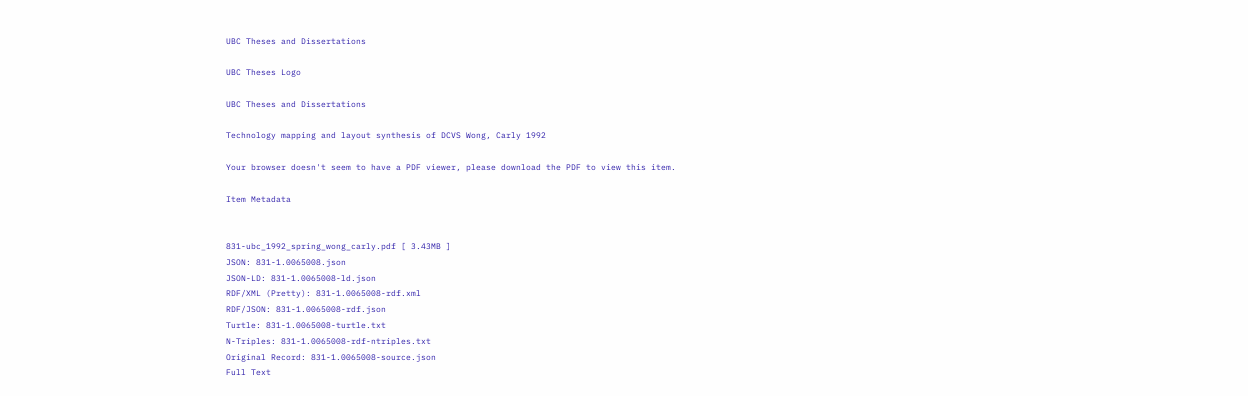UBC Theses and Dissertations

UBC Theses Logo

UBC Theses and Dissertations

Technology mapping and layout synthesis of DCVS Wong, Carly 1992

Your browser doesn't seem to have a PDF viewer, please download the PDF to view this item.

Item Metadata


831-ubc_1992_spring_wong_carly.pdf [ 3.43MB ]
JSON: 831-1.0065008.json
JSON-LD: 831-1.0065008-ld.json
RDF/XML (Pretty): 831-1.0065008-rdf.xml
RDF/JSON: 831-1.0065008-rdf.json
Turtle: 831-1.0065008-turtle.txt
N-Triples: 831-1.0065008-rdf-ntriples.txt
Original Record: 831-1.0065008-source.json
Full Text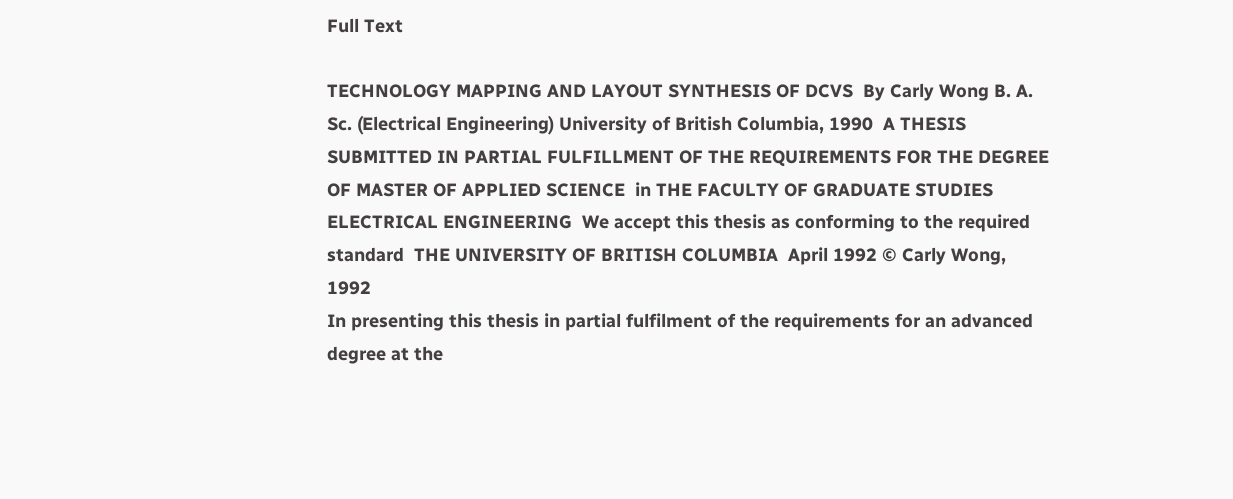Full Text

TECHNOLOGY MAPPING AND LAYOUT SYNTHESIS OF DCVS  By Carly Wong B. A. Sc. (Electrical Engineering) University of British Columbia, 1990  A THESIS SUBMITTED IN PARTIAL FULFILLMENT OF THE REQUIREMENTS FOR THE DEGREE OF MASTER OF APPLIED SCIENCE  in THE FACULTY OF GRADUATE STUDIES ELECTRICAL ENGINEERING  We accept this thesis as conforming to the required standard  THE UNIVERSITY OF BRITISH COLUMBIA  April 1992 © Carly Wong, 1992
In presenting this thesis in partial fulfilment of the requirements for an advanced degree at the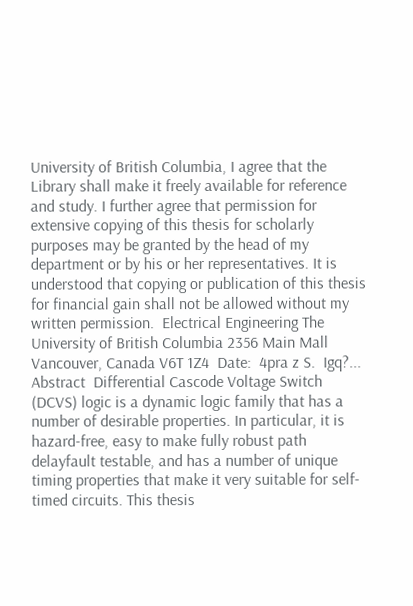University of British Columbia, I agree that the Library shall make it freely available for reference and study. I further agree that permission for extensive copying of this thesis for scholarly purposes may be granted by the head of my department or by his or her representatives. It is understood that copying or publication of this thesis for financial gain shall not be allowed without my written permission.  Electrical Engineering The University of British Columbia 2356 Main Mall Vancouver, Canada V6T 1Z4  Date:  4pra z S.  Igq?...
Abstract  Differential Cascode Voltage Switch (DCVS) logic is a dynamic logic family that has a number of desirable properties. In particular, it is hazard-free, easy to make fully robust path delayfault testable, and has a number of unique timing properties that make it very suitable for self-timed circuits. This thesis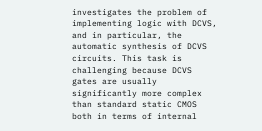investigates the problem of implementing logic with DCVS, and in particular, the automatic synthesis of DCVS circuits. This task is challenging because DCVS gates are usually significantly more complex than standard static CMOS both in terms of internal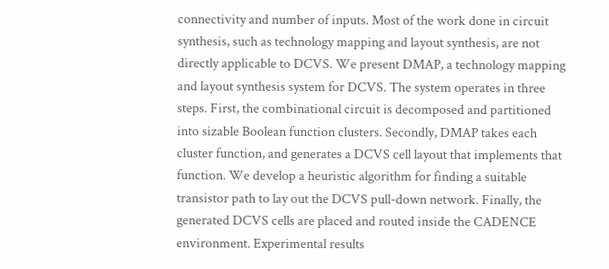connectivity and number of inputs. Most of the work done in circuit synthesis, such as technology mapping and layout synthesis, are not directly applicable to DCVS. We present DMAP, a technology mapping and layout synthesis system for DCVS. The system operates in three steps. First, the combinational circuit is decomposed and partitioned into sizable Boolean function clusters. Secondly, DMAP takes each cluster function, and generates a DCVS cell layout that implements that function. We develop a heuristic algorithm for finding a suitable transistor path to lay out the DCVS pull-down network. Finally, the generated DCVS cells are placed and routed inside the CADENCE environment. Experimental results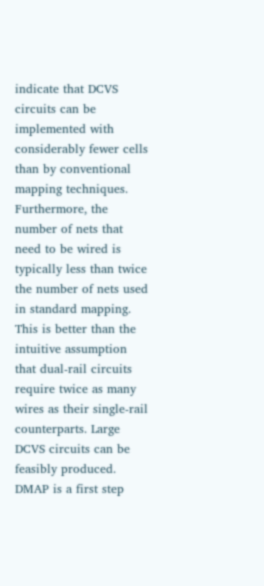indicate that DCVS circuits can be implemented with considerably fewer cells than by conventional mapping techniques. Furthermore, the number of nets that need to be wired is typically less than twice the number of nets used in standard mapping. This is better than the intuitive assumption that dual-rail circuits require twice as many wires as their single-rail counterparts. Large DCVS circuits can be feasibly produced. DMAP is a first step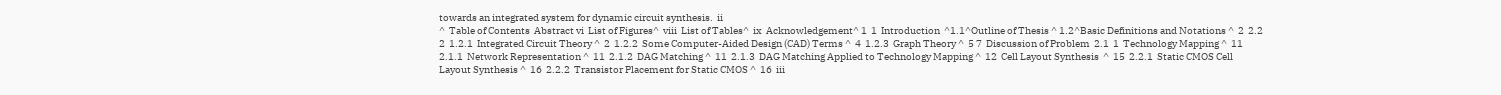towards an integrated system for dynamic circuit synthesis.  ii
^  Table of Contents  Abstract vi  List of Figures^  viii  List of Tables^  ix  Acknowledgement^ 1  1  Introduction  ^1.1^Outline of Thesis ^ 1.2^Basic Definitions and Notations ^  2  2.2  2  1.2.1  Integrated Circuit Theory ^  2  1.2.2  Some Computer-Aided Design (CAD) Terms ^  4  1.2.3  Graph Theory ^  5 7  Discussion of Problem  2.1  1  Technology Mapping ^  11  2.1.1  Network Representation ^  11  2.1.2  DAG Matching ^  11  2.1.3  DAG Matching Applied to Technology Mapping ^  12  Cell Layout Synthesis  ^  15  2.2.1  Static CMOS Cell Layout Synthesis ^  16  2.2.2  Transistor Placement for Static CMOS ^  16  iii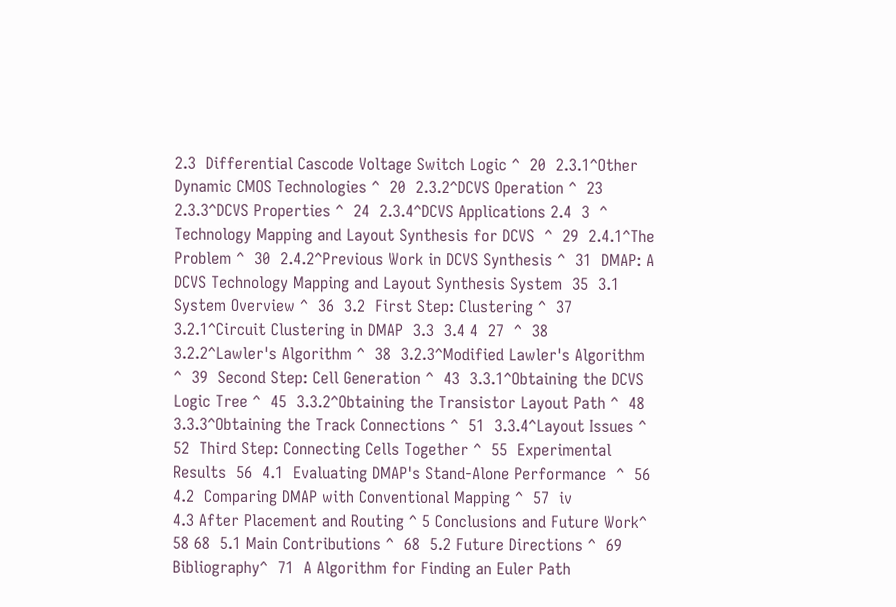2.3  Differential Cascode Voltage Switch Logic ^  20  2.3.1^Other Dynamic CMOS Technologies ^  20  2.3.2^DCVS Operation ^  23  2.3.3^DCVS Properties ^  24  2.3.4^DCVS Applications 2.4  3  ^  Technology Mapping and Layout Synthesis for DCVS  ^  29  2.4.1^The Problem ^  30  2.4.2^Previous Work in DCVS Synthesis ^  31  DMAP: A DCVS Technology Mapping and Layout Synthesis System  35  3.1  System Overview ^  36  3.2  First Step: Clustering ^  37  3.2.1^Circuit Clustering in DMAP  3.3  3.4 4  27  ^  38  3.2.2^Lawler's Algorithm ^  38  3.2.3^Modified Lawler's Algorithm ^  39  Second Step: Cell Generation ^  43  3.3.1^Obtaining the DCVS Logic Tree ^  45  3.3.2^Obtaining the Transistor Layout Path ^  48  3.3.3^Obtaining the Track Connections ^  51  3.3.4^Layout Issues ^  52  Third Step: Connecting Cells Together ^  55  Experimental Results  56  4.1  Evaluating DMAP's Stand-Alone Performance  ^  56  4.2  Comparing DMAP with Conventional Mapping ^  57  iv
4.3 After Placement and Routing ^ 5 Conclusions and Future Work^  58 68  5.1 Main Contributions ^  68  5.2 Future Directions ^  69  Bibliography^  71  A Algorithm for Finding an Euler Path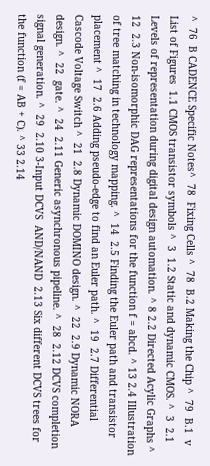^  76  B CADENCE Specific Notes^  78  Fixing Cells ^  78  B.2 Making the Chip ^  79  B.1  v
List of Figures  1.1 CMOS transistor symbols ^  3  1.2 Static and dynamic CMOS. ^  3  2.1 Levels of representation during digital design automation. ^ 8 2.2 Directed Acylic Graphs ^  12  2.3 Non-isomorphic DAG representations for the function f = abcd. ^ 13 2.4 Illustration of tree matching in technology mapping. ^  14  2.5 Finding the Euler path and transistor placement ^  17  2.6 Adding pseudo-edge to find an Euler path. ^  19  2.7 Differential Cascode Voltage Switch ^  21  2.8 Dynamic DOMINO design. ^  22  2.9 Dynamic NORA design. ^  22  gate. ^  24  2.11 Generic asynchronous pipeline. ^  28  2.12 DCVS completion signal generation. ^  29  2.10 3-Input DCVS  AND/NAND  2.13 Six different DCVS trees for the function (f = AB + C). ^ 33 2.14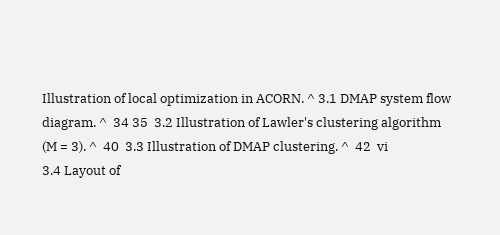Illustration of local optimization in ACORN. ^ 3.1 DMAP system flow diagram. ^  34 35  3.2 Illustration of Lawler's clustering algorithm (M = 3). ^  40  3.3 Illustration of DMAP clustering. ^  42  vi
3.4 Layout of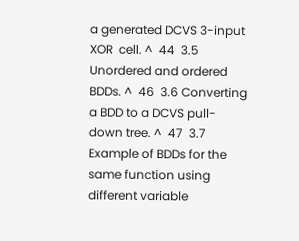a generated DCVS 3-input  XOR  cell. ^  44  3.5 Unordered and ordered BDDs. ^  46  3.6 Converting a BDD to a DCVS pull-down tree. ^  47  3.7 Example of BDDs for the same function using different variable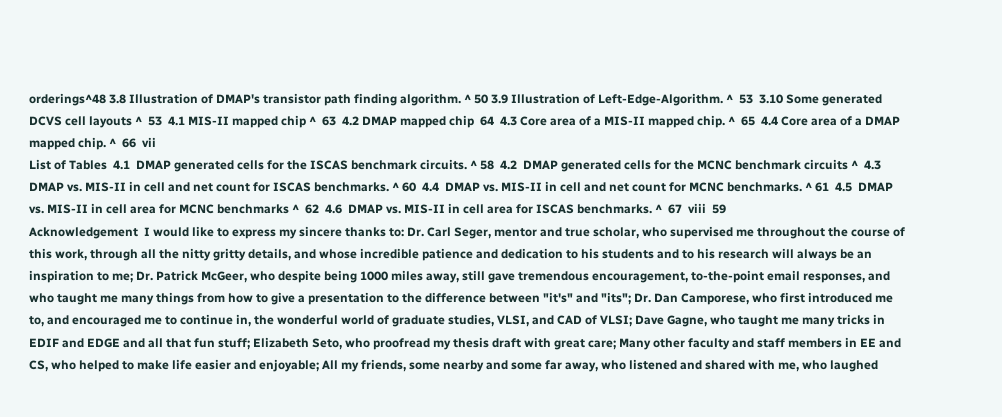orderings^48 3.8 Illustration of DMAP's transistor path finding algorithm. ^ 50 3.9 Illustration of Left-Edge-Algorithm. ^  53  3.10 Some generated DCVS cell layouts ^  53  4.1 MIS-II mapped chip ^  63  4.2 DMAP mapped chip  64  4.3 Core area of a MIS-II mapped chip. ^  65  4.4 Core area of a DMAP mapped chip. ^  66  vii
List of Tables  4.1  DMAP generated cells for the ISCAS benchmark circuits. ^ 58  4.2  DMAP generated cells for the MCNC benchmark circuits ^  4.3  DMAP vs. MIS-II in cell and net count for ISCAS benchmarks. ^ 60  4.4  DMAP vs. MIS-II in cell and net count for MCNC benchmarks. ^ 61  4.5  DMAP vs. MIS-II in cell area for MCNC benchmarks ^  62  4.6  DMAP vs. MIS-II in cell area for ISCAS benchmarks. ^  67  viii  59
Acknowledgement  I would like to express my sincere thanks to: Dr. Carl Seger, mentor and true scholar, who supervised me throughout the course of this work, through all the nitty gritty details, and whose incredible patience and dedication to his students and to his research will always be an inspiration to me; Dr. Patrick McGeer, who despite being 1000 miles away, still gave tremendous encouragement, to-the-point email responses, and who taught me many things from how to give a presentation to the difference between "it's" and "its"; Dr. Dan Camporese, who first introduced me to, and encouraged me to continue in, the wonderful world of graduate studies, VLSI, and CAD of VLSI; Dave Gagne, who taught me many tricks in EDIF and EDGE and all that fun stuff; Elizabeth Seto, who proofread my thesis draft with great care; Many other faculty and staff members in EE and CS, who helped to make life easier and enjoyable; All my friends, some nearby and some far away, who listened and shared with me, who laughed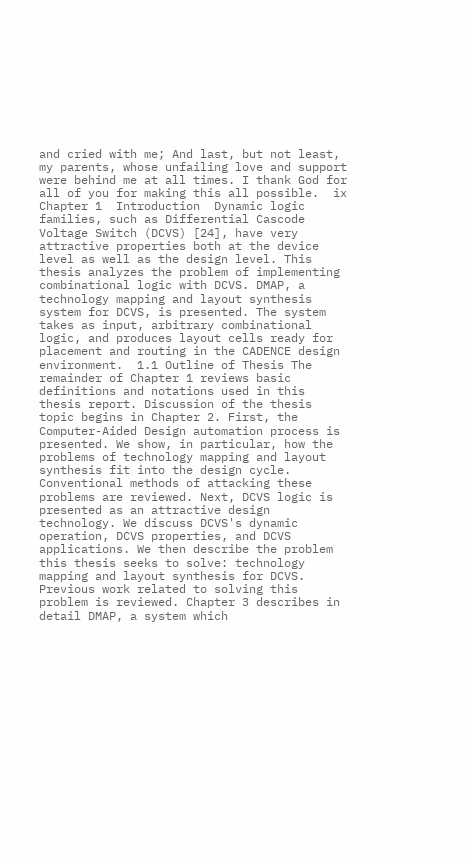and cried with me; And last, but not least, my parents, whose unfailing love and support were behind me at all times. I thank God for all of you for making this all possible.  ix
Chapter 1  Introduction  Dynamic logic families, such as Differential Cascode Voltage Switch (DCVS) [24], have very attractive properties both at the device level as well as the design level. This thesis analyzes the problem of implementing combinational logic with DCVS. DMAP, a technology mapping and layout synthesis system for DCVS, is presented. The system takes as input, arbitrary combinational logic, and produces layout cells ready for placement and routing in the CADENCE design environment.  1.1 Outline of Thesis The remainder of Chapter 1 reviews basic definitions and notations used in this thesis report. Discussion of the thesis topic begins in Chapter 2. First, the Computer-Aided Design automation process is presented. We show, in particular, how the problems of technology mapping and layout synthesis fit into the design cycle. Conventional methods of attacking these problems are reviewed. Next, DCVS logic is presented as an attractive design technology. We discuss DCVS's dynamic operation, DCVS properties, and DCVS applications. We then describe the problem this thesis seeks to solve: technology mapping and layout synthesis for DCVS. Previous work related to solving this problem is reviewed. Chapter 3 describes in detail DMAP, a system which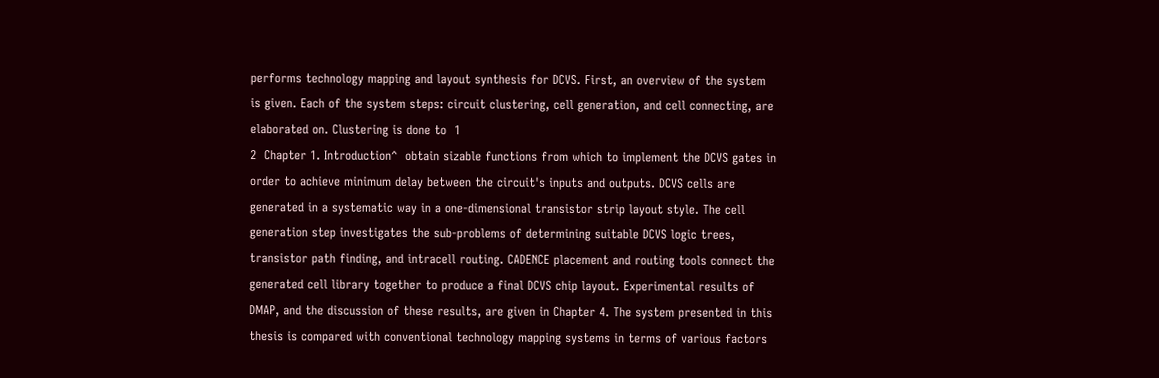performs technology mapping and layout synthesis for DCVS. First, an overview of the system is given. Each of the system steps: circuit clustering, cell generation, and cell connecting, are elaborated on. Clustering is done to  1
2  Chapter 1. Introduction^  obtain sizable functions from which to implement the DCVS gates in order to achieve minimum delay between the circuit's inputs and outputs. DCVS cells are generated in a systematic way in a one-dimensional transistor strip layout style. The cell generation step investigates the sub-problems of determining suitable DCVS logic trees, transistor path finding, and intracell routing. CADENCE placement and routing tools connect the generated cell library together to produce a final DCVS chip layout. Experimental results of DMAP, and the discussion of these results, are given in Chapter 4. The system presented in this thesis is compared with conventional technology mapping systems in terms of various factors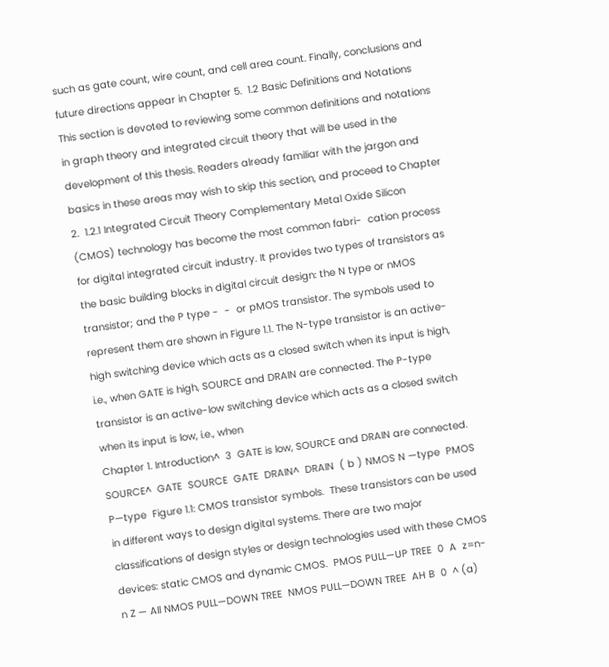such as gate count, wire count, and cell area count. Finally, conclusions and future directions appear in Chapter 5.  1.2 Basic Definitions and Notations  This section is devoted to reviewing some common definitions and notations in graph theory and integrated circuit theory that will be used in the development of this thesis. Readers already familiar with the jargon and basics in these areas may wish to skip this section, and proceed to Chapter 2.  1.2.1 Integrated Circuit Theory Complementary Metal Oxide Silicon  (CMOS) technology has become the most common fabri-  cation process for digital integrated circuit industry. It provides two types of transistors as the basic building blocks in digital circuit design: the N type or nMOS transistor; and the P type -  -  or pMOS transistor. The symbols used to represent them are shown in Figure 1.1. The N-type transistor is an active-high switching device which acts as a closed switch when its input is high, i.e., when GATE is high, SOURCE and DRAIN are connected. The P-type transistor is an active-low switching device which acts as a closed switch when its input is low, i.e., when
Chapter 1. Introduction^  3  GATE is low, SOURCE and DRAIN are connected.  SOURCE^  GATE  SOURCE  GATE  DRAIN^  DRAIN  ( b ) NMOS N —type  PMOS P—type  Figure 1.1: CMOS transistor symbols.  These transistors can be used in different ways to design digital systems. There are two major classifications of design styles or design technologies used with these CMOS devices: static CMOS and dynamic CMOS.  PMOS PULL—UP TREE  0  A  z=n-n Z — All NMOS PULL—DOWN TREE  NMOS PULL—DOWN TREE  AH B  0  ^ (a)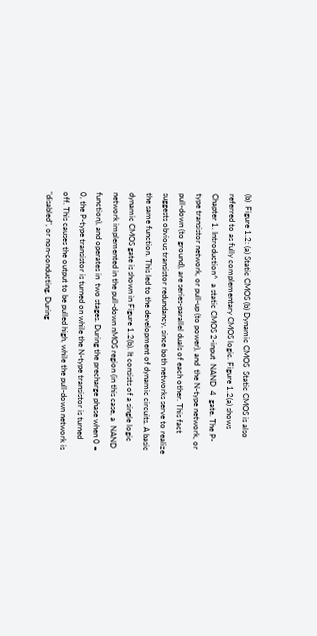(b)  Figure 1.2: (a) Static CMOS (b) Dynamic CMOS  Static CMOS is also referred to as fully complementary CMOS logic. Figure 1.2(a) shows
Chapter 1. Introduction^  a static CMOS 2-input  NAND  4  gate. The P-type transistor network, or pull-up (to power), and  the N-type network, or pull-down (to ground), are series-parallel duals of each other. This fact suggests obvious transistor redundancy, since both networks serve to realize the same function. This led to the development of dynamic circuits. A basic dynamic CMOS gate is shown in Figure 1.2(b). It consists of a single logic network implemented in the pull-down nMOS region (in this case, a  NAND  function), and operates in  two stages. During the precharge phase when 0 = 0, the P-type transistor is turned on while the N-type transistor is turned off. This causes the output to be pulled high, while the pull-down network is "disabled", or non-conducting. During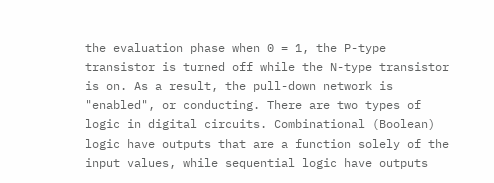the evaluation phase when 0 = 1, the P-type transistor is turned off while the N-type transistor is on. As a result, the pull-down network is "enabled", or conducting. There are two types of logic in digital circuits. Combinational (Boolean) logic have outputs that are a function solely of the input values, while sequential logic have outputs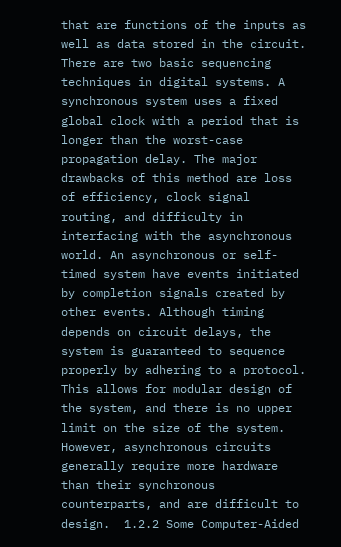that are functions of the inputs as well as data stored in the circuit. There are two basic sequencing techniques in digital systems. A synchronous system uses a fixed global clock with a period that is longer than the worst-case propagation delay. The major drawbacks of this method are loss of efficiency, clock signal routing, and difficulty in interfacing with the asynchronous world. An asynchronous or self-timed system have events initiated by completion signals created by other events. Although timing depends on circuit delays, the system is guaranteed to sequence properly by adhering to a protocol. This allows for modular design of the system, and there is no upper limit on the size of the system. However, asynchronous circuits generally require more hardware than their synchronous counterparts, and are difficult to design.  1.2.2 Some Computer-Aided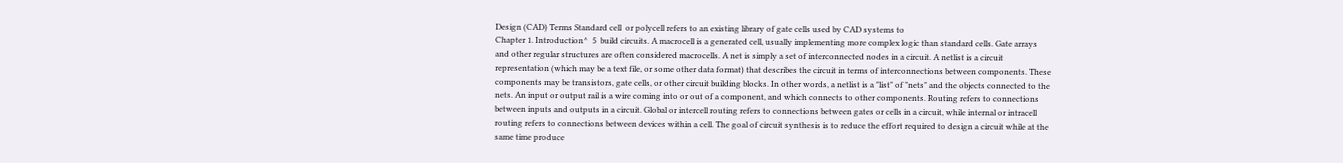Design (CAD) Terms Standard cell  or polycell refers to an existing library of gate cells used by CAD systems to
Chapter 1. Introduction^  5  build circuits. A macrocell is a generated cell, usually implementing more complex logic than standard cells. Gate arrays and other regular structures are often considered macrocells. A net is simply a set of interconnected nodes in a circuit. A netlist is a circuit representation (which may be a text file, or some other data format) that describes the circuit in terms of interconnections between components. These components may be transistors, gate cells, or other circuit building blocks. In other words, a netlist is a "list" of "nets" and the objects connected to the nets. An input or output rail is a wire coming into or out of a component, and which connects to other components. Routing refers to connections between inputs and outputs in a circuit. Global or intercell routing refers to connections between gates or cells in a circuit, while internal or intracell routing refers to connections between devices within a cell. The goal of circuit synthesis is to reduce the effort required to design a circuit while at the same time produce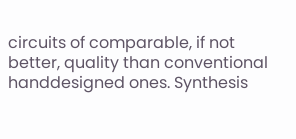circuits of comparable, if not better, quality than conventional handdesigned ones. Synthesis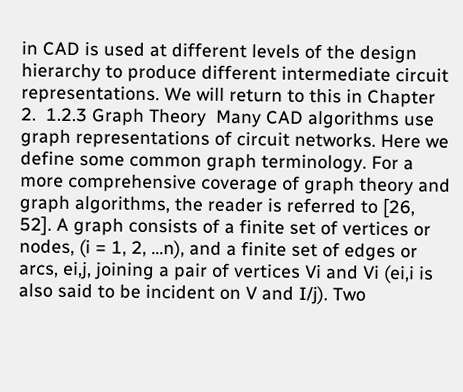in CAD is used at different levels of the design hierarchy to produce different intermediate circuit representations. We will return to this in Chapter 2.  1.2.3 Graph Theory  Many CAD algorithms use graph representations of circuit networks. Here we define some common graph terminology. For a more comprehensive coverage of graph theory and graph algorithms, the reader is referred to [26, 52]. A graph consists of a finite set of vertices or nodes, (i = 1, 2, ...n), and a finite set of edges or arcs, ei,j, joining a pair of vertices Vi and Vi (ei,i is also said to be incident on V and I/j). Two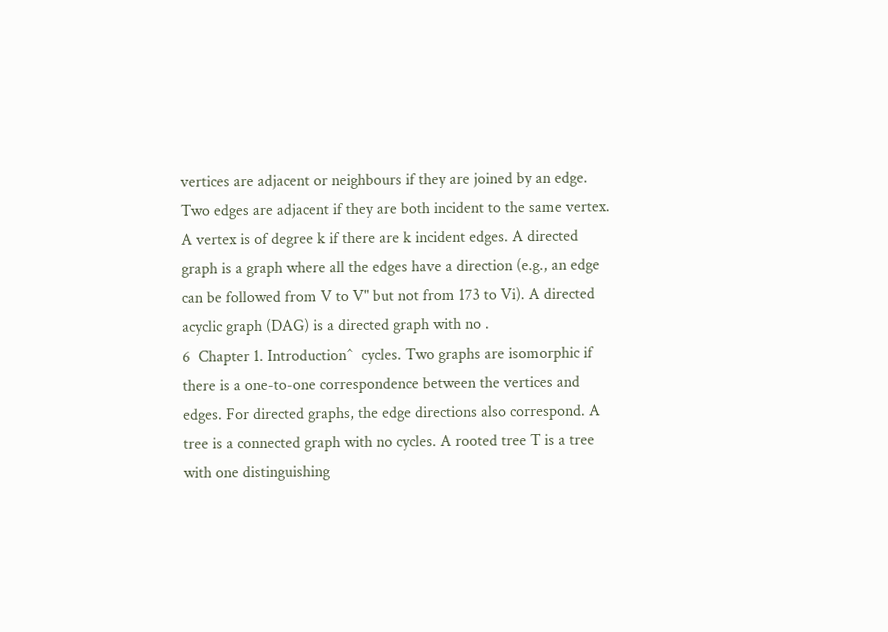vertices are adjacent or neighbours if they are joined by an edge. Two edges are adjacent if they are both incident to the same vertex. A vertex is of degree k if there are k incident edges. A directed graph is a graph where all the edges have a direction (e.g., an edge can be followed from V to V" but not from 173 to Vi). A directed acyclic graph (DAG) is a directed graph with no .
6  Chapter 1. Introduction^  cycles. Two graphs are isomorphic if there is a one-to-one correspondence between the vertices and edges. For directed graphs, the edge directions also correspond. A tree is a connected graph with no cycles. A rooted tree T is a tree with one distinguishing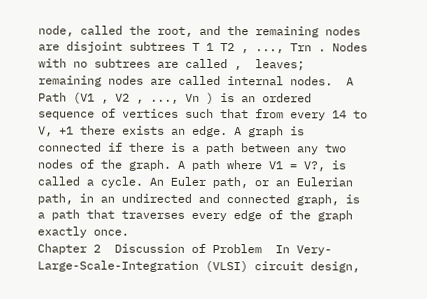node, called the root, and the remaining nodes are disjoint subtrees T 1 T2 , ..., Trn . Nodes with no subtrees are called ,  leaves; remaining nodes are called internal nodes.  A Path (V1 , V2 , ..., Vn ) is an ordered sequence of vertices such that from every 14 to V, +1 there exists an edge. A graph is connected if there is a path between any two nodes of the graph. A path where V1 = V?, is called a cycle. An Euler path, or an Eulerian path, in an undirected and connected graph, is a path that traverses every edge of the graph exactly once.
Chapter 2  Discussion of Problem  In Very-Large-Scale-Integration (VLSI) circuit design,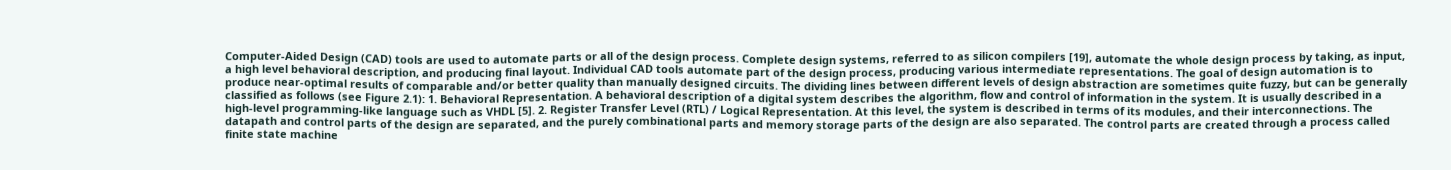Computer-Aided Design (CAD) tools are used to automate parts or all of the design process. Complete design systems, referred to as silicon compilers [19], automate the whole design process by taking, as input, a high level behavioral description, and producing final layout. Individual CAD tools automate part of the design process, producing various intermediate representations. The goal of design automation is to produce near-optimal results of comparable and/or better quality than manually designed circuits. The dividing lines between different levels of design abstraction are sometimes quite fuzzy, but can be generally classified as follows (see Figure 2.1): 1. Behavioral Representation. A behavioral description of a digital system describes the algorithm, flow and control of information in the system. It is usually described in a high-level programming-like language such as VHDL [5]. 2. Register Transfer Level (RTL) / Logical Representation. At this level, the system is described in terms of its modules, and their interconnections. The datapath and control parts of the design are separated, and the purely combinational parts and memory storage parts of the design are also separated. The control parts are created through a process called finite state machine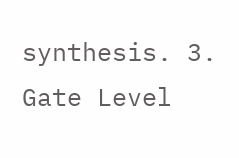synthesis. 3. Gate Level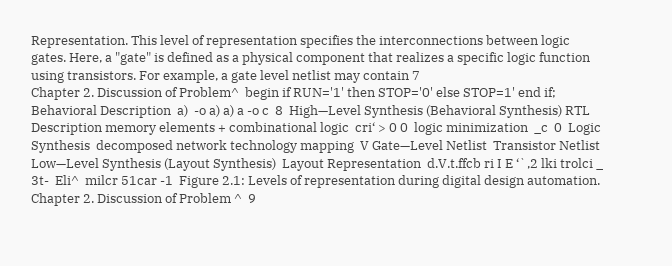Representation. This level of representation specifies the interconnections between logic gates. Here, a "gate" is defined as a physical component that realizes a specific logic function using transistors. For example, a gate level netlist may contain 7
Chapter 2. Discussion of Problem^  begin if RUN='1' then STOP='0' else STOP=1' end if;  Behavioral Description  a)  -o a) a) a -o c  8  High—Level Synthesis (Behavioral Synthesis) RTL Description memory elements + combinational logic  cri‘ > 0 0  logic minimization  _c  0  Logic Synthesis  decomposed network technology mapping  V Gate—Level Netlist  Transistor Netlist  Low—Level Synthesis (Layout Synthesis)  Layout Representation  d.V.t.ffcb ri I E ‘`,2 lki trolci _ 3t-  Eli^  milcr 51car -1  Figure 2.1: Levels of representation during digital design automation.
Chapter 2. Discussion of Problem ^  9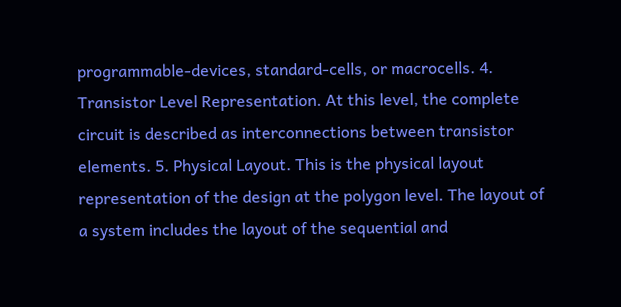programmable-devices, standard-cells, or macrocells. 4. Transistor Level Representation. At this level, the complete circuit is described as interconnections between transistor elements. 5. Physical Layout. This is the physical layout representation of the design at the polygon level. The layout of a system includes the layout of the sequential and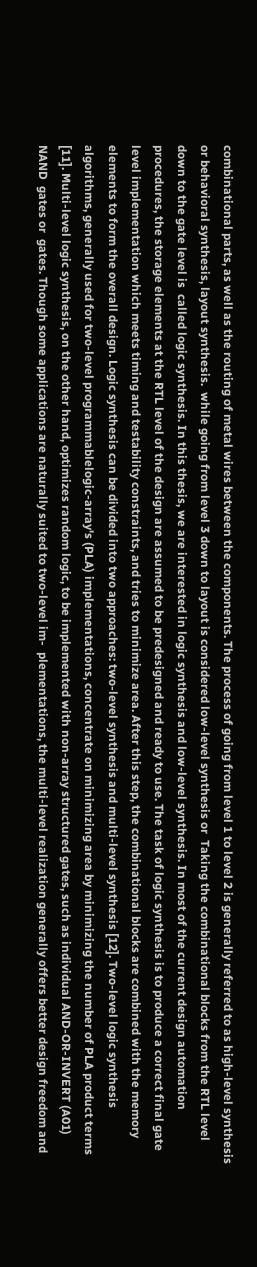combinational parts, as well as the routing of metal wires between the components. The process of going from level 1 to level 2 is generally referred to as high-level synthesis or behavioral synthesis, layout synthesis.  while going from level 3 down to layout is considered low-level synthesis or  Taking the combinational blocks from the RTL level down to the gate level is  called logic synthesis. In this thesis, we are interested in logic synthesis and low-level synthesis. In most of the current design automation procedures, the storage elements at the RTL level of the design are assumed to be predesigned and ready to use. The task of logic synthesis is to produce a correct final gate level implementation which meets timing and testability constraints, and tries to minimize area. After this step, the combinational blocks are combined with the memory elements to form the overall design. Logic synthesis can be divided into two approaches: two-level synthesis and multi-level synthesis [12]. Two-level logic synthesis algorithms, generally used for two-level programmablelogic-array's (PLA) implementations, concentrate on minimizing area by minimizing the number of PLA product terms [11]. Multi-level logic synthesis, on the other hand, optimizes random logic, to be implemented with non-array structured gates, such as individual AND-OR-INVERT (A01)  NAND  gates or  gates. Though some applications are naturally suited to two-level im-  plementations, the multi-level realization generally offers better design freedom and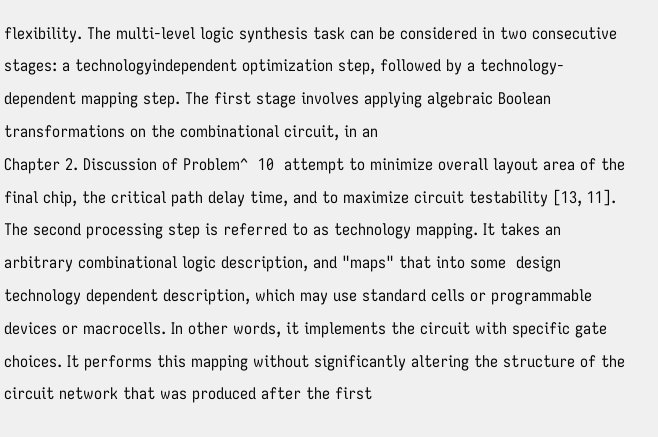flexibility. The multi-level logic synthesis task can be considered in two consecutive stages: a technologyindependent optimization step, followed by a technology-dependent mapping step. The first stage involves applying algebraic Boolean transformations on the combinational circuit, in an
Chapter 2. Discussion of Problem^  10  attempt to minimize overall layout area of the final chip, the critical path delay time, and to maximize circuit testability [13, 11]. The second processing step is referred to as technology mapping. It takes an arbitrary combinational logic description, and "maps" that into some  design technology dependent description, which may use standard cells or programmable devices or macrocells. In other words, it implements the circuit with specific gate choices. It performs this mapping without significantly altering the structure of the circuit network that was produced after the first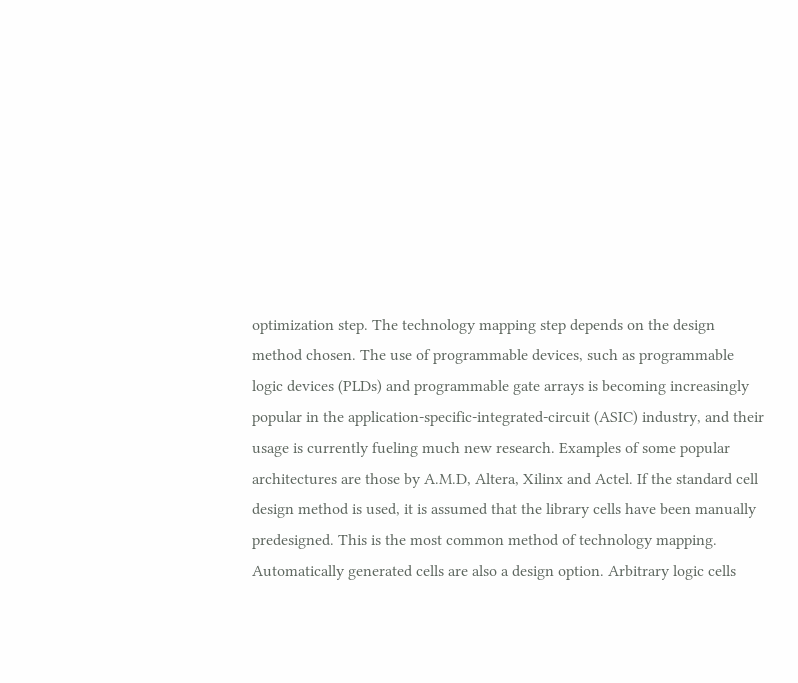optimization step. The technology mapping step depends on the design method chosen. The use of programmable devices, such as programmable logic devices (PLDs) and programmable gate arrays is becoming increasingly popular in the application-specific-integrated-circuit (ASIC) industry, and their usage is currently fueling much new research. Examples of some popular architectures are those by A.M.D, Altera, Xilinx and Actel. If the standard cell design method is used, it is assumed that the library cells have been manually predesigned. This is the most common method of technology mapping. Automatically generated cells are also a design option. Arbitrary logic cells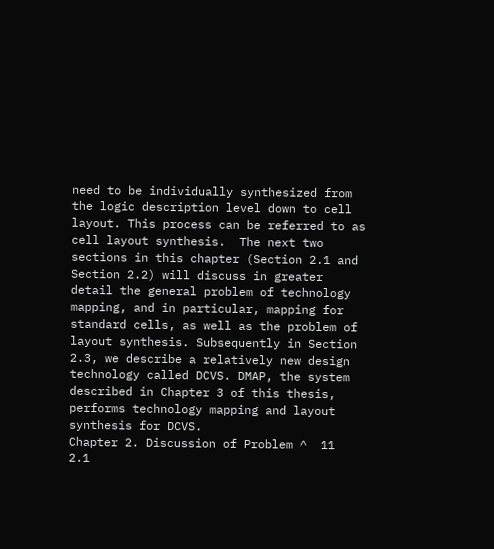need to be individually synthesized from the logic description level down to cell layout. This process can be referred to as cell layout synthesis.  The next two sections in this chapter (Section 2.1 and Section 2.2) will discuss in greater detail the general problem of technology mapping, and in particular, mapping for standard cells, as well as the problem of layout synthesis. Subsequently in Section 2.3, we describe a relatively new design technology called DCVS. DMAP, the system described in Chapter 3 of this thesis, performs technology mapping and layout synthesis for DCVS.
Chapter 2. Discussion of Problem ^  11  2.1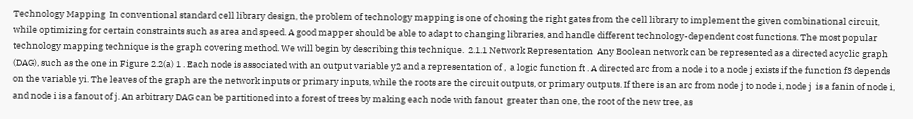Technology Mapping  In conventional standard cell library design, the problem of technology mapping is one of chosing the right gates from the cell library to implement the given combinational circuit, while optimizing for certain constraints such as area and speed. A good mapper should be able to adapt to changing libraries, and handle different technology-dependent cost functions. The most popular technology mapping technique is the graph covering method. We will begin by describing this technique.  2.1.1 Network Representation  Any Boolean network can be represented as a directed acyclic graph (DAG), such as the one in Figure 2.2(a) 1 . Each node is associated with an output variable y2 and a representation of ,  a logic function ft . A directed arc from a node i to a node j exists if the function f3 depends on the variable yi. The leaves of the graph are the network inputs or primary inputs, while the roots are the circuit outputs, or primary outputs. If there is an arc from node j to node i, node j  is a fanin of node i, and node i is a fanout of j. An arbitrary DAG can be partitioned into a forest of trees by making each node with fanout  greater than one, the root of the new tree, as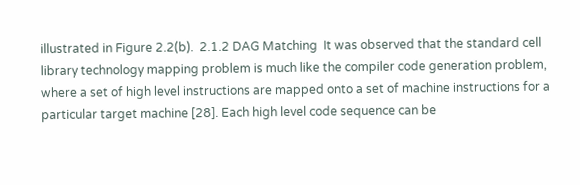illustrated in Figure 2.2(b).  2.1.2 DAG Matching  It was observed that the standard cell library technology mapping problem is much like the compiler code generation problem, where a set of high level instructions are mapped onto a set of machine instructions for a particular target machine [28]. Each high level code sequence can be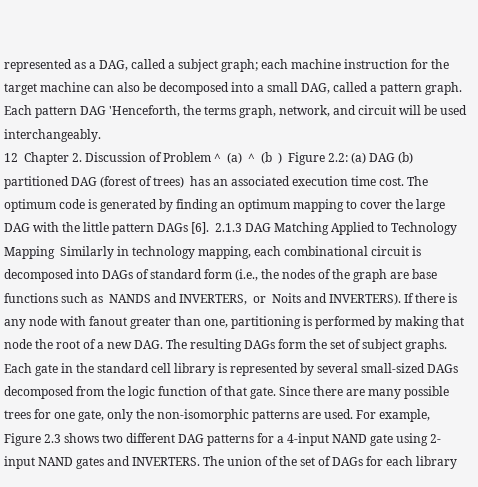represented as a DAG, called a subject graph; each machine instruction for the target machine can also be decomposed into a small DAG, called a pattern graph. Each pattern DAG 'Henceforth, the terms graph, network, and circuit will be used interchangeably.
12  Chapter 2. Discussion of Problem ^  (a)  ^  (b  )  Figure 2.2: (a) DAG (b) partitioned DAG (forest of trees)  has an associated execution time cost. The optimum code is generated by finding an optimum mapping to cover the large DAG with the little pattern DAGs [6].  2.1.3 DAG Matching Applied to Technology Mapping  Similarly in technology mapping, each combinational circuit is decomposed into DAGs of standard form (i.e., the nodes of the graph are base functions such as  NANDS and INVERTERS,  or  Noits and INVERTERS). If there is any node with fanout greater than one, partitioning is performed by making that node the root of a new DAG. The resulting DAGs form the set of subject graphs. Each gate in the standard cell library is represented by several small-sized DAGs decomposed from the logic function of that gate. Since there are many possible trees for one gate, only the non-isomorphic patterns are used. For example, Figure 2.3 shows two different DAG patterns for a 4-input NAND gate using 2-input NAND gates and INVERTERS. The union of the set of DAGs for each library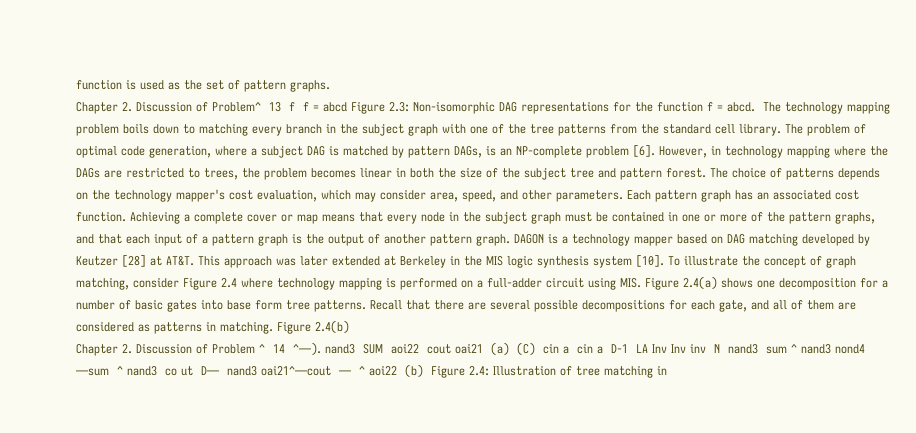function is used as the set of pattern graphs.
Chapter 2. Discussion of Problem^  13  f  f = abcd Figure 2.3: Non-isomorphic DAG representations for the function f = abcd.  The technology mapping problem boils down to matching every branch in the subject graph with one of the tree patterns from the standard cell library. The problem of optimal code generation, where a subject DAG is matched by pattern DAGs, is an NP-complete problem [6]. However, in technology mapping where the DAGs are restricted to trees, the problem becomes linear in both the size of the subject tree and pattern forest. The choice of patterns depends on the technology mapper's cost evaluation, which may consider area, speed, and other parameters. Each pattern graph has an associated cost function. Achieving a complete cover or map means that every node in the subject graph must be contained in one or more of the pattern graphs, and that each input of a pattern graph is the output of another pattern graph. DAGON is a technology mapper based on DAG matching developed by Keutzer [28] at AT&T. This approach was later extended at Berkeley in the MIS logic synthesis system [10]. To illustrate the concept of graph matching, consider Figure 2.4 where technology mapping is performed on a full-adder circuit using MIS. Figure 2.4(a) shows one decomposition for a number of basic gates into base form tree patterns. Recall that there are several possible decompositions for each gate, and all of them are considered as patterns in matching. Figure 2.4(b)
Chapter 2. Discussion of Problem ^  14  ^—). nand3  SUM  aoi22  cout oai21  (a)  (C)  cin a  cin a  D-1  LA Inv Inv inv  N  nand3  sum ^ nand3 nond4 —sum  ^ nand3  co ut  D—  nand3 oai21^—cout  —  ^ aoi22  (b)  Figure 2.4: Illustration of tree matching in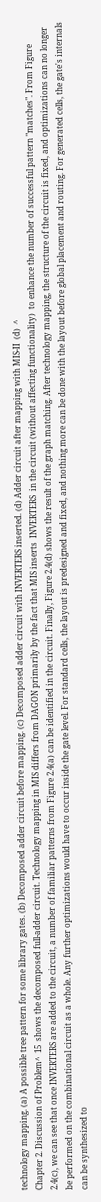technology mapping. (a) A possible tree pattern for some library gates. (b) Decomposed adder circuit before mapping. (c) Decomposed adder circuit with INVERTERS inserted. (d) Adder circuit after mapping with MIS-II  (d)  ^
Chapter 2. Discussion of Problem^  15  shows the decomposed full-adder circuit. Technology mapping in MIS differs from DAGON primarily by the fact that MIS inserts  INVERTERS  in the circuit (without affecting functionality)  to enhance the number of successful pattern "matches". From Figure 2.4(c), we can see that once INVERTERS are added to the circuit, a number of familiar patterns from Figure 2.4(a) can be identified in the circuit. Finally, Figure 2.4(d) shows the result of the graph matching. After technology mapping, the structure of the circuit is fixed, and optimizations can no longer be performed on the combinational circuit as a whole. Any further optimizations would have to occur inside the gate level. For standard cells, the layout is predesigned and fixed, and nothing more can be done with the layout before global placement and routing. For generated cells, the gate's internals can be synthesized to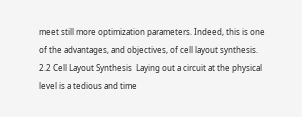meet still more optimization parameters. Indeed, this is one of the advantages, and objectives, of cell layout synthesis.  2.2 Cell Layout Synthesis  Laying out a circuit at the physical level is a tedious and time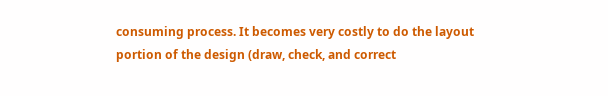consuming process. It becomes very costly to do the layout portion of the design (draw, check, and correct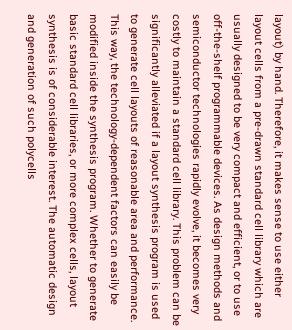layout) by hand. Therefore, it makes sense to use either layout cells from a pre-drawn standard cell library which are usually designed to be very compact and efficient, or to use off-the-shelf programmable devices. As design methods and semiconductor technologies rapidly evolve, it becomes very costly to maintain a standard cell library. This problem can be significantly alleviated if a layout synthesis program is used to generate cell layouts of reasonable area and performance. This way, the technology-dependent factors can easily be modified inside the synthesis program. Whether to generate basic standard cell libraries, or more complex cells, layout synthesis is of considerable interest. The automatic design and generation of such polycells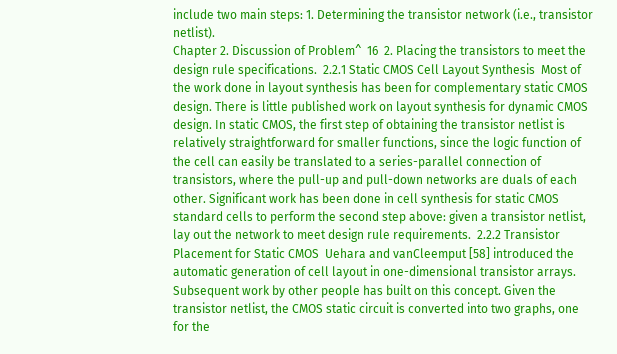include two main steps: 1. Determining the transistor network (i.e., transistor netlist).
Chapter 2. Discussion of Problem^  16  2. Placing the transistors to meet the design rule specifications.  2.2.1 Static CMOS Cell Layout Synthesis  Most of the work done in layout synthesis has been for complementary static CMOS design. There is little published work on layout synthesis for dynamic CMOS design. In static CMOS, the first step of obtaining the transistor netlist is relatively straightforward for smaller functions, since the logic function of the cell can easily be translated to a series-parallel connection of transistors, where the pull-up and pull-down networks are duals of each other. Significant work has been done in cell synthesis for static CMOS standard cells to perform the second step above: given a transistor netlist, lay out the network to meet design rule requirements.  2.2.2 Transistor Placement for Static CMOS  Uehara and vanCleemput [58] introduced the automatic generation of cell layout in one-dimensional transistor arrays. Subsequent work by other people has built on this concept. Given the transistor netlist, the CMOS static circuit is converted into two graphs, one for the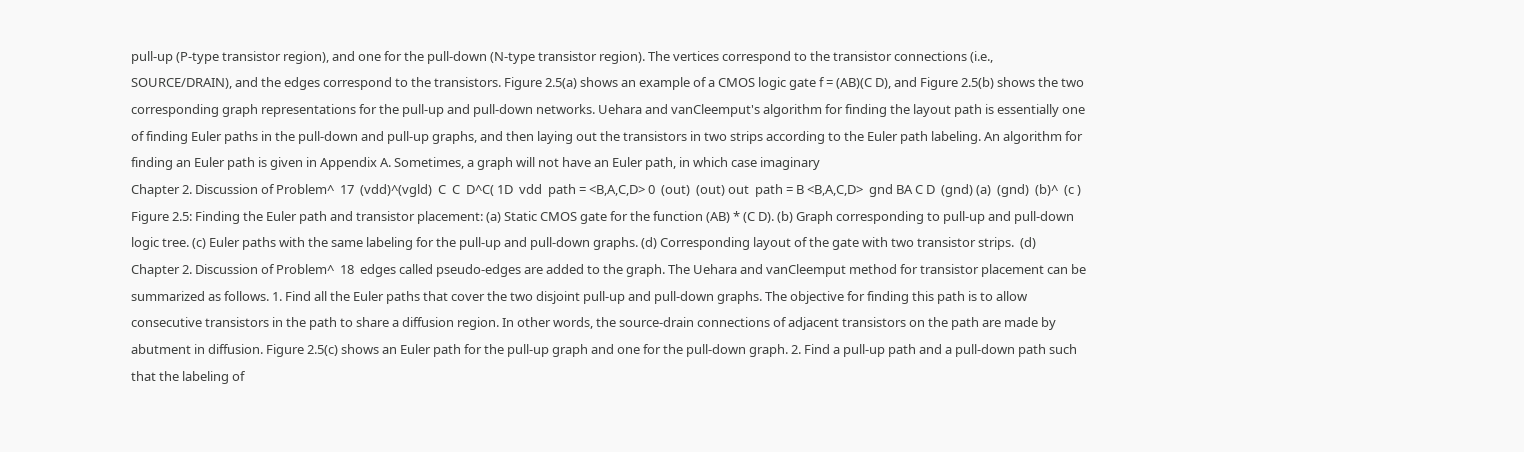pull-up (P-type transistor region), and one for the pull-down (N-type transistor region). The vertices correspond to the transistor connections (i.e., SOURCE/DRAIN), and the edges correspond to the transistors. Figure 2.5(a) shows an example of a CMOS logic gate f = (AB)(C D), and Figure 2.5(b) shows the two corresponding graph representations for the pull-up and pull-down networks. Uehara and vanCleemput's algorithm for finding the layout path is essentially one of finding Euler paths in the pull-down and pull-up graphs, and then laying out the transistors in two strips according to the Euler path labeling. An algorithm for finding an Euler path is given in Appendix A. Sometimes, a graph will not have an Euler path, in which case imaginary
Chapter 2. Discussion of Problem^  17  (vdd)^(vgld)  C  C  D^C( 1D  vdd  path = <B,A,C,D> 0  (out)  (out) out  path = B <B,A,C,D>  gnd BA C D  (gnd) (a)  (gnd)  (b)^  (c )  Figure 2.5: Finding the Euler path and transistor placement: (a) Static CMOS gate for the function (AB) * (C D). (b) Graph corresponding to pull-up and pull-down logic tree. (c) Euler paths with the same labeling for the pull-up and pull-down graphs. (d) Corresponding layout of the gate with two transistor strips.  (d)
Chapter 2. Discussion of Problem^  18  edges called pseudo-edges are added to the graph. The Uehara and vanCleemput method for transistor placement can be summarized as follows. 1. Find all the Euler paths that cover the two disjoint pull-up and pull-down graphs. The objective for finding this path is to allow consecutive transistors in the path to share a diffusion region. In other words, the source-drain connections of adjacent transistors on the path are made by abutment in diffusion. Figure 2.5(c) shows an Euler path for the pull-up graph and one for the pull-down graph. 2. Find a pull-up path and a pull-down path such that the labeling of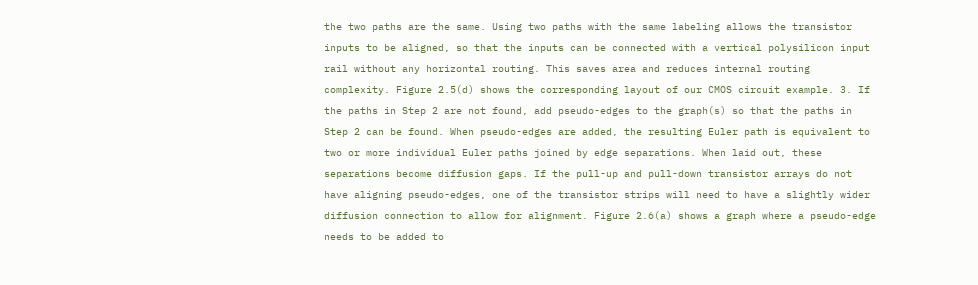the two paths are the same. Using two paths with the same labeling allows the transistor inputs to be aligned, so that the inputs can be connected with a vertical polysilicon input rail without any horizontal routing. This saves area and reduces internal routing complexity. Figure 2.5(d) shows the corresponding layout of our CMOS circuit example. 3. If the paths in Step 2 are not found, add pseudo-edges to the graph(s) so that the paths in Step 2 can be found. When pseudo-edges are added, the resulting Euler path is equivalent to two or more individual Euler paths joined by edge separations. When laid out, these separations become diffusion gaps. If the pull-up and pull-down transistor arrays do not have aligning pseudo-edges, one of the transistor strips will need to have a slightly wider diffusion connection to allow for alignment. Figure 2.6(a) shows a graph where a pseudo-edge needs to be added to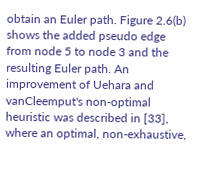obtain an Euler path. Figure 2.6(b) shows the added pseudo edge from node 5 to node 3 and the resulting Euler path. An improvement of Uehara and vanCleemput's non-optimal heuristic was described in [33], where an optimal, non-exhaustive,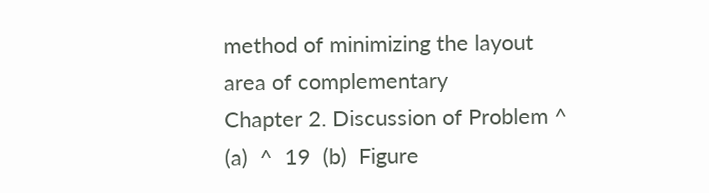method of minimizing the layout area of complementary
Chapter 2. Discussion of Problem ^  (a)  ^  19  (b)  Figure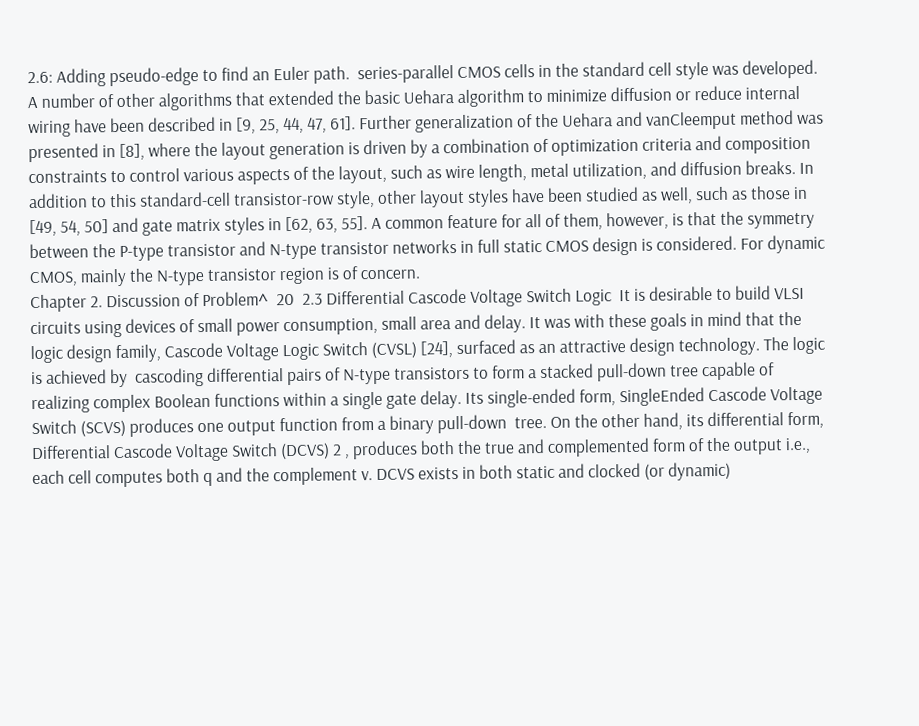2.6: Adding pseudo-edge to find an Euler path.  series-parallel CMOS cells in the standard cell style was developed. A number of other algorithms that extended the basic Uehara algorithm to minimize diffusion or reduce internal wiring have been described in [9, 25, 44, 47, 61]. Further generalization of the Uehara and vanCleemput method was presented in [8], where the layout generation is driven by a combination of optimization criteria and composition constraints to control various aspects of the layout, such as wire length, metal utilization, and diffusion breaks. In addition to this standard-cell transistor-row style, other layout styles have been studied as well, such as those in [49, 54, 50] and gate matrix styles in [62, 63, 55]. A common feature for all of them, however, is that the symmetry between the P-type transistor and N-type transistor networks in full static CMOS design is considered. For dynamic CMOS, mainly the N-type transistor region is of concern.
Chapter 2. Discussion of Problem^  20  2.3 Differential Cascode Voltage Switch Logic  It is desirable to build VLSI circuits using devices of small power consumption, small area and delay. It was with these goals in mind that the logic design family, Cascode Voltage Logic Switch (CVSL) [24], surfaced as an attractive design technology. The logic is achieved by  cascoding differential pairs of N-type transistors to form a stacked pull-down tree capable of realizing complex Boolean functions within a single gate delay. Its single-ended form, SingleEnded Cascode Voltage Switch (SCVS) produces one output function from a binary pull-down  tree. On the other hand, its differential form, Differential Cascode Voltage Switch (DCVS) 2 , produces both the true and complemented form of the output i.e., each cell computes both q and the complement v. DCVS exists in both static and clocked (or dynamic)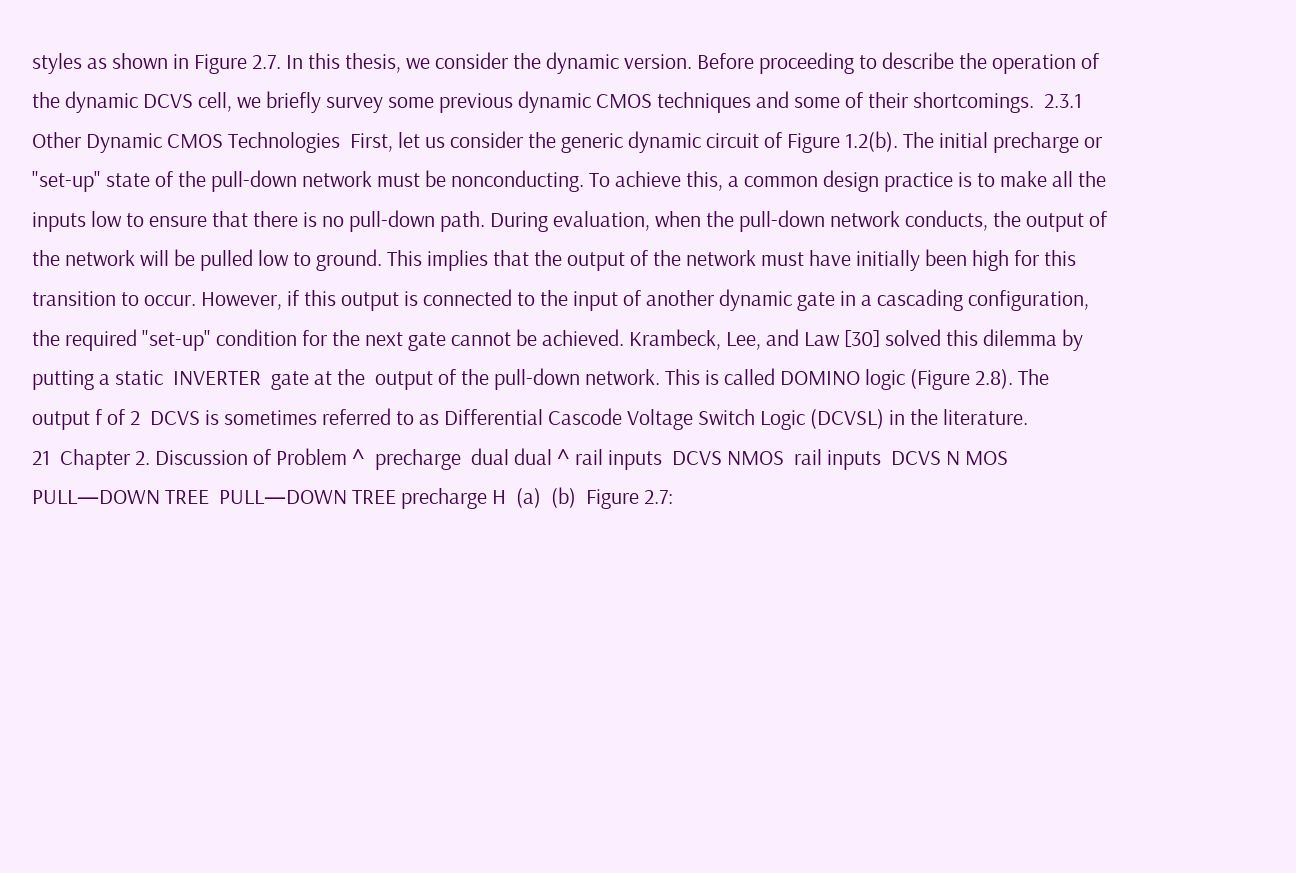styles as shown in Figure 2.7. In this thesis, we consider the dynamic version. Before proceeding to describe the operation of the dynamic DCVS cell, we briefly survey some previous dynamic CMOS techniques and some of their shortcomings.  2.3.1 Other Dynamic CMOS Technologies  First, let us consider the generic dynamic circuit of Figure 1.2(b). The initial precharge or "set-up" state of the pull-down network must be nonconducting. To achieve this, a common design practice is to make all the inputs low to ensure that there is no pull-down path. During evaluation, when the pull-down network conducts, the output of the network will be pulled low to ground. This implies that the output of the network must have initially been high for this transition to occur. However, if this output is connected to the input of another dynamic gate in a cascading configuration, the required "set-up" condition for the next gate cannot be achieved. Krambeck, Lee, and Law [30] solved this dilemma by putting a static  INVERTER  gate at the  output of the pull-down network. This is called DOMINO logic (Figure 2.8). The output f of 2  DCVS is sometimes referred to as Differential Cascode Voltage Switch Logic (DCVSL) in the literature.
21  Chapter 2. Discussion of Problem ^  precharge  dual dual ^ rail inputs  DCVS NMOS  rail inputs  DCVS N MOS PULL—DOWN TREE  PULL—DOWN TREE precharge H  (a)  (b)  Figure 2.7: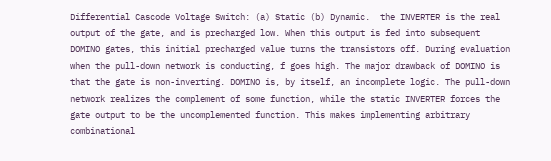Differential Cascode Voltage Switch: (a) Static (b) Dynamic.  the INVERTER is the real output of the gate, and is precharged low. When this output is fed into subsequent DOMINO gates, this initial precharged value turns the transistors off. During evaluation when the pull-down network is conducting, f goes high. The major drawback of DOMINO is that the gate is non-inverting. DOMINO is, by itself, an incomplete logic. The pull-down network realizes the complement of some function, while the static INVERTER forces the gate output to be the uncomplemented function. This makes implementing arbitrary combinational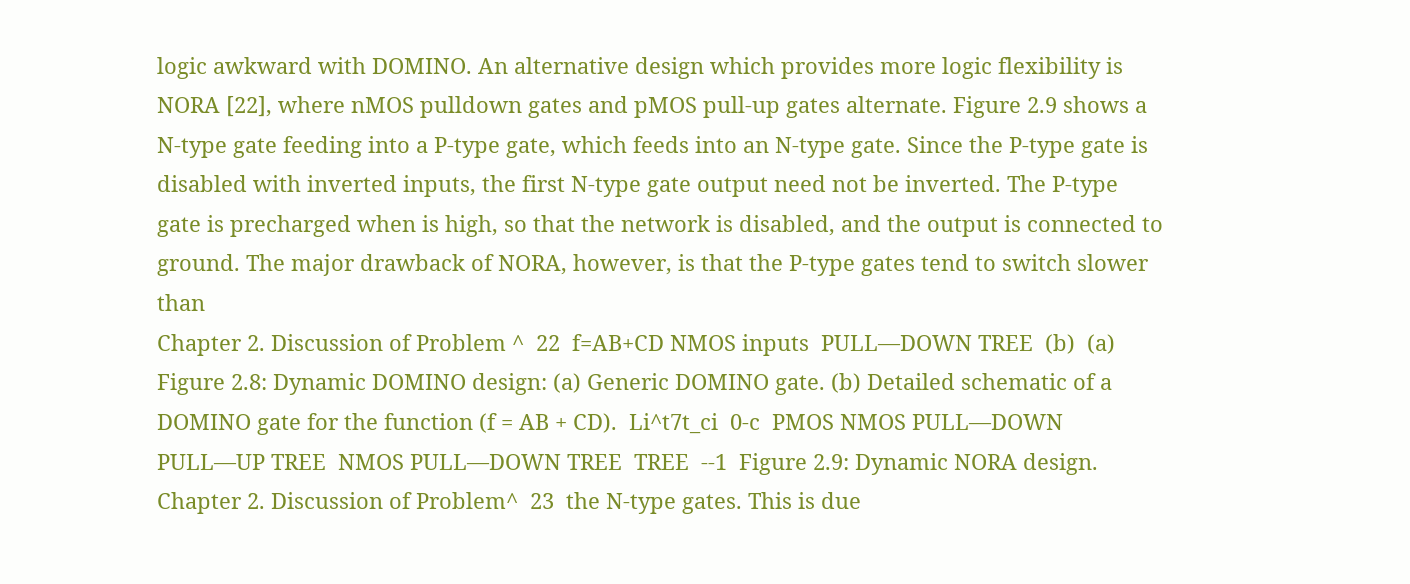logic awkward with DOMINO. An alternative design which provides more logic flexibility is NORA [22], where nMOS pulldown gates and pMOS pull-up gates alternate. Figure 2.9 shows a N-type gate feeding into a P-type gate, which feeds into an N-type gate. Since the P-type gate is disabled with inverted inputs, the first N-type gate output need not be inverted. The P-type gate is precharged when is high, so that the network is disabled, and the output is connected to ground. The major drawback of NORA, however, is that the P-type gates tend to switch slower than
Chapter 2. Discussion of Problem ^  22  f=AB+CD NMOS inputs  PULL—DOWN TREE  (b)  (a)  Figure 2.8: Dynamic DOMINO design: (a) Generic DOMINO gate. (b) Detailed schematic of a DOMINO gate for the function (f = AB + CD).  Li^t7t_ci  0-c  PMOS NMOS PULL—DOWN  PULL—UP TREE  NMOS PULL—DOWN TREE  TREE  --1  Figure 2.9: Dynamic NORA design.
Chapter 2. Discussion of Problem^  23  the N-type gates. This is due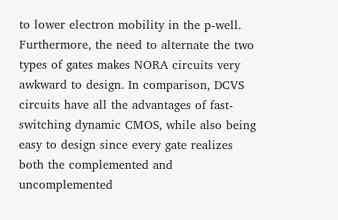to lower electron mobility in the p-well. Furthermore, the need to alternate the two types of gates makes NORA circuits very awkward to design. In comparison, DCVS circuits have all the advantages of fast-switching dynamic CMOS, while also being easy to design since every gate realizes both the complemented and uncomplemented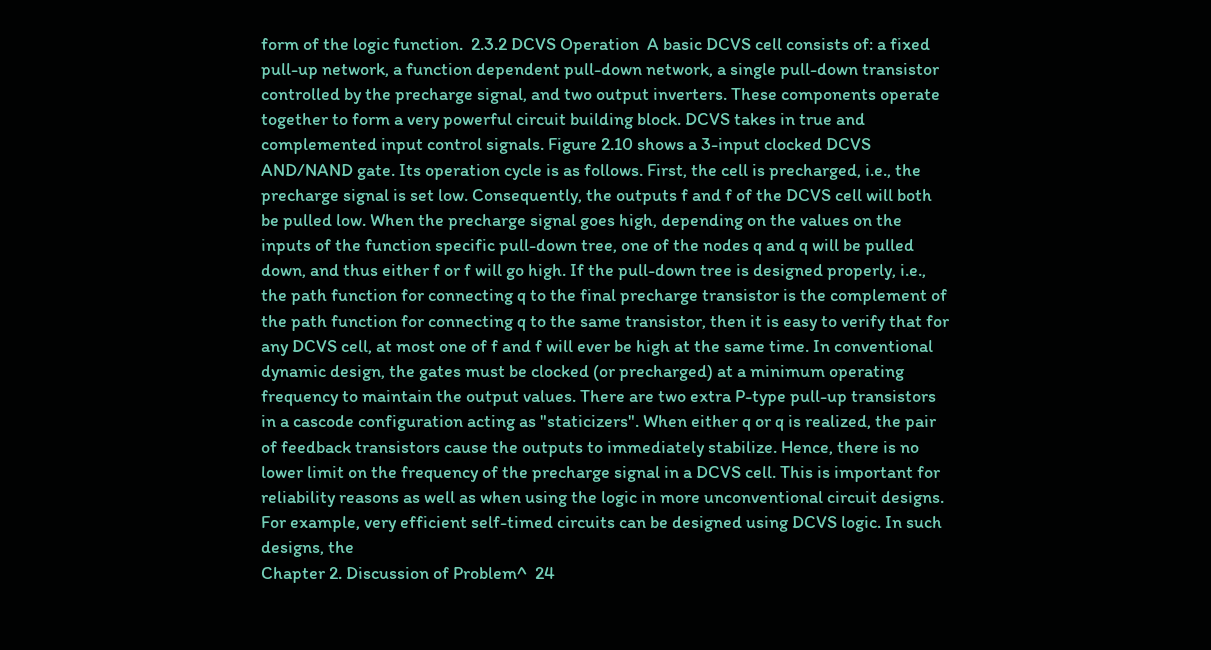form of the logic function.  2.3.2 DCVS Operation  A basic DCVS cell consists of: a fixed pull-up network, a function dependent pull-down network, a single pull-down transistor controlled by the precharge signal, and two output inverters. These components operate together to form a very powerful circuit building block. DCVS takes in true and complemented input control signals. Figure 2.10 shows a 3-input clocked DCVS AND/NAND gate. Its operation cycle is as follows. First, the cell is precharged, i.e., the precharge signal is set low. Consequently, the outputs f and f of the DCVS cell will both be pulled low. When the precharge signal goes high, depending on the values on the inputs of the function specific pull-down tree, one of the nodes q and q will be pulled down, and thus either f or f will go high. If the pull-down tree is designed properly, i.e., the path function for connecting q to the final precharge transistor is the complement of the path function for connecting q to the same transistor, then it is easy to verify that for any DCVS cell, at most one of f and f will ever be high at the same time. In conventional dynamic design, the gates must be clocked (or precharged) at a minimum operating frequency to maintain the output values. There are two extra P-type pull-up transistors in a cascode configuration acting as "staticizers". When either q or q is realized, the pair of feedback transistors cause the outputs to immediately stabilize. Hence, there is no lower limit on the frequency of the precharge signal in a DCVS cell. This is important for reliability reasons as well as when using the logic in more unconventional circuit designs. For example, very efficient self-timed circuits can be designed using DCVS logic. In such designs, the
Chapter 2. Discussion of Problem^  24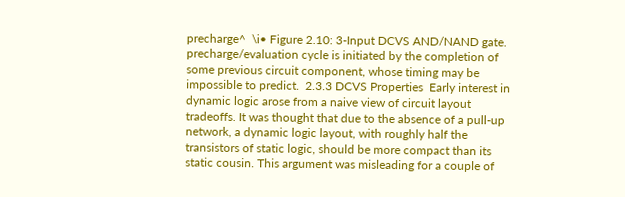precharge^  \i• Figure 2.10: 3-Input DCVS AND/NAND gate.  precharge/evaluation cycle is initiated by the completion of some previous circuit component, whose timing may be impossible to predict.  2.3.3 DCVS Properties  Early interest in dynamic logic arose from a naive view of circuit layout tradeoffs. It was thought that due to the absence of a pull-up network, a dynamic logic layout, with roughly half the transistors of static logic, should be more compact than its static cousin. This argument was misleading for a couple of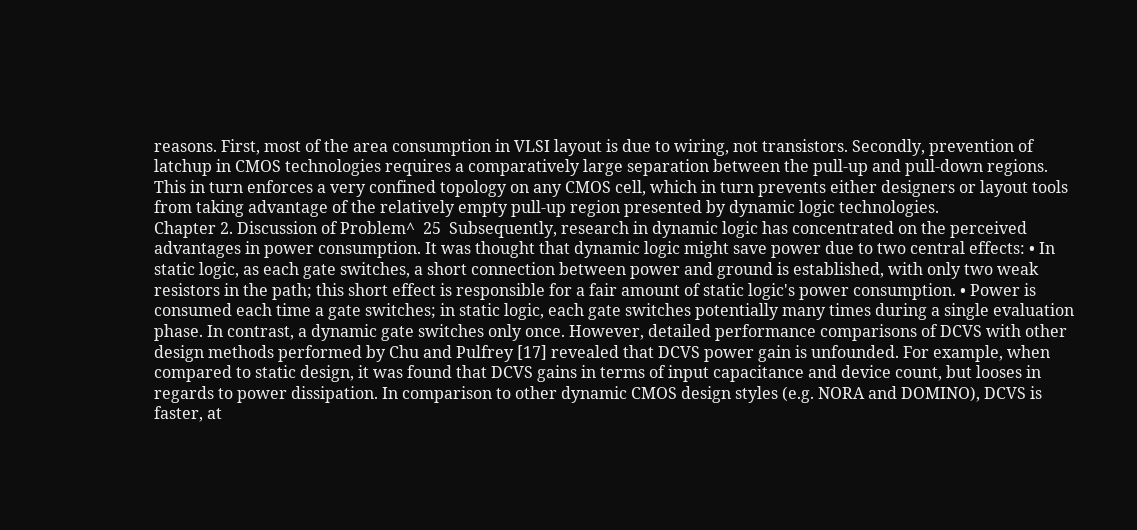reasons. First, most of the area consumption in VLSI layout is due to wiring, not transistors. Secondly, prevention of latchup in CMOS technologies requires a comparatively large separation between the pull-up and pull-down regions. This in turn enforces a very confined topology on any CMOS cell, which in turn prevents either designers or layout tools from taking advantage of the relatively empty pull-up region presented by dynamic logic technologies.
Chapter 2. Discussion of Problem^  25  Subsequently, research in dynamic logic has concentrated on the perceived advantages in power consumption. It was thought that dynamic logic might save power due to two central effects: • In static logic, as each gate switches, a short connection between power and ground is established, with only two weak resistors in the path; this short effect is responsible for a fair amount of static logic's power consumption. • Power is consumed each time a gate switches; in static logic, each gate switches potentially many times during a single evaluation phase. In contrast, a dynamic gate switches only once. However, detailed performance comparisons of DCVS with other design methods performed by Chu and Pulfrey [17] revealed that DCVS power gain is unfounded. For example, when compared to static design, it was found that DCVS gains in terms of input capacitance and device count, but looses in regards to power dissipation. In comparison to other dynamic CMOS design styles (e.g. NORA and DOMINO), DCVS is faster, at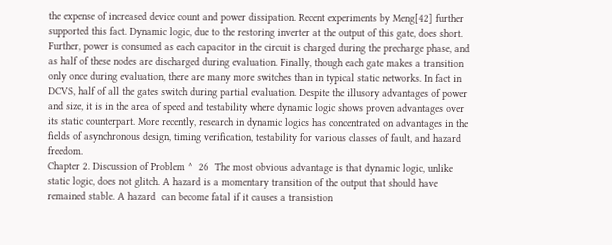the expense of increased device count and power dissipation. Recent experiments by Meng[42] further supported this fact. Dynamic logic, due to the restoring inverter at the output of this gate, does short. Further, power is consumed as each capacitor in the circuit is charged during the precharge phase, and as half of these nodes are discharged during evaluation. Finally, though each gate makes a transition only once during evaluation, there are many more switches than in typical static networks. In fact in DCVS, half of all the gates switch during partial evaluation. Despite the illusory advantages of power and size, it is in the area of speed and testability where dynamic logic shows proven advantages over its static counterpart. More recently, research in dynamic logics has concentrated on advantages in the fields of asynchronous design, timing verification, testability for various classes of fault, and hazard freedom.
Chapter 2. Discussion of Problem ^  26  The most obvious advantage is that dynamic logic, unlike static logic, does not glitch. A hazard is a momentary transition of the output that should have remained stable. A hazard  can become fatal if it causes a transistion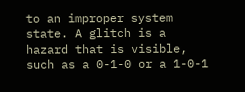to an improper system state. A glitch is a hazard that is visible, such as a 0-1-0 or a 1-0-1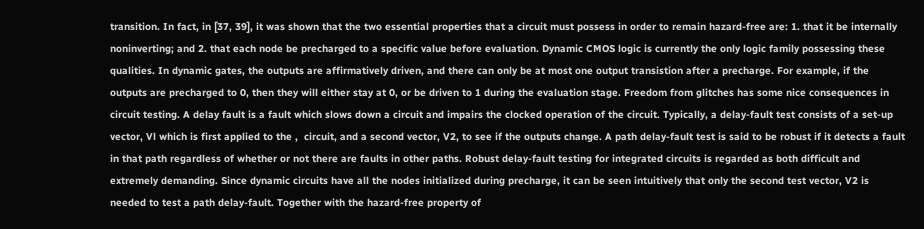transition. In fact, in [37, 39], it was shown that the two essential properties that a circuit must possess in order to remain hazard-free are: 1. that it be internally noninverting; and 2. that each node be precharged to a specific value before evaluation. Dynamic CMOS logic is currently the only logic family possessing these qualities. In dynamic gates, the outputs are affirmatively driven, and there can only be at most one output transistion after a precharge. For example, if the outputs are precharged to 0, then they will either stay at 0, or be driven to 1 during the evaluation stage. Freedom from glitches has some nice consequences in circuit testing. A delay fault is a fault which slows down a circuit and impairs the clocked operation of the circuit. Typically, a delay-fault test consists of a set-up vector, Vl which is first applied to the ,  circuit, and a second vector, V2, to see if the outputs change. A path delay-fault test is said to be robust if it detects a fault in that path regardless of whether or not there are faults in other paths. Robust delay-fault testing for integrated circuits is regarded as both difficult and extremely demanding. Since dynamic circuits have all the nodes initialized during precharge, it can be seen intuitively that only the second test vector, V2 is needed to test a path delay-fault. Together with the hazard-free property of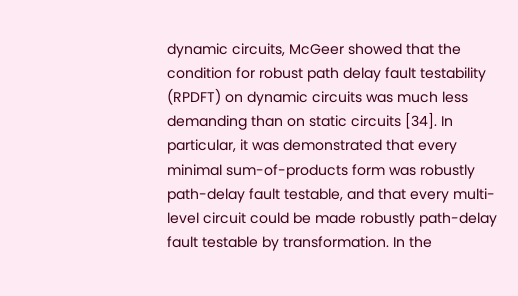dynamic circuits, McGeer showed that the condition for robust path delay fault testability (RPDFT) on dynamic circuits was much less demanding than on static circuits [34]. In particular, it was demonstrated that every minimal sum-of-products form was robustly path-delay fault testable, and that every multi-level circuit could be made robustly path-delay fault testable by transformation. In the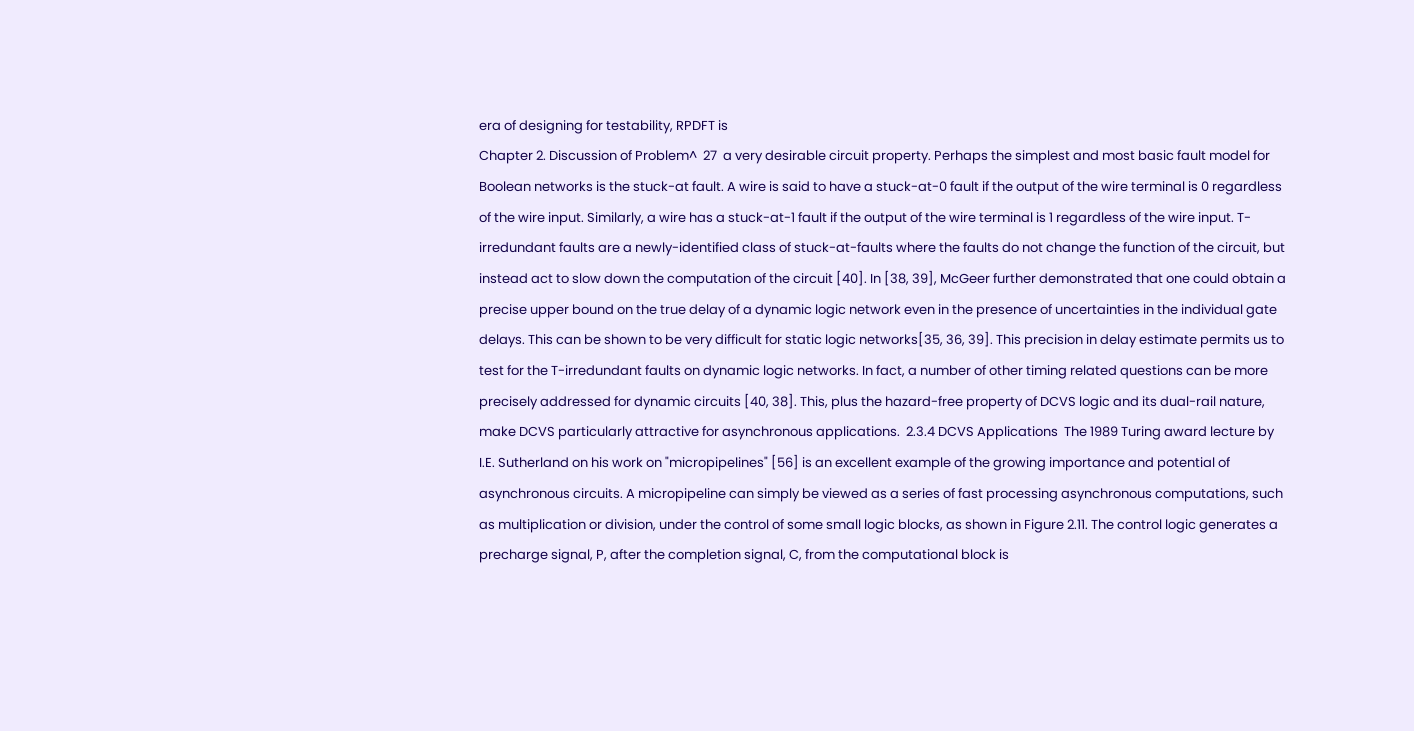era of designing for testability, RPDFT is
Chapter 2. Discussion of Problem^  27  a very desirable circuit property. Perhaps the simplest and most basic fault model for Boolean networks is the stuck-at fault. A wire is said to have a stuck-at-0 fault if the output of the wire terminal is 0 regardless of the wire input. Similarly, a wire has a stuck-at-1 fault if the output of the wire terminal is 1 regardless of the wire input. T-irredundant faults are a newly-identified class of stuck-at-faults where the faults do not change the function of the circuit, but instead act to slow down the computation of the circuit [40]. In [38, 39], McGeer further demonstrated that one could obtain a precise upper bound on the true delay of a dynamic logic network even in the presence of uncertainties in the individual gate delays. This can be shown to be very difficult for static logic networks[35, 36, 39]. This precision in delay estimate permits us to test for the T-irredundant faults on dynamic logic networks. In fact, a number of other timing related questions can be more precisely addressed for dynamic circuits [40, 38]. This, plus the hazard-free property of DCVS logic and its dual-rail nature, make DCVS particularly attractive for asynchronous applications.  2.3.4 DCVS Applications  The 1989 Turing award lecture by I.E. Sutherland on his work on "micropipelines" [56] is an excellent example of the growing importance and potential of asynchronous circuits. A micropipeline can simply be viewed as a series of fast processing asynchronous computations, such as multiplication or division, under the control of some small logic blocks, as shown in Figure 2.11. The control logic generates a precharge signal, P, after the completion signal, C, from the computational block is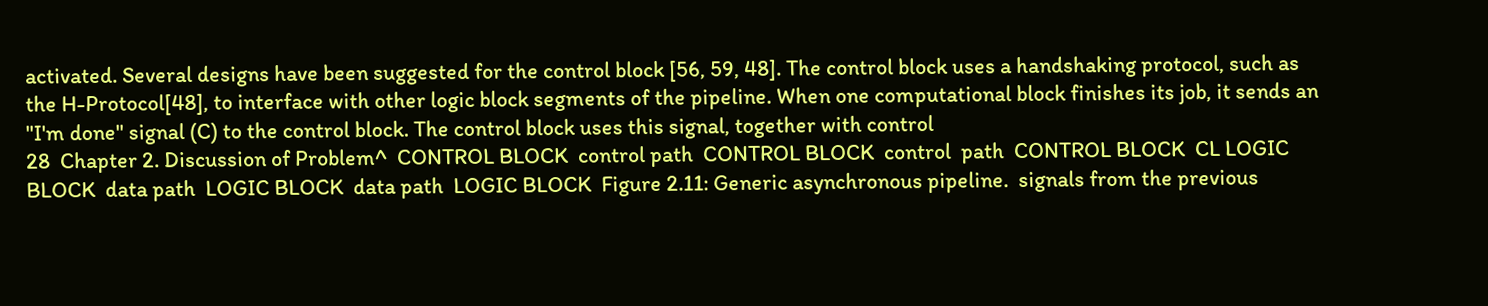activated. Several designs have been suggested for the control block [56, 59, 48]. The control block uses a handshaking protocol, such as the H-Protocol[48], to interface with other logic block segments of the pipeline. When one computational block finishes its job, it sends an "I'm done" signal (C) to the control block. The control block uses this signal, together with control
28  Chapter 2. Discussion of Problem^  CONTROL BLOCK  control path  CONTROL BLOCK  control  path  CONTROL BLOCK  CL LOGIC BLOCK  data path  LOGIC BLOCK  data path  LOGIC BLOCK  Figure 2.11: Generic asynchronous pipeline.  signals from the previous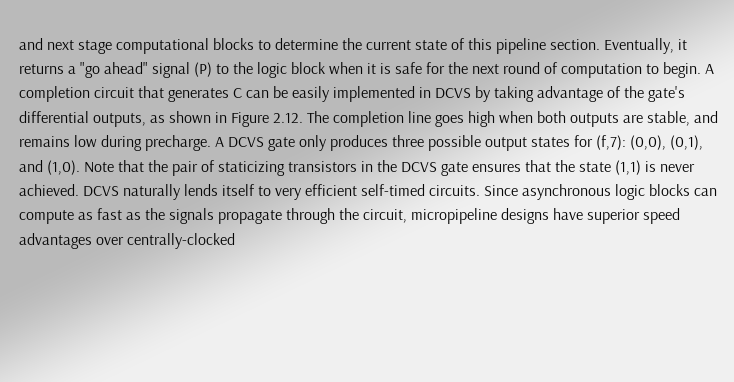and next stage computational blocks to determine the current state of this pipeline section. Eventually, it returns a "go ahead" signal (P) to the logic block when it is safe for the next round of computation to begin. A completion circuit that generates C can be easily implemented in DCVS by taking advantage of the gate's differential outputs, as shown in Figure 2.12. The completion line goes high when both outputs are stable, and remains low during precharge. A DCVS gate only produces three possible output states for (f,7): (0,0), (0,1), and (1,0). Note that the pair of staticizing transistors in the DCVS gate ensures that the state (1,1) is never achieved. DCVS naturally lends itself to very efficient self-timed circuits. Since asynchronous logic blocks can compute as fast as the signals propagate through the circuit, micropipeline designs have superior speed advantages over centrally-clocked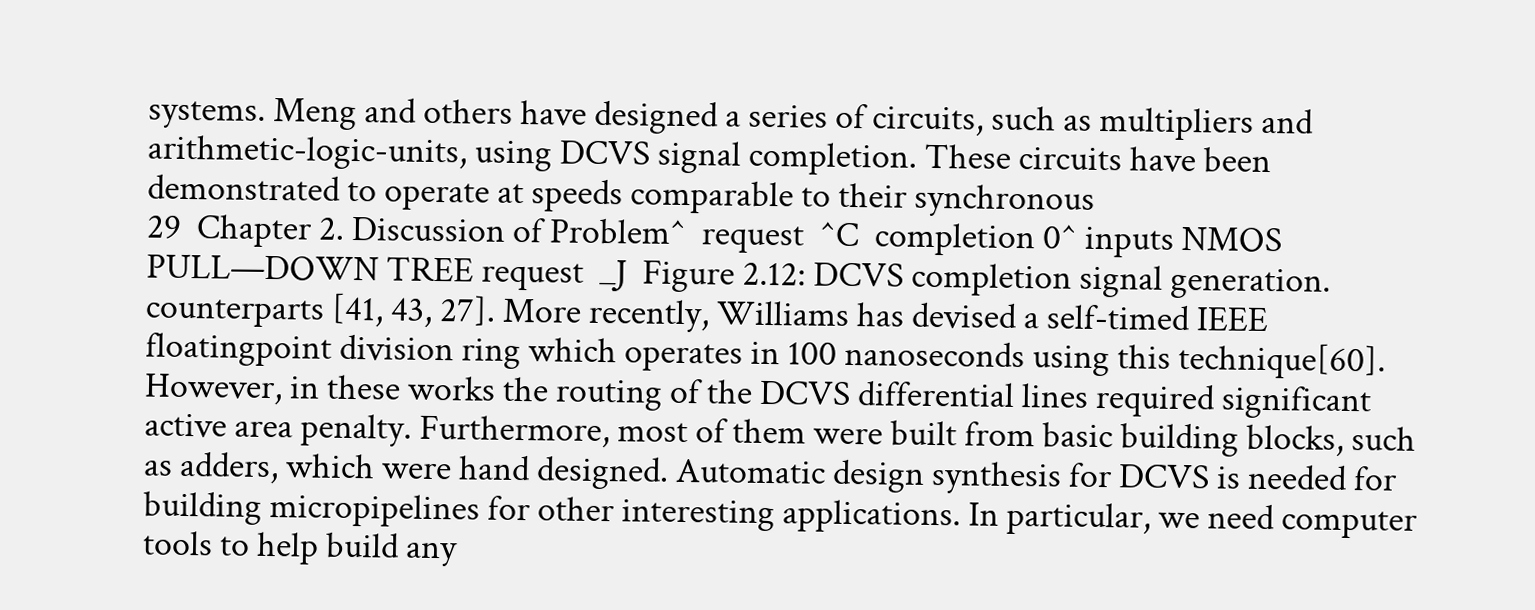systems. Meng and others have designed a series of circuits, such as multipliers and arithmetic-logic-units, using DCVS signal completion. These circuits have been demonstrated to operate at speeds comparable to their synchronous
29  Chapter 2. Discussion of Problem^  request  ^C  completion 0^ inputs NMOS PULL—DOWN TREE request  _J  Figure 2.12: DCVS completion signal generation.  counterparts [41, 43, 27]. More recently, Williams has devised a self-timed IEEE floatingpoint division ring which operates in 100 nanoseconds using this technique[60]. However, in these works the routing of the DCVS differential lines required significant active area penalty. Furthermore, most of them were built from basic building blocks, such as adders, which were hand designed. Automatic design synthesis for DCVS is needed for building micropipelines for other interesting applications. In particular, we need computer tools to help build any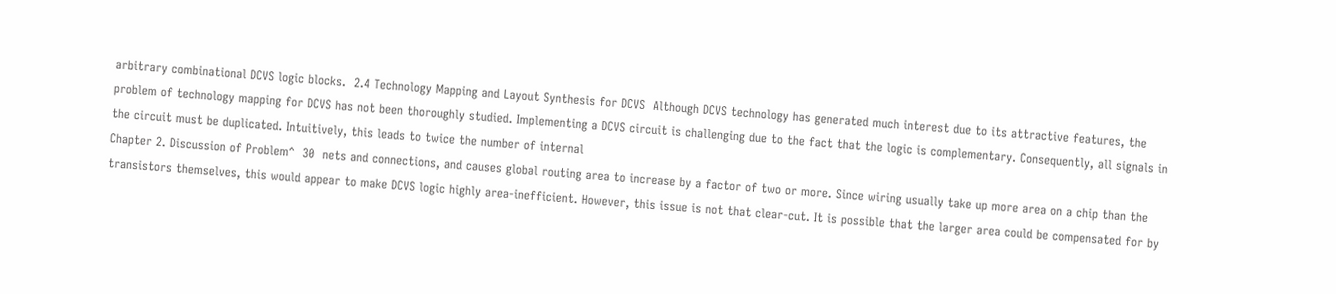arbitrary combinational DCVS logic blocks.  2.4 Technology Mapping and Layout Synthesis for DCVS  Although DCVS technology has generated much interest due to its attractive features, the problem of technology mapping for DCVS has not been thoroughly studied. Implementing a DCVS circuit is challenging due to the fact that the logic is complementary. Consequently, all signals in the circuit must be duplicated. Intuitively, this leads to twice the number of internal
Chapter 2. Discussion of Problem^  30  nets and connections, and causes global routing area to increase by a factor of two or more. Since wiring usually take up more area on a chip than the transistors themselves, this would appear to make DCVS logic highly area-inefficient. However, this issue is not that clear-cut. It is possible that the larger area could be compensated for by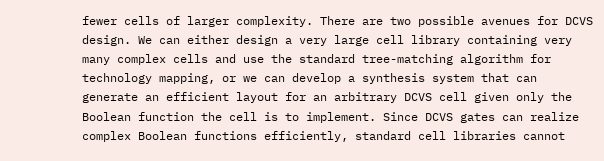fewer cells of larger complexity. There are two possible avenues for DCVS design. We can either design a very large cell library containing very many complex cells and use the standard tree-matching algorithm for technology mapping, or we can develop a synthesis system that can generate an efficient layout for an arbitrary DCVS cell given only the Boolean function the cell is to implement. Since DCVS gates can realize complex Boolean functions efficiently, standard cell libraries cannot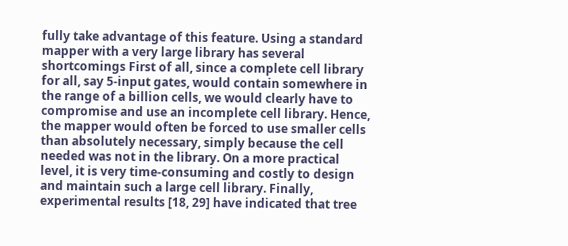fully take advantage of this feature. Using a standard mapper with a very large library has several shortcomings First of all, since a complete cell library for all, say 5-input gates, would contain somewhere in the range of a billion cells, we would clearly have to compromise and use an incomplete cell library. Hence, the mapper would often be forced to use smaller cells than absolutely necessary, simply because the cell needed was not in the library. On a more practical level, it is very time-consuming and costly to design and maintain such a large cell library. Finally, experimental results [18, 29] have indicated that tree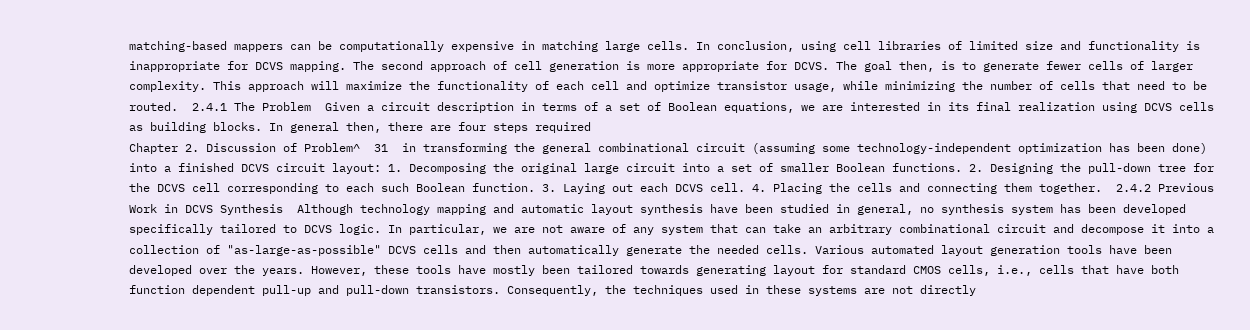matching-based mappers can be computationally expensive in matching large cells. In conclusion, using cell libraries of limited size and functionality is inappropriate for DCVS mapping. The second approach of cell generation is more appropriate for DCVS. The goal then, is to generate fewer cells of larger complexity. This approach will maximize the functionality of each cell and optimize transistor usage, while minimizing the number of cells that need to be routed.  2.4.1 The Problem  Given a circuit description in terms of a set of Boolean equations, we are interested in its final realization using DCVS cells as building blocks. In general then, there are four steps required
Chapter 2. Discussion of Problem^  31  in transforming the general combinational circuit (assuming some technology-independent optimization has been done) into a finished DCVS circuit layout: 1. Decomposing the original large circuit into a set of smaller Boolean functions. 2. Designing the pull-down tree for the DCVS cell corresponding to each such Boolean function. 3. Laying out each DCVS cell. 4. Placing the cells and connecting them together.  2.4.2 Previous Work in DCVS Synthesis  Although technology mapping and automatic layout synthesis have been studied in general, no synthesis system has been developed specifically tailored to DCVS logic. In particular, we are not aware of any system that can take an arbitrary combinational circuit and decompose it into a collection of "as-large-as-possible" DCVS cells and then automatically generate the needed cells. Various automated layout generation tools have been developed over the years. However, these tools have mostly been tailored towards generating layout for standard CMOS cells, i.e., cells that have both function dependent pull-up and pull-down transistors. Consequently, the techniques used in these systems are not directly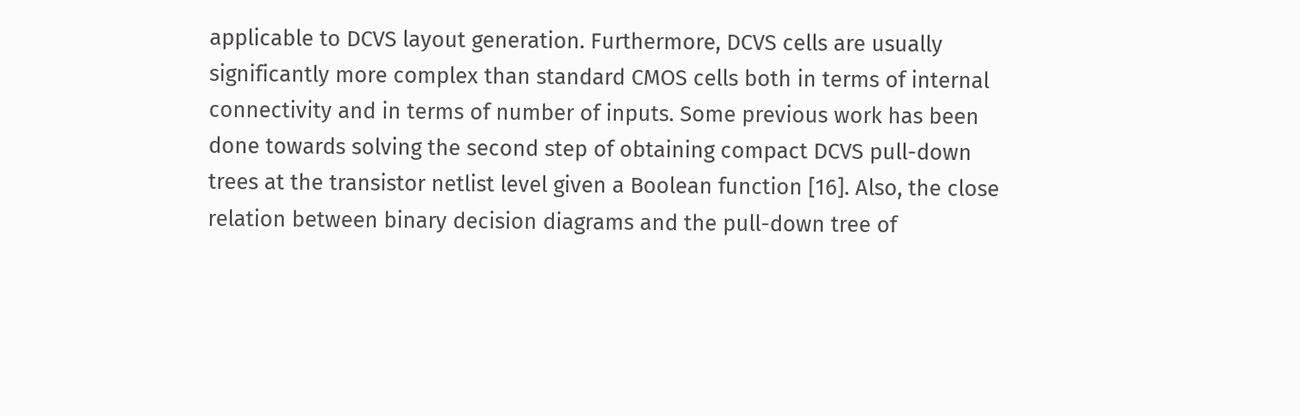applicable to DCVS layout generation. Furthermore, DCVS cells are usually significantly more complex than standard CMOS cells both in terms of internal connectivity and in terms of number of inputs. Some previous work has been done towards solving the second step of obtaining compact DCVS pull-down trees at the transistor netlist level given a Boolean function [16]. Also, the close relation between binary decision diagrams and the pull-down tree of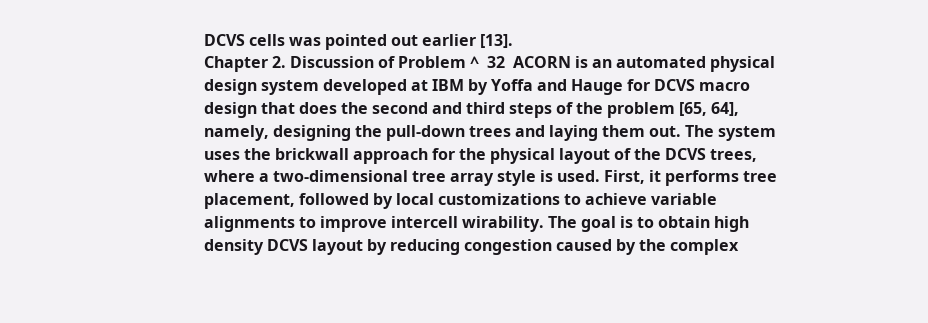DCVS cells was pointed out earlier [13].
Chapter 2. Discussion of Problem ^  32  ACORN is an automated physical design system developed at IBM by Yoffa and Hauge for DCVS macro design that does the second and third steps of the problem [65, 64], namely, designing the pull-down trees and laying them out. The system uses the brickwall approach for the physical layout of the DCVS trees, where a two-dimensional tree array style is used. First, it performs tree placement, followed by local customizations to achieve variable alignments to improve intercell wirability. The goal is to obtain high density DCVS layout by reducing congestion caused by the complex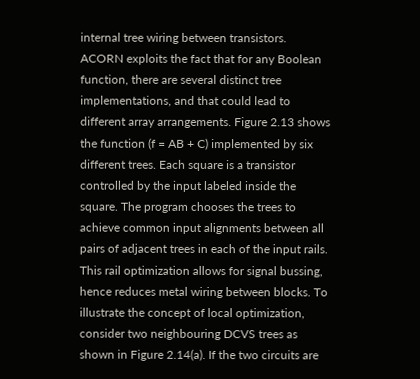internal tree wiring between transistors. ACORN exploits the fact that for any Boolean function, there are several distinct tree implementations, and that could lead to different array arrangements. Figure 2.13 shows the function (f = AB + C) implemented by six different trees. Each square is a transistor controlled by the input labeled inside the square. The program chooses the trees to achieve common input alignments between all pairs of adjacent trees in each of the input rails. This rail optimization allows for signal bussing, hence reduces metal wiring between blocks. To illustrate the concept of local optimization, consider two neighbouring DCVS trees as shown in Figure 2.14(a). If the two circuits are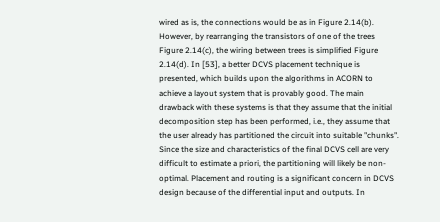wired as is, the connections would be as in Figure 2.14(b). However, by rearranging the transistors of one of the trees Figure 2.14(c), the wiring between trees is simplified Figure 2.14(d). In [53], a better DCVS placement technique is presented, which builds upon the algorithms in ACORN to achieve a layout system that is provably good. The main drawback with these systems is that they assume that the initial decomposition step has been performed, i.e., they assume that the user already has partitioned the circuit into suitable "chunks". Since the size and characteristics of the final DCVS cell are very difficult to estimate a priori, the partitioning will likely be non-optimal. Placement and routing is a significant concern in DCVS design because of the differential input and outputs. In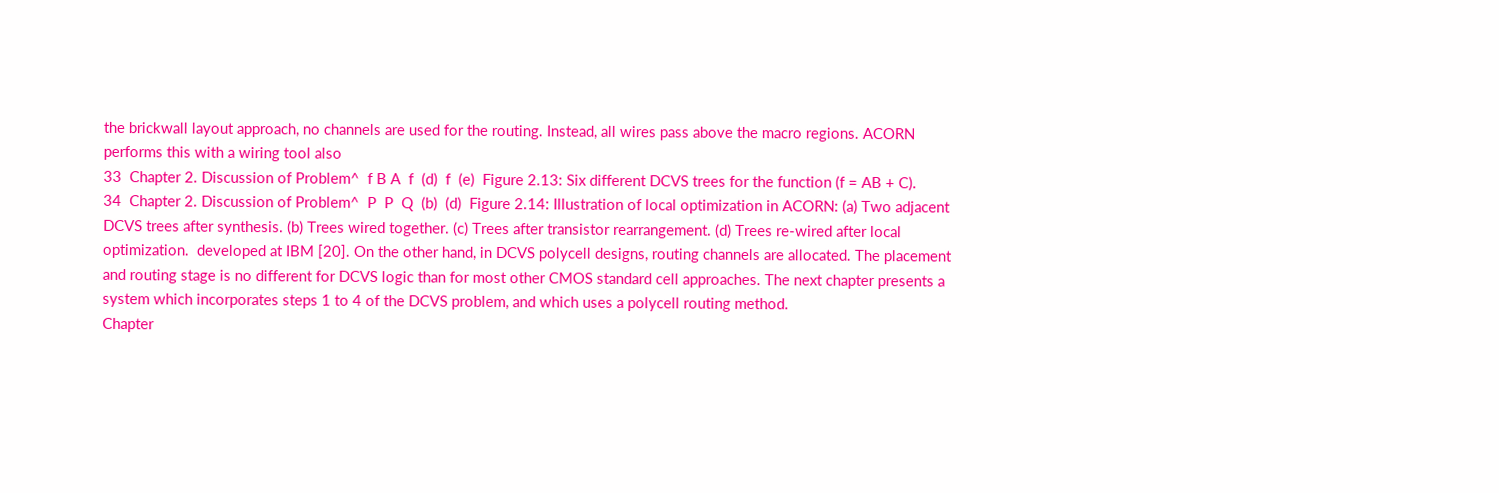the brickwall layout approach, no channels are used for the routing. Instead, all wires pass above the macro regions. ACORN performs this with a wiring tool also
33  Chapter 2. Discussion of Problem^  f B A  f  (d)  f  (e)  Figure 2.13: Six different DCVS trees for the function (f = AB + C).
34  Chapter 2. Discussion of Problem^  P  P  Q  (b)  (d)  Figure 2.14: Illustration of local optimization in ACORN: (a) Two adjacent DCVS trees after synthesis. (b) Trees wired together. (c) Trees after transistor rearrangement. (d) Trees re-wired after local optimization.  developed at IBM [20]. On the other hand, in DCVS polycell designs, routing channels are allocated. The placement and routing stage is no different for DCVS logic than for most other CMOS standard cell approaches. The next chapter presents a system which incorporates steps 1 to 4 of the DCVS problem, and which uses a polycell routing method.
Chapter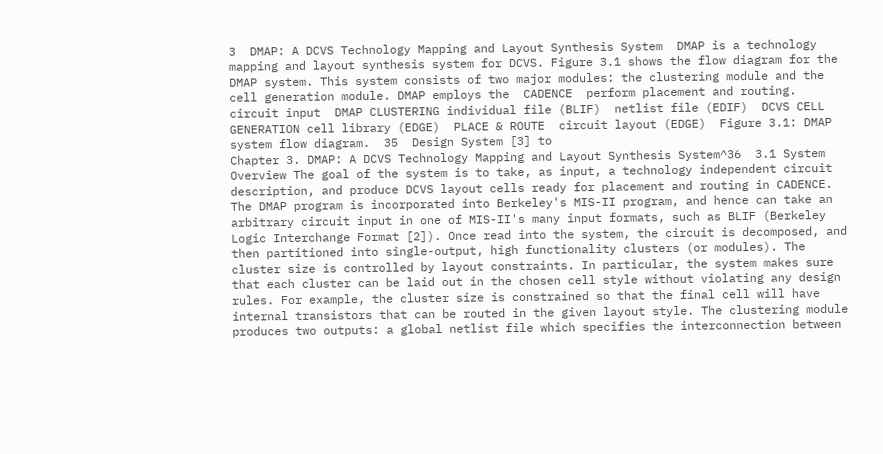3  DMAP: A DCVS Technology Mapping and Layout Synthesis System  DMAP is a technology mapping and layout synthesis system for DCVS. Figure 3.1 shows the flow diagram for the DMAP system. This system consists of two major modules: the clustering module and the cell generation module. DMAP employs the  CADENCE  perform placement and routing.  circuit input  DMAP CLUSTERING individual file (BLIF)  netlist file (EDIF)  DCVS CELL  GENERATION cell library (EDGE)  PLACE & ROUTE  circuit layout (EDGE)  Figure 3.1: DMAP system flow diagram.  35  Design System [3] to
Chapter 3. DMAP: A DCVS Technology Mapping and Layout Synthesis System^36  3.1 System Overview The goal of the system is to take, as input, a technology independent circuit description, and produce DCVS layout cells ready for placement and routing in CADENCE. The DMAP program is incorporated into Berkeley's MIS-II program, and hence can take an arbitrary circuit input in one of MIS-II's many input formats, such as BLIF (Berkeley Logic Interchange Format [2]). Once read into the system, the circuit is decomposed, and then partitioned into single-output, high functionality clusters (or modules). The cluster size is controlled by layout constraints. In particular, the system makes sure that each cluster can be laid out in the chosen cell style without violating any design rules. For example, the cluster size is constrained so that the final cell will have internal transistors that can be routed in the given layout style. The clustering module produces two outputs: a global netlist file which specifies the interconnection between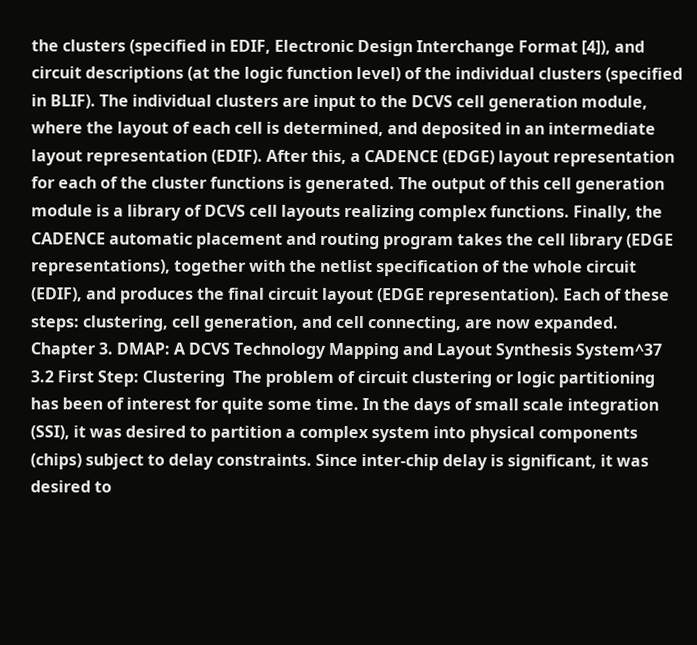the clusters (specified in EDIF, Electronic Design Interchange Format [4]), and circuit descriptions (at the logic function level) of the individual clusters (specified in BLIF). The individual clusters are input to the DCVS cell generation module, where the layout of each cell is determined, and deposited in an intermediate layout representation (EDIF). After this, a CADENCE (EDGE) layout representation for each of the cluster functions is generated. The output of this cell generation module is a library of DCVS cell layouts realizing complex functions. Finally, the CADENCE automatic placement and routing program takes the cell library (EDGE representations), together with the netlist specification of the whole circuit (EDIF), and produces the final circuit layout (EDGE representation). Each of these steps: clustering, cell generation, and cell connecting, are now expanded.
Chapter 3. DMAP: A DCVS Technology Mapping and Layout Synthesis System^37  3.2 First Step: Clustering  The problem of circuit clustering or logic partitioning has been of interest for quite some time. In the days of small scale integration (SSI), it was desired to partition a complex system into physical components (chips) subject to delay constraints. Since inter-chip delay is significant, it was desired to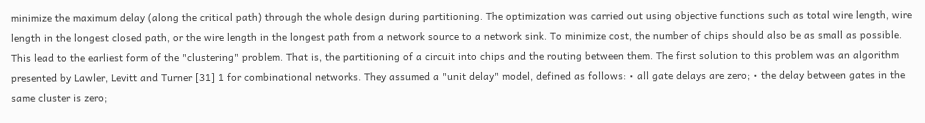minimize the maximum delay (along the critical path) through the whole design during partitioning. The optimization was carried out using objective functions such as total wire length, wire length in the longest closed path, or the wire length in the longest path from a network source to a network sink. To minimize cost, the number of chips should also be as small as possible. This lead to the earliest form of the "clustering" problem. That is, the partitioning of a circuit into chips and the routing between them. The first solution to this problem was an algorithm presented by Lawler, Levitt and Turner [31] 1 for combinational networks. They assumed a "unit delay" model, defined as follows: • all gate delays are zero; • the delay between gates in the same cluster is zero;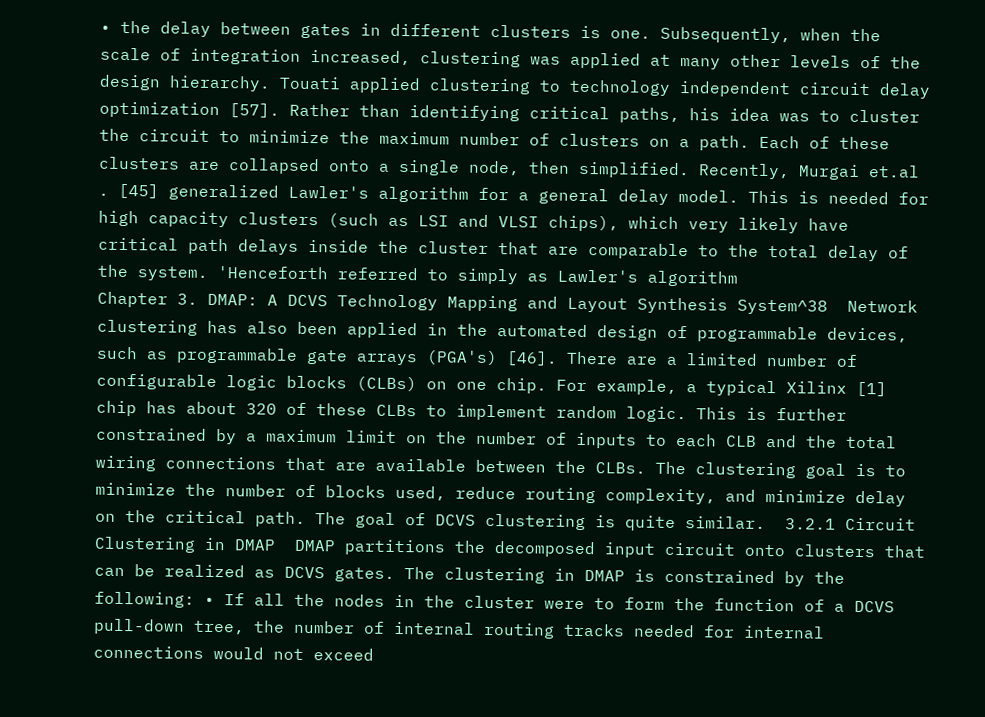• the delay between gates in different clusters is one. Subsequently, when the scale of integration increased, clustering was applied at many other levels of the design hierarchy. Touati applied clustering to technology independent circuit delay optimization [57]. Rather than identifying critical paths, his idea was to cluster the circuit to minimize the maximum number of clusters on a path. Each of these clusters are collapsed onto a single node, then simplified. Recently, Murgai et.al . [45] generalized Lawler's algorithm for a general delay model. This is needed for high capacity clusters (such as LSI and VLSI chips), which very likely have critical path delays inside the cluster that are comparable to the total delay of the system. 'Henceforth referred to simply as Lawler's algorithm
Chapter 3. DMAP: A DCVS Technology Mapping and Layout Synthesis System^38  Network clustering has also been applied in the automated design of programmable devices, such as programmable gate arrays (PGA's) [46]. There are a limited number of configurable logic blocks (CLBs) on one chip. For example, a typical Xilinx [1] chip has about 320 of these CLBs to implement random logic. This is further constrained by a maximum limit on the number of inputs to each CLB and the total wiring connections that are available between the CLBs. The clustering goal is to minimize the number of blocks used, reduce routing complexity, and minimize delay on the critical path. The goal of DCVS clustering is quite similar.  3.2.1 Circuit Clustering in DMAP  DMAP partitions the decomposed input circuit onto clusters that can be realized as DCVS gates. The clustering in DMAP is constrained by the following: • If all the nodes in the cluster were to form the function of a DCVS pull-down tree, the number of internal routing tracks needed for internal connections would not exceed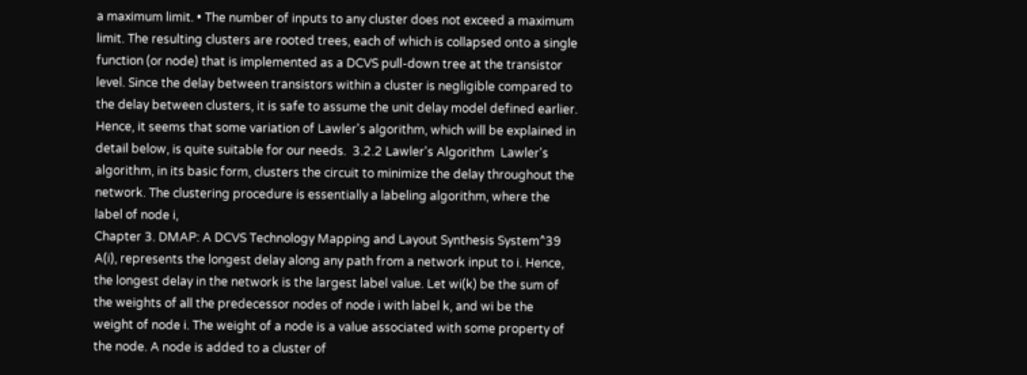a maximum limit. • The number of inputs to any cluster does not exceed a maximum limit. The resulting clusters are rooted trees, each of which is collapsed onto a single function (or node) that is implemented as a DCVS pull-down tree at the transistor level. Since the delay between transistors within a cluster is negligible compared to the delay between clusters, it is safe to assume the unit delay model defined earlier. Hence, it seems that some variation of Lawler's algorithm, which will be explained in detail below, is quite suitable for our needs.  3.2.2 Lawler's Algorithm  Lawler's algorithm, in its basic form, clusters the circuit to minimize the delay throughout the network. The clustering procedure is essentially a labeling algorithm, where the label of node i,
Chapter 3. DMAP: A DCVS Technology Mapping and Layout Synthesis System^39  A(i), represents the longest delay along any path from a network input to i. Hence, the longest delay in the network is the largest label value. Let wi(k) be the sum of the weights of all the predecessor nodes of node i with label k, and wi be the weight of node i. The weight of a node is a value associated with some property of the node. A node is added to a cluster of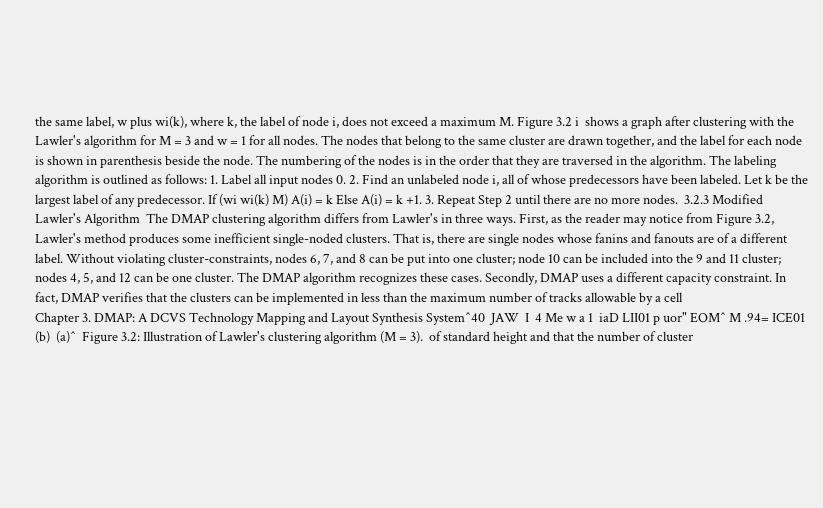the same label, w plus wi(k), where k, the label of node i, does not exceed a maximum M. Figure 3.2 i  shows a graph after clustering with the Lawler's algorithm for M = 3 and w = 1 for all nodes. The nodes that belong to the same cluster are drawn together, and the label for each node is shown in parenthesis beside the node. The numbering of the nodes is in the order that they are traversed in the algorithm. The labeling algorithm is outlined as follows: 1. Label all input nodes 0. 2. Find an unlabeled node i, all of whose predecessors have been labeled. Let k be the largest label of any predecessor. If (wi wi(k) M) A(i) = k Else A(i) = k +1. 3. Repeat Step 2 until there are no more nodes.  3.2.3 Modified Lawler's Algorithm  The DMAP clustering algorithm differs from Lawler's in three ways. First, as the reader may notice from Figure 3.2, Lawler's method produces some inefficient single-noded clusters. That is, there are single nodes whose fanins and fanouts are of a different label. Without violating cluster-constraints, nodes 6, 7, and 8 can be put into one cluster; node 10 can be included into the 9 and 11 cluster; nodes 4, 5, and 12 can be one cluster. The DMAP algorithm recognizes these cases. Secondly, DMAP uses a different capacity constraint. In fact, DMAP verifies that the clusters can be implemented in less than the maximum number of tracks allowable by a cell
Chapter 3. DMAP: A DCVS Technology Mapping and Layout Synthesis System^40  JAW  I  4 Me w a 1  iaD LII01 p uor" EOM^ M .94= ICE01 (b)  (a)^  Figure 3.2: Illustration of Lawler's clustering algorithm (M = 3).  of standard height and that the number of cluster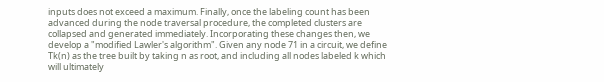inputs does not exceed a maximum. Finally, once the labeling count has been advanced during the node traversal procedure, the completed clusters are collapsed and generated immediately. Incorporating these changes then, we develop a "modified Lawler's algorithm". Given any node 71 in a circuit, we define Tk(n) as the tree built by taking n as root, and including all nodes labeled k which will ultimately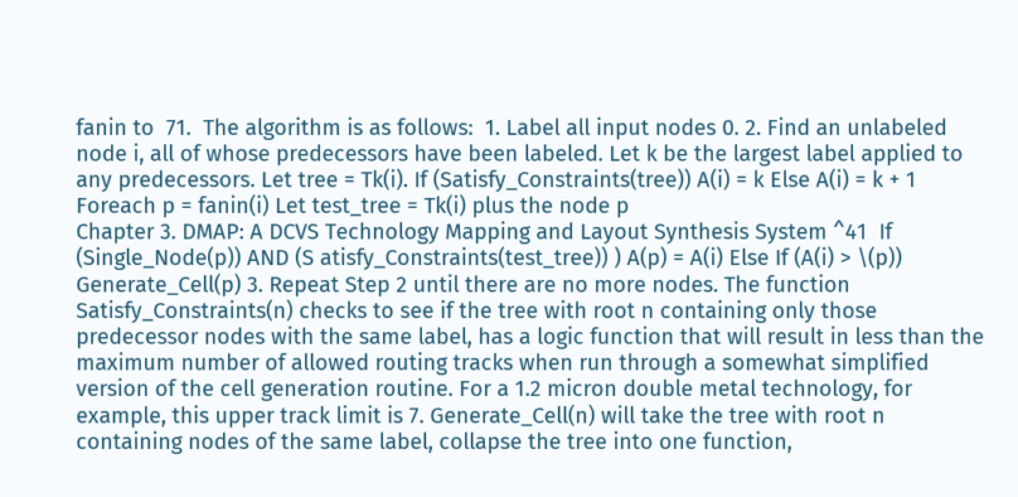fanin to  71.  The algorithm is as follows:  1. Label all input nodes 0. 2. Find an unlabeled node i, all of whose predecessors have been labeled. Let k be the largest label applied to any predecessors. Let tree = Tk(i). If (Satisfy_Constraints(tree)) A(i) = k Else A(i) = k + 1 Foreach p = fanin(i) Let test_tree = Tk(i) plus the node p
Chapter 3. DMAP: A DCVS Technology Mapping and Layout Synthesis System ^41  If (Single_Node(p)) AND (S atisfy_Constraints(test_tree)) ) A(p) = A(i) Else If (A(i) > \(p)) Generate_Cell(p) 3. Repeat Step 2 until there are no more nodes. The function Satisfy_Constraints(n) checks to see if the tree with root n containing only those predecessor nodes with the same label, has a logic function that will result in less than the maximum number of allowed routing tracks when run through a somewhat simplified version of the cell generation routine. For a 1.2 micron double metal technology, for example, this upper track limit is 7. Generate_Cell(n) will take the tree with root n containing nodes of the same label, collapse the tree into one function,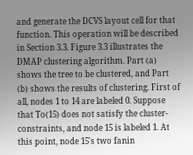and generate the DCVS layout cell for that function. This operation will be described in Section 3.3. Figure 3.3 illustrates the DMAP clustering algorithm. Part (a) shows the tree to be clustered, and Part (b) shows the results of clustering. First of all, nodes 1 to 14 are labeled 0. Suppose that To(15) does not satisfy the cluster-constraints, and node 15 is labeled 1. At this point, node 15's two fanin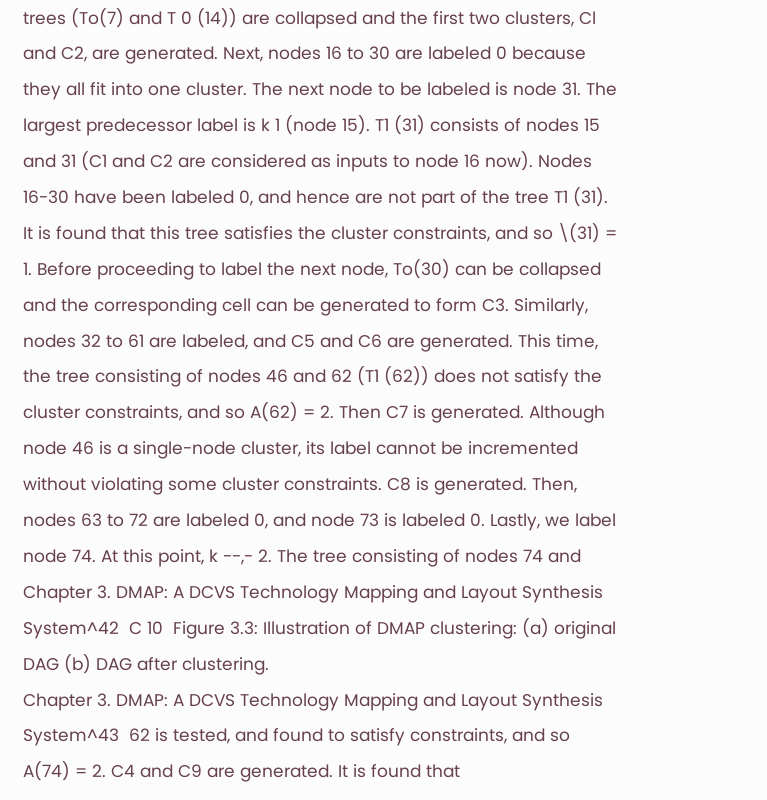trees (To(7) and T 0 (14)) are collapsed and the first two clusters, Cl and C2, are generated. Next, nodes 16 to 30 are labeled 0 because they all fit into one cluster. The next node to be labeled is node 31. The largest predecessor label is k 1 (node 15). T1 (31) consists of nodes 15 and 31 (C1 and C2 are considered as inputs to node 16 now). Nodes 16-30 have been labeled 0, and hence are not part of the tree T1 (31). It is found that this tree satisfies the cluster constraints, and so \(31) = 1. Before proceeding to label the next node, To(30) can be collapsed and the corresponding cell can be generated to form C3. Similarly, nodes 32 to 61 are labeled, and C5 and C6 are generated. This time, the tree consisting of nodes 46 and 62 (T1 (62)) does not satisfy the cluster constraints, and so A(62) = 2. Then C7 is generated. Although node 46 is a single-node cluster, its label cannot be incremented without violating some cluster constraints. C8 is generated. Then, nodes 63 to 72 are labeled 0, and node 73 is labeled 0. Lastly, we label node 74. At this point, k --,- 2. The tree consisting of nodes 74 and
Chapter 3. DMAP: A DCVS Technology Mapping and Layout Synthesis System^42  C 10  Figure 3.3: Illustration of DMAP clustering: (a) original DAG (b) DAG after clustering.
Chapter 3. DMAP: A DCVS Technology Mapping and Layout Synthesis System^43  62 is tested, and found to satisfy constraints, and so A(74) = 2. C4 and C9 are generated. It is found that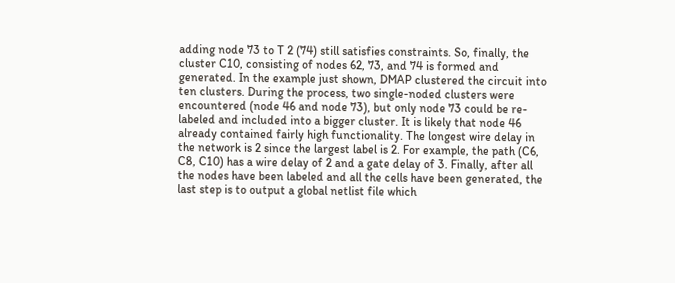adding node 73 to T 2 (74) still satisfies constraints. So, finally, the cluster C10, consisting of nodes 62, 73, and 74 is formed and generated. In the example just shown, DMAP clustered the circuit into ten clusters. During the process, two single-noded clusters were encountered (node 46 and node 73), but only node 73 could be re-labeled and included into a bigger cluster. It is likely that node 46 already contained fairly high functionality. The longest wire delay in the network is 2 since the largest label is 2. For example, the path (C6, C8, C10) has a wire delay of 2 and a gate delay of 3. Finally, after all the nodes have been labeled and all the cells have been generated, the last step is to output a global netlist file which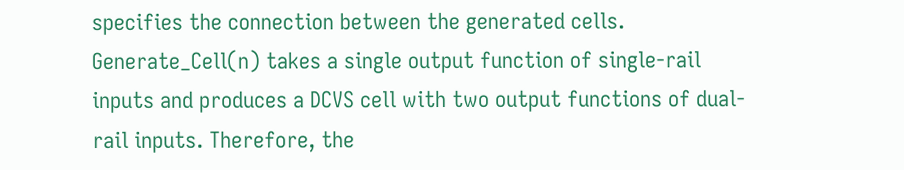specifies the connection between the generated cells. Generate_Cell(n) takes a single output function of single-rail inputs and produces a DCVS cell with two output functions of dual-rail inputs. Therefore, the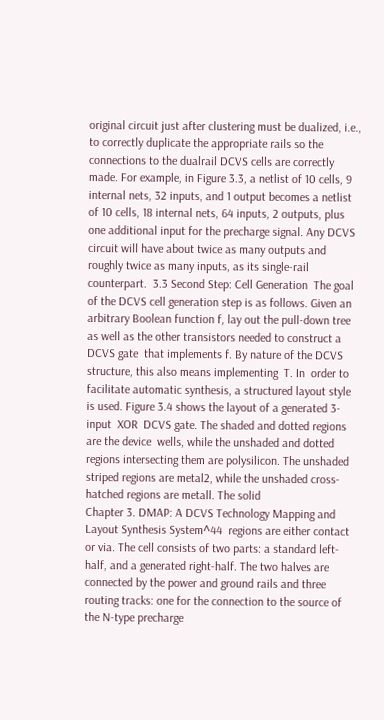original circuit just after clustering must be dualized, i.e., to correctly duplicate the appropriate rails so the connections to the dualrail DCVS cells are correctly made. For example, in Figure 3.3, a netlist of 10 cells, 9 internal nets, 32 inputs, and 1 output becomes a netlist of 10 cells, 18 internal nets, 64 inputs, 2 outputs, plus one additional input for the precharge signal. Any DCVS circuit will have about twice as many outputs and roughly twice as many inputs, as its single-rail counterpart.  3.3 Second Step: Cell Generation  The goal of the DCVS cell generation step is as follows. Given an arbitrary Boolean function f, lay out the pull-down tree as well as the other transistors needed to construct a DCVS gate  that implements f. By nature of the DCVS structure, this also means implementing  T. In  order to facilitate automatic synthesis, a structured layout style is used. Figure 3.4 shows the layout of a generated 3-input  XOR  DCVS gate. The shaded and dotted regions are the device  wells, while the unshaded and dotted regions intersecting them are polysilicon. The unshaded striped regions are metal2, while the unshaded cross-hatched regions are metall. The solid
Chapter 3. DMAP: A DCVS Technology Mapping and Layout Synthesis System^44  regions are either contact or via. The cell consists of two parts: a standard left-half, and a generated right-half. The two halves are connected by the power and ground rails and three routing tracks: one for the connection to the source of the N-type precharge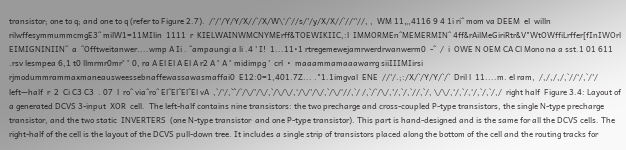transistor; one to q; and one to q (refer to Figure 2.7).  /'/'/Y/Y/X//`/X/W\‘/`//s/'/y/X/X//`//‘'//, ,  WM 11„,4116 9 4 1i ri^ mom va DEEM  el  willn  rilwffesymmummcmgE3^ milW1=11MIlin  1111  r  KIELWAINWMCNYMErff&TOEWIKIIC,:l  IMMORMEn^MEMERMIN^ 4ff&rAilMeGiriRtr&V"WtOWffiLrffer[fInIWOrl  EIMIGNINIIN^  a  ^Offtweitanwer....wmp A Ii . ^ampaungi a li .4 ' I!  1...11•1 rtregemewejamrwerdrwanwerm0  -^  /  i  OWE N OEM CA Cl Mono na a sst.1 01 611 .rsv lesmpea 6,1 t0 llmrmr0mr° ° 0, ra A El El A El A r2 A ° A ° midimpg '  crl  •  maaammamaaawarrg siiIIIMIirsi rjmodummrammaxmaneausweessebnaffewassawasmaffai0  E12:0=1,401.7Z... ."1.1imgval  ENE  //'/.;:/X/`/Y/Y/`/`  Dril l  11....m. el ram,  /,/,/,/,`//‘/,`/'/  left—half  r  2  Ci C3 C3  . 07  l  ro^ via^ro^ El^El^El^El vA  ,`/‘/,`^/`/\/'/\/,`/\/\/,‘/\/'/\/,`/\/‘//,`/ /,`/`/\/,'/,`/,`//,`/, \/\/,‘/,`/,‘/,`/,`/,/  right half  Figure 3.4: Layout of a generated DCVS 3-input  XOR  cell.  The left-half contains nine transistors: the two precharge and cross-coupled P-type transistors, the single N-type precharge transistor, and the two static  INVERTERS  (one N-type transistor  and one P-type transistor). This part is hand-designed and is the same for all the DCVS cells. The right-half of the cell is the layout of the DCVS pull-down tree. It includes a single strip of transistors placed along the bottom of the cell and the routing tracks for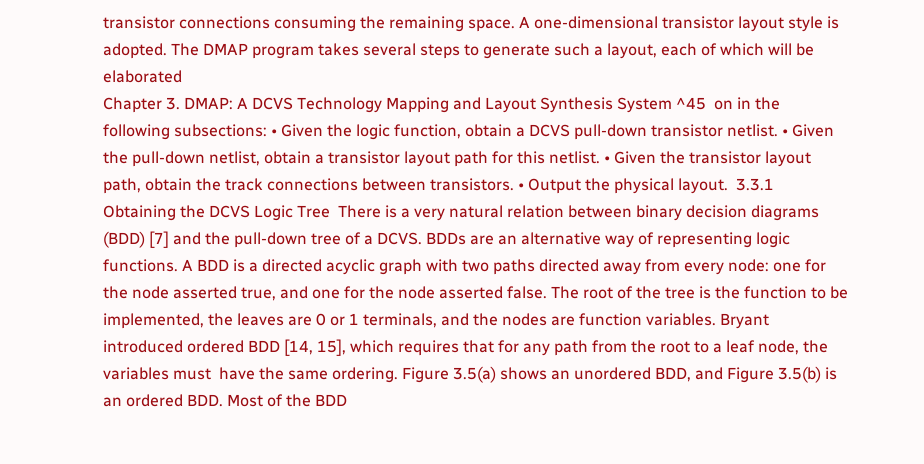transistor connections consuming the remaining space. A one-dimensional transistor layout style is adopted. The DMAP program takes several steps to generate such a layout, each of which will be elaborated
Chapter 3. DMAP: A DCVS Technology Mapping and Layout Synthesis System ^45  on in the following subsections: • Given the logic function, obtain a DCVS pull-down transistor netlist. • Given the pull-down netlist, obtain a transistor layout path for this netlist. • Given the transistor layout path, obtain the track connections between transistors. • Output the physical layout.  3.3.1 Obtaining the DCVS Logic Tree  There is a very natural relation between binary decision diagrams (BDD) [7] and the pull-down tree of a DCVS. BDDs are an alternative way of representing logic functions. A BDD is a directed acyclic graph with two paths directed away from every node: one for the node asserted true, and one for the node asserted false. The root of the tree is the function to be implemented, the leaves are 0 or 1 terminals, and the nodes are function variables. Bryant introduced ordered BDD [14, 15], which requires that for any path from the root to a leaf node, the variables must  have the same ordering. Figure 3.5(a) shows an unordered BDD, and Figure 3.5(b) is an ordered BDD. Most of the BDD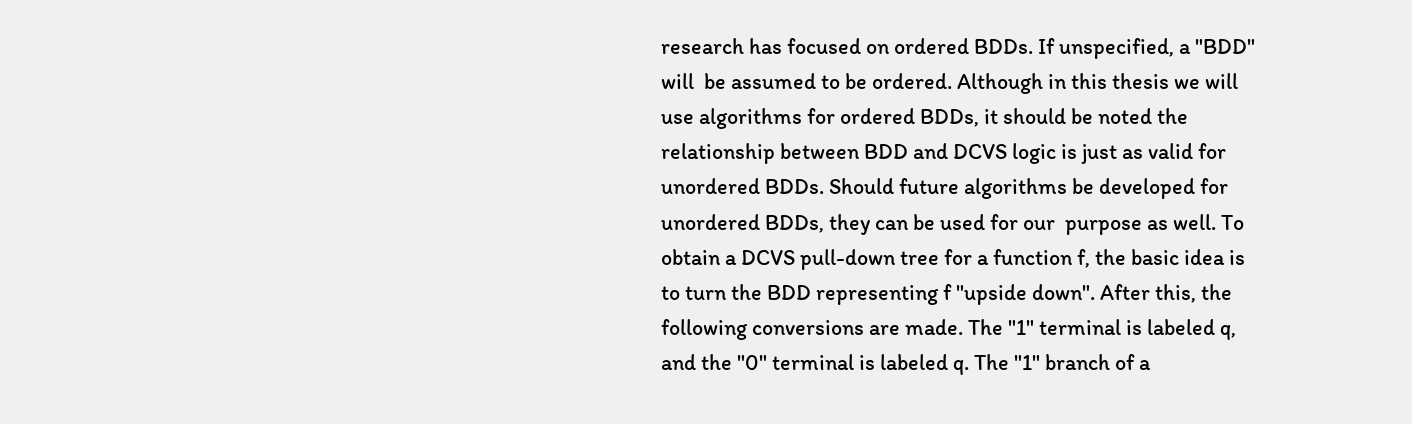research has focused on ordered BDDs. If unspecified, a "BDD" will  be assumed to be ordered. Although in this thesis we will use algorithms for ordered BDDs, it should be noted the relationship between BDD and DCVS logic is just as valid for unordered BDDs. Should future algorithms be developed for unordered BDDs, they can be used for our  purpose as well. To obtain a DCVS pull-down tree for a function f, the basic idea is to turn the BDD representing f "upside down". After this, the following conversions are made. The "1" terminal is labeled q, and the "0" terminal is labeled q. The "1" branch of a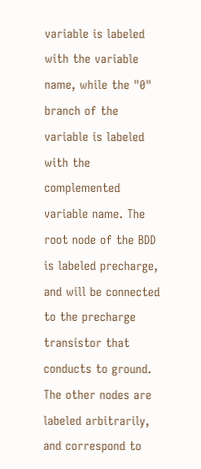variable is labeled with the variable name, while the "0" branch of the variable is labeled with the complemented variable name. The root node of the BDD is labeled precharge, and will be connected to the precharge transistor that conducts to ground. The other nodes are labeled arbitrarily, and correspond to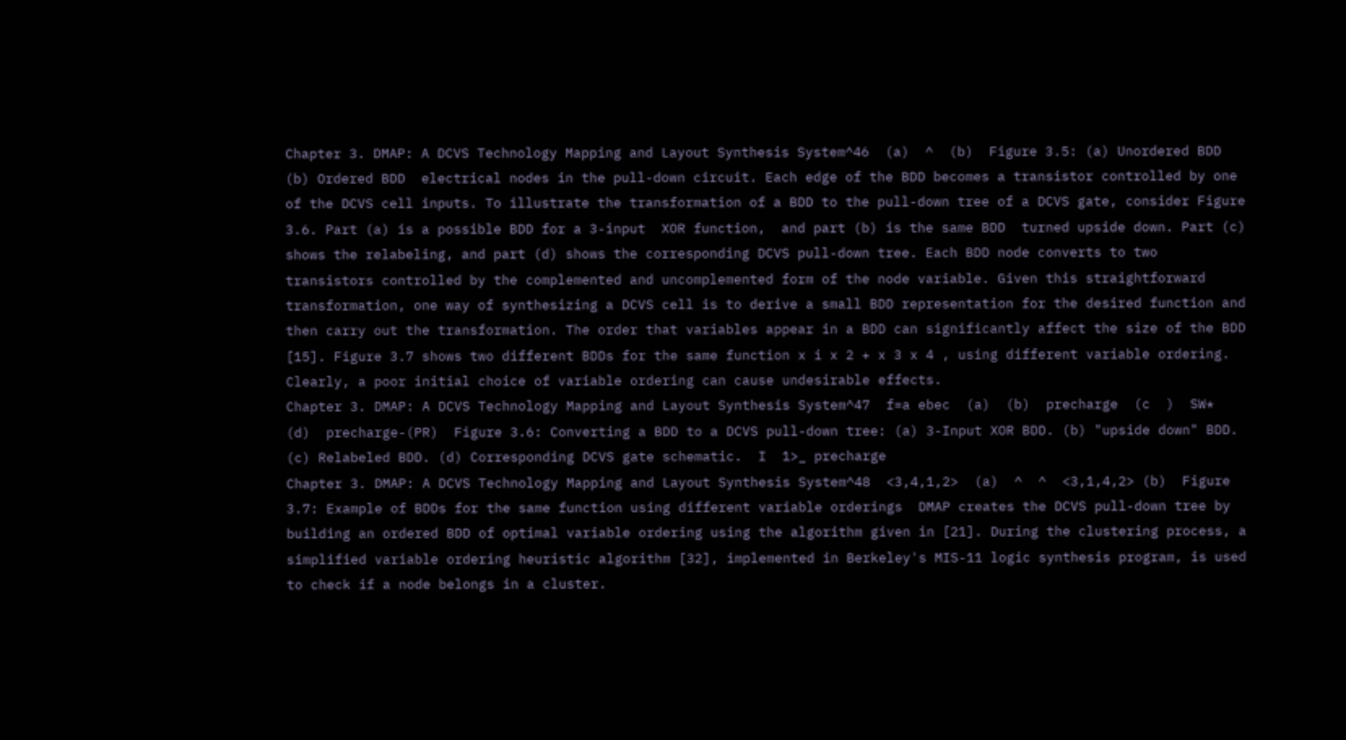Chapter 3. DMAP: A DCVS Technology Mapping and Layout Synthesis System^46  (a)  ^  (b)  Figure 3.5: (a) Unordered BDD (b) Ordered BDD  electrical nodes in the pull-down circuit. Each edge of the BDD becomes a transistor controlled by one of the DCVS cell inputs. To illustrate the transformation of a BDD to the pull-down tree of a DCVS gate, consider Figure 3.6. Part (a) is a possible BDD for a 3-input  XOR function,  and part (b) is the same BDD  turned upside down. Part (c) shows the relabeling, and part (d) shows the corresponding DCVS pull-down tree. Each BDD node converts to two transistors controlled by the complemented and uncomplemented form of the node variable. Given this straightforward transformation, one way of synthesizing a DCVS cell is to derive a small BDD representation for the desired function and then carry out the transformation. The order that variables appear in a BDD can significantly affect the size of the BDD [15]. Figure 3.7 shows two different BDDs for the same function x i x 2 + x 3 x 4 , using different variable ordering. Clearly, a poor initial choice of variable ordering can cause undesirable effects.
Chapter 3. DMAP: A DCVS Technology Mapping and Layout Synthesis System^47  f=a ebec  (a)  (b)  precharge  (c  )  SW*  (d)  precharge-(PR)  Figure 3.6: Converting a BDD to a DCVS pull-down tree: (a) 3-Input XOR BDD. (b) "upside down" BDD. (c) Relabeled BDD. (d) Corresponding DCVS gate schematic.  I  1>_ precharge
Chapter 3. DMAP: A DCVS Technology Mapping and Layout Synthesis System^48  <3,4,1,2>  (a)  ^  ^  <3,1,4,2> (b)  Figure 3.7: Example of BDDs for the same function using different variable orderings  DMAP creates the DCVS pull-down tree by building an ordered BDD of optimal variable ordering using the algorithm given in [21]. During the clustering process, a simplified variable ordering heuristic algorithm [32], implemented in Berkeley's MIS-11 logic synthesis program, is used to check if a node belongs in a cluster.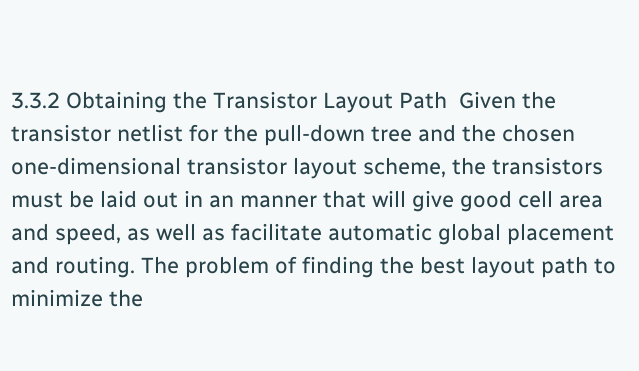3.3.2 Obtaining the Transistor Layout Path  Given the transistor netlist for the pull-down tree and the chosen one-dimensional transistor layout scheme, the transistors must be laid out in an manner that will give good cell area and speed, as well as facilitate automatic global placement and routing. The problem of finding the best layout path to minimize the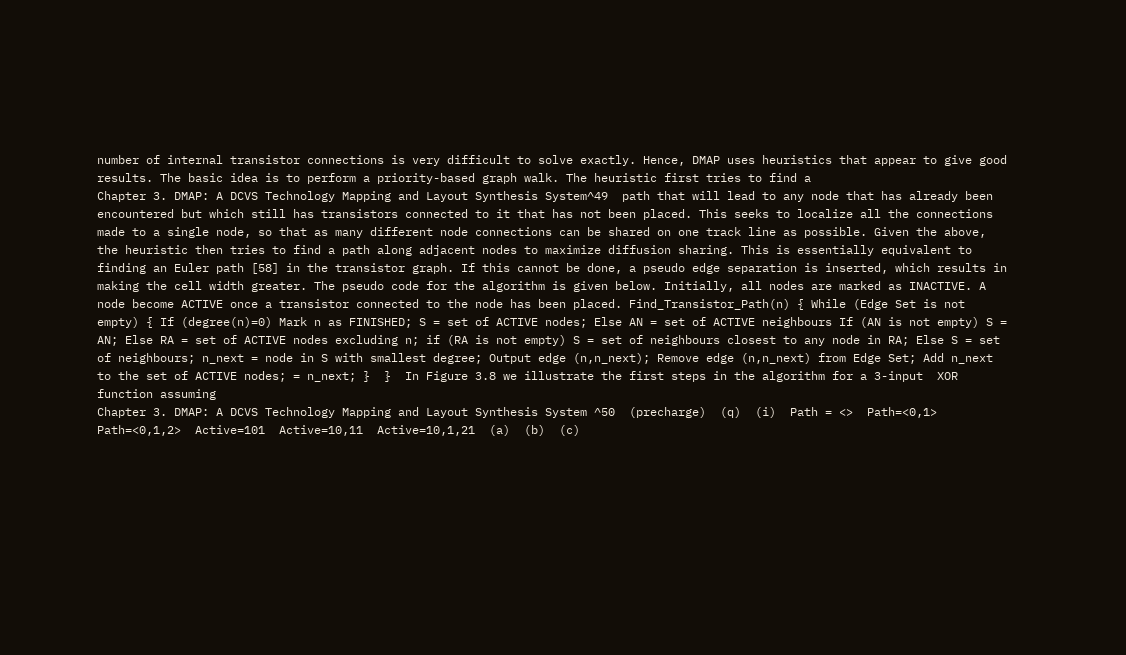number of internal transistor connections is very difficult to solve exactly. Hence, DMAP uses heuristics that appear to give good results. The basic idea is to perform a priority-based graph walk. The heuristic first tries to find a
Chapter 3. DMAP: A DCVS Technology Mapping and Layout Synthesis System^49  path that will lead to any node that has already been encountered but which still has transistors connected to it that has not been placed. This seeks to localize all the connections made to a single node, so that as many different node connections can be shared on one track line as possible. Given the above, the heuristic then tries to find a path along adjacent nodes to maximize diffusion sharing. This is essentially equivalent to finding an Euler path [58] in the transistor graph. If this cannot be done, a pseudo edge separation is inserted, which results in making the cell width greater. The pseudo code for the algorithm is given below. Initially, all nodes are marked as INACTIVE. A node become ACTIVE once a transistor connected to the node has been placed. Find_Transistor_Path(n) { While (Edge Set is not empty) { If (degree(n)=0) Mark n as FINISHED; S = set of ACTIVE nodes; Else AN = set of ACTIVE neighbours If (AN is not empty) S = AN; Else RA = set of ACTIVE nodes excluding n; if (RA is not empty) S = set of neighbours closest to any node in RA; Else S = set of neighbours; n_next = node in S with smallest degree; Output edge (n,n_next); Remove edge (n,n_next) from Edge Set; Add n_next to the set of ACTIVE nodes; = n_next; }  }  In Figure 3.8 we illustrate the first steps in the algorithm for a 3-input  XOR  function assuming
Chapter 3. DMAP: A DCVS Technology Mapping and Layout Synthesis System ^50  (precharge)  (q)  (i)  Path = <>  Path=<0,1>  Path=<0,1,2>  Active=101  Active=10,11  Active=10,1,21  (a)  (b)  (c)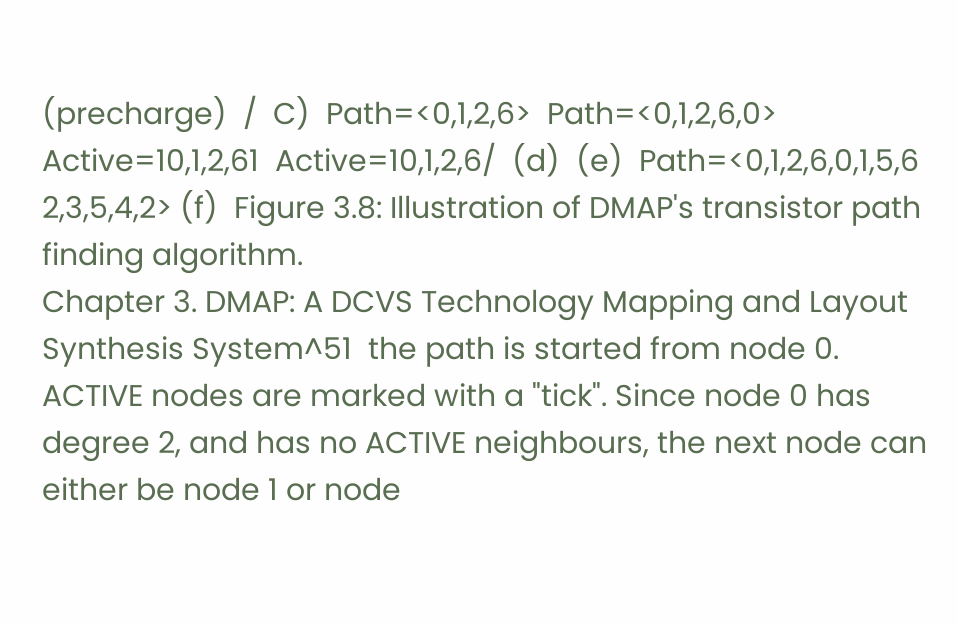(precharge)  /  C)  Path=<0,1,2,6>  Path=<0,1,2,6,0>  Active=10,1,2,61  Active=10,1,2,6/  (d)  (e)  Path=<0,1,2,6,0,1,5,6 2,3,5,4,2> (f)  Figure 3.8: Illustration of DMAP's transistor path finding algorithm.
Chapter 3. DMAP: A DCVS Technology Mapping and Layout Synthesis System^51  the path is started from node 0. ACTIVE nodes are marked with a "tick". Since node 0 has degree 2, and has no ACTIVE neighbours, the next node can either be node 1 or node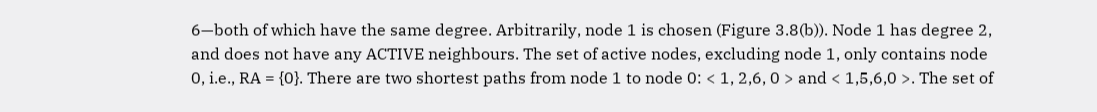6—both of which have the same degree. Arbitrarily, node 1 is chosen (Figure 3.8(b)). Node 1 has degree 2, and does not have any ACTIVE neighbours. The set of active nodes, excluding node 1, only contains node 0, i.e., RA = {0}. There are two shortest paths from node 1 to node 0: < 1, 2,6, 0 > and < 1,5,6,0 >. The set of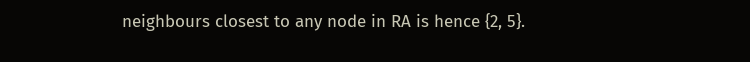neighbours closest to any node in RA is hence {2, 5}.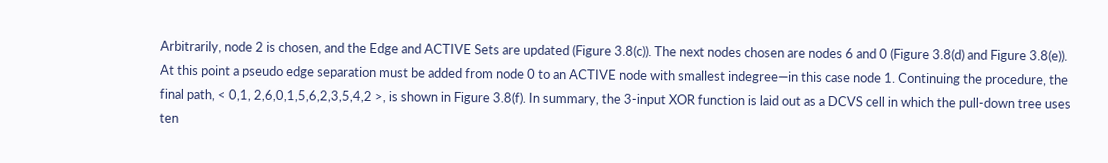Arbitrarily, node 2 is chosen, and the Edge and ACTIVE Sets are updated (Figure 3.8(c)). The next nodes chosen are nodes 6 and 0 (Figure 3.8(d) and Figure 3.8(e)). At this point a pseudo edge separation must be added from node 0 to an ACTIVE node with smallest indegree—in this case node 1. Continuing the procedure, the final path, < 0,1, 2,6,0,1,5,6,2,3,5,4,2 >, is shown in Figure 3.8(f). In summary, the 3-input XOR function is laid out as a DCVS cell in which the pull-down tree uses ten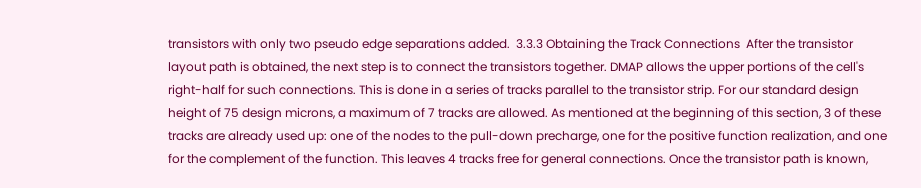transistors with only two pseudo edge separations added.  3.3.3 Obtaining the Track Connections  After the transistor layout path is obtained, the next step is to connect the transistors together. DMAP allows the upper portions of the cell's right-half for such connections. This is done in a series of tracks parallel to the transistor strip. For our standard design height of 75 design microns, a maximum of 7 tracks are allowed. As mentioned at the beginning of this section, 3 of these tracks are already used up: one of the nodes to the pull-down precharge, one for the positive function realization, and one for the complement of the function. This leaves 4 tracks free for general connections. Once the transistor path is known,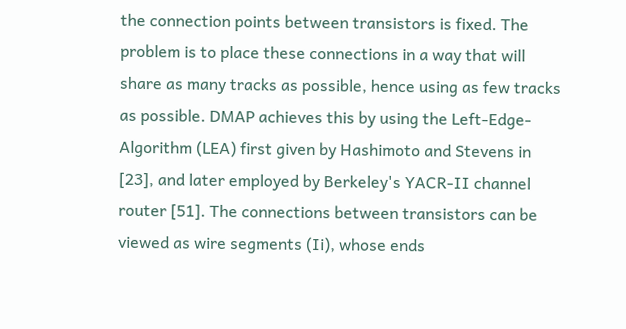the connection points between transistors is fixed. The problem is to place these connections in a way that will share as many tracks as possible, hence using as few tracks as possible. DMAP achieves this by using the Left-Edge-Algorithm (LEA) first given by Hashimoto and Stevens in [23], and later employed by Berkeley's YACR-II channel router [51]. The connections between transistors can be viewed as wire segments (Ii), whose ends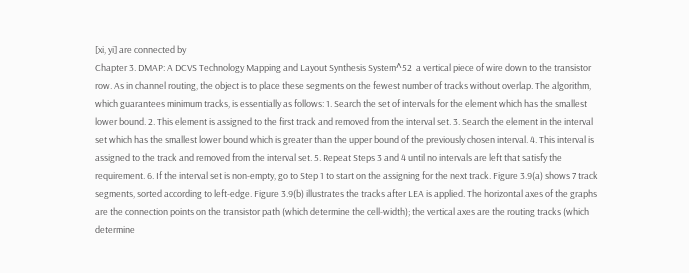[xi, yi] are connected by
Chapter 3. DMAP: A DCVS Technology Mapping and Layout Synthesis System^52  a vertical piece of wire down to the transistor row. As in channel routing, the object is to place these segments on the fewest number of tracks without overlap. The algorithm, which guarantees minimum tracks, is essentially as follows: 1. Search the set of intervals for the element which has the smallest lower bound. 2. This element is assigned to the first track and removed from the interval set. 3. Search the element in the interval set which has the smallest lower bound which is greater than the upper bound of the previously chosen interval. 4. This interval is assigned to the track and removed from the interval set. 5. Repeat Steps 3 and 4 until no intervals are left that satisfy the requirement. 6. If the interval set is non-empty, go to Step 1 to start on the assigning for the next track. Figure 3.9(a) shows 7 track segments, sorted according to left-edge. Figure 3.9(b) illustrates the tracks after LEA is applied. The horizontal axes of the graphs are the connection points on the transistor path (which determine the cell-width); the vertical axes are the routing tracks (which determine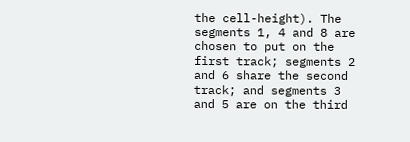the cell-height). The segments 1, 4 and 8 are chosen to put on the first track; segments 2 and 6 share the second track; and segments 3 and 5 are on the third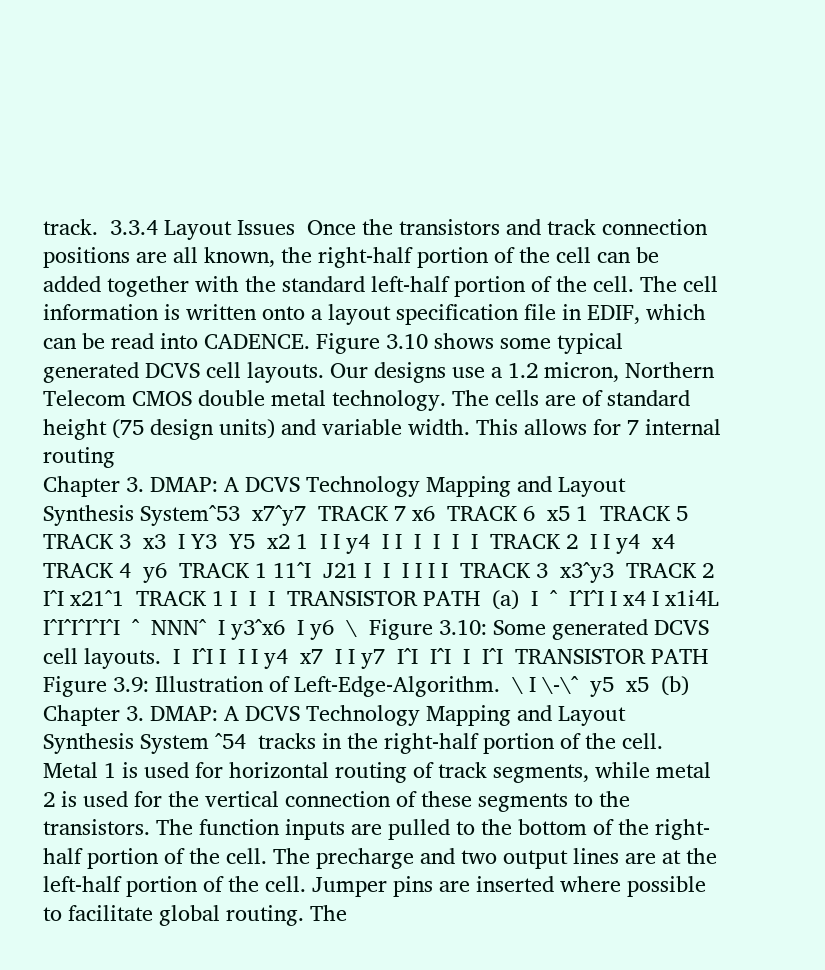track.  3.3.4 Layout Issues  Once the transistors and track connection positions are all known, the right-half portion of the cell can be added together with the standard left-half portion of the cell. The cell information is written onto a layout specification file in EDIF, which can be read into CADENCE. Figure 3.10 shows some typical generated DCVS cell layouts. Our designs use a 1.2 micron, Northern Telecom CMOS double metal technology. The cells are of standard height (75 design units) and variable width. This allows for 7 internal routing
Chapter 3. DMAP: A DCVS Technology Mapping and Layout Synthesis System^53  x7^y7  TRACK 7 x6  TRACK 6  x5 1  TRACK 5  TRACK 3  x3  I Y3  Y5  x2 1  I I y4  I I  I  I  I  I  TRACK 2  I I y4  x4  TRACK 4  y6  TRACK 1 11^I  J21 I  I  I I I I  TRACK 3  x3^y3  TRACK 2  I^I x21^1  TRACK 1 I  I  I  TRANSISTOR PATH  (a)  I  ^  I^I^I I x4 I x1i4L I^I^I^I^I^I  ^  NNN^  I y3^x6  I y6  \  Figure 3.10: Some generated DCVS cell layouts.  I  I^I I  I I y4  x7  I I y7  I^I  I^I  I  I^I  TRANSISTOR PATH  Figure 3.9: Illustration of Left-Edge-Algorithm.  \ I \-\^  y5  x5  (b)
Chapter 3. DMAP: A DCVS Technology Mapping and Layout Synthesis System ^54  tracks in the right-half portion of the cell. Metal 1 is used for horizontal routing of track segments, while metal 2 is used for the vertical connection of these segments to the transistors. The function inputs are pulled to the bottom of the right-half portion of the cell. The precharge and two output lines are at the left-half portion of the cell. Jumper pins are inserted where possible to facilitate global routing. The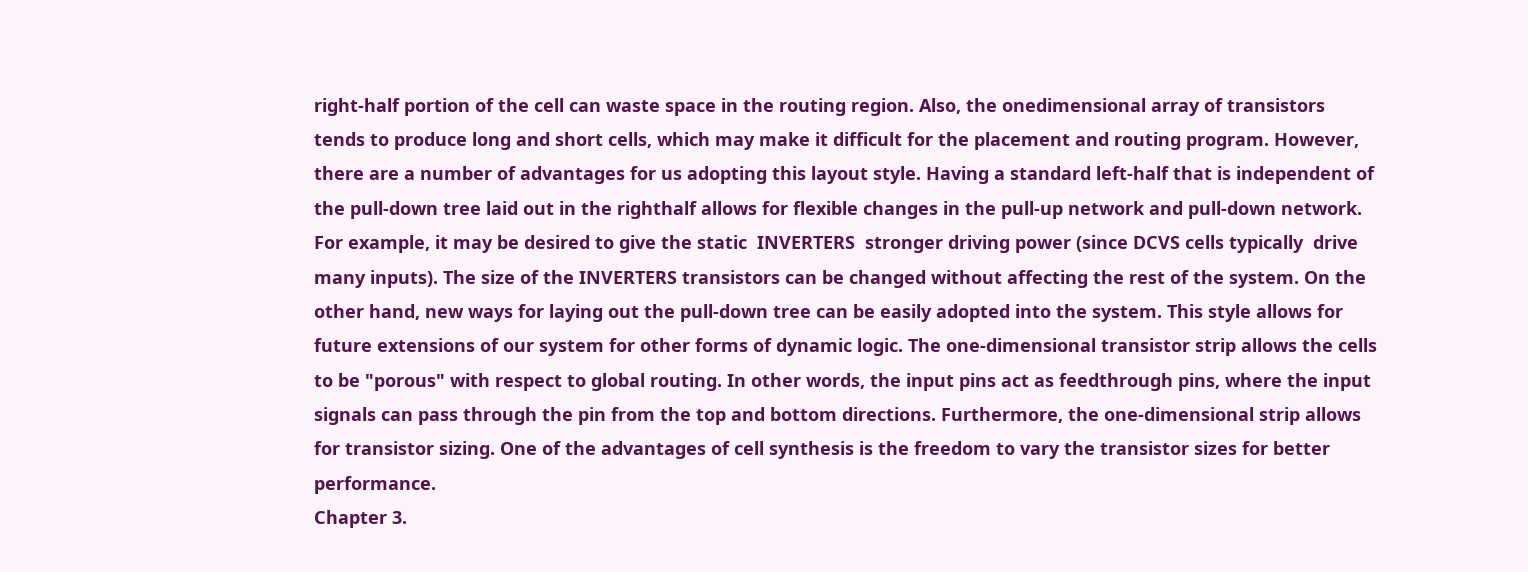right-half portion of the cell can waste space in the routing region. Also, the onedimensional array of transistors tends to produce long and short cells, which may make it difficult for the placement and routing program. However, there are a number of advantages for us adopting this layout style. Having a standard left-half that is independent of the pull-down tree laid out in the righthalf allows for flexible changes in the pull-up network and pull-down network. For example, it may be desired to give the static  INVERTERS  stronger driving power (since DCVS cells typically  drive many inputs). The size of the INVERTERS transistors can be changed without affecting the rest of the system. On the other hand, new ways for laying out the pull-down tree can be easily adopted into the system. This style allows for future extensions of our system for other forms of dynamic logic. The one-dimensional transistor strip allows the cells to be "porous" with respect to global routing. In other words, the input pins act as feedthrough pins, where the input signals can pass through the pin from the top and bottom directions. Furthermore, the one-dimensional strip allows for transistor sizing. One of the advantages of cell synthesis is the freedom to vary the transistor sizes for better performance.
Chapter 3.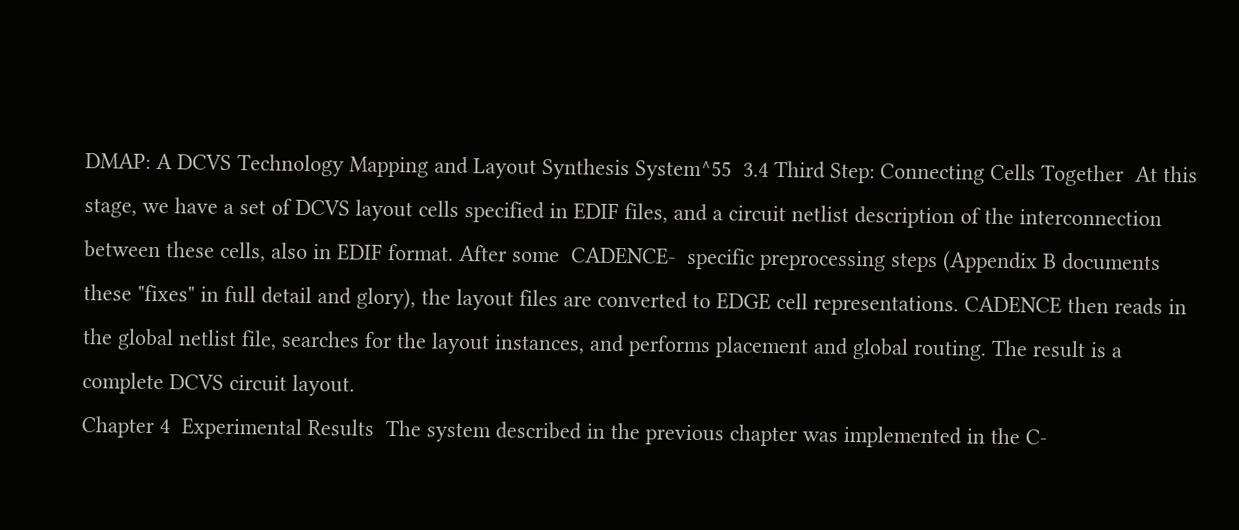DMAP: A DCVS Technology Mapping and Layout Synthesis System^55  3.4 Third Step: Connecting Cells Together  At this stage, we have a set of DCVS layout cells specified in EDIF files, and a circuit netlist description of the interconnection between these cells, also in EDIF format. After some  CADENCE-  specific preprocessing steps (Appendix B documents these "fixes" in full detail and glory), the layout files are converted to EDGE cell representations. CADENCE then reads in the global netlist file, searches for the layout instances, and performs placement and global routing. The result is a complete DCVS circuit layout.
Chapter 4  Experimental Results  The system described in the previous chapter was implemented in the C-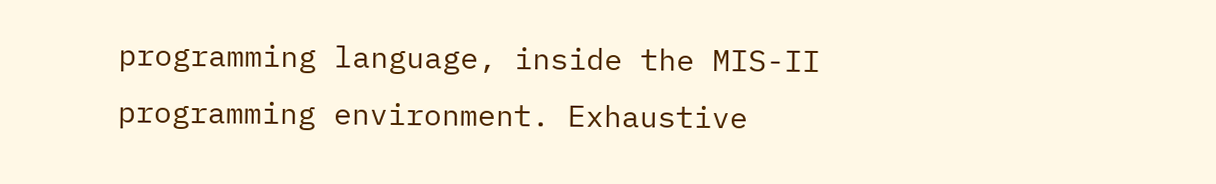programming language, inside the MIS-II programming environment. Exhaustive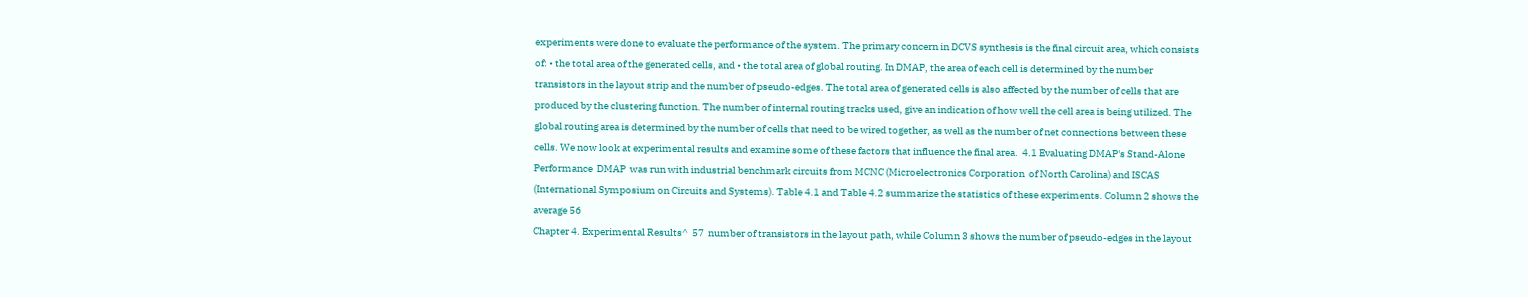experiments were done to evaluate the performance of the system. The primary concern in DCVS synthesis is the final circuit area, which consists of: • the total area of the generated cells, and • the total area of global routing. In DMAP, the area of each cell is determined by the number transistors in the layout strip and the number of pseudo-edges. The total area of generated cells is also affected by the number of cells that are produced by the clustering function. The number of internal routing tracks used, give an indication of how well the cell area is being utilized. The global routing area is determined by the number of cells that need to be wired together, as well as the number of net connections between these cells. We now look at experimental results and examine some of these factors that influence the final area.  4.1 Evaluating DMAP's Stand-Alone Performance  DMAP  was run with industrial benchmark circuits from MCNC (Microelectronics Corporation  of North Carolina) and ISCAS (International Symposium on Circuits and Systems). Table 4.1 and Table 4.2 summarize the statistics of these experiments. Column 2 shows the average 56
Chapter 4. Experimental Results^  57  number of transistors in the layout path, while Column 3 shows the number of pseudo-edges in the layout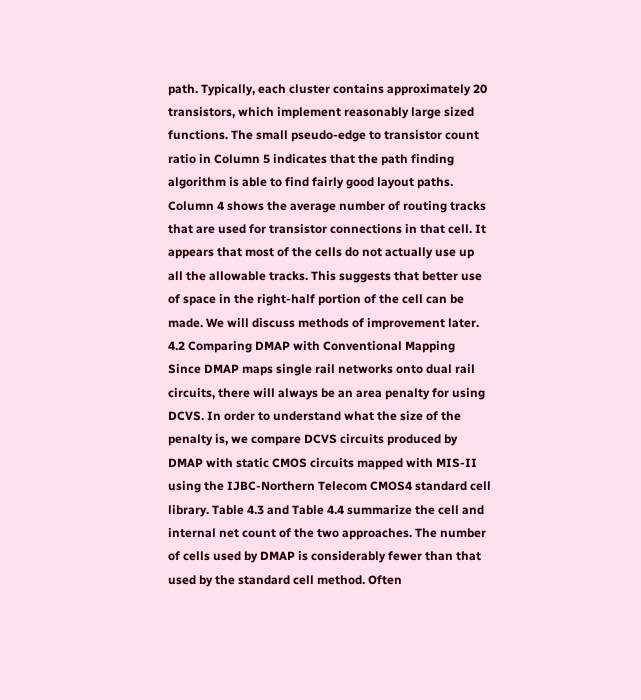path. Typically, each cluster contains approximately 20 transistors, which implement reasonably large sized functions. The small pseudo-edge to transistor count ratio in Column 5 indicates that the path finding algorithm is able to find fairly good layout paths. Column 4 shows the average number of routing tracks that are used for transistor connections in that cell. It appears that most of the cells do not actually use up all the allowable tracks. This suggests that better use of space in the right-half portion of the cell can be made. We will discuss methods of improvement later.  4.2 Comparing DMAP with Conventional Mapping  Since DMAP maps single rail networks onto dual rail circuits, there will always be an area penalty for using DCVS. In order to understand what the size of the penalty is, we compare DCVS circuits produced by DMAP with static CMOS circuits mapped with MIS-II using the IJBC-Northern Telecom CMOS4 standard cell library. Table 4.3 and Table 4.4 summarize the cell and internal net count of the two approaches. The number of cells used by DMAP is considerably fewer than that used by the standard cell method. Often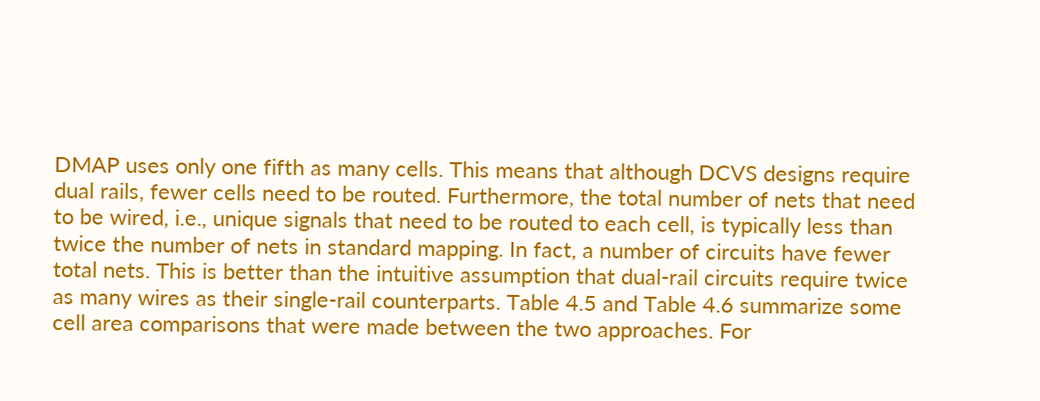DMAP uses only one fifth as many cells. This means that although DCVS designs require dual rails, fewer cells need to be routed. Furthermore, the total number of nets that need to be wired, i.e., unique signals that need to be routed to each cell, is typically less than twice the number of nets in standard mapping. In fact, a number of circuits have fewer total nets. This is better than the intuitive assumption that dual-rail circuits require twice as many wires as their single-rail counterparts. Table 4.5 and Table 4.6 summarize some cell area comparisons that were made between the two approaches. For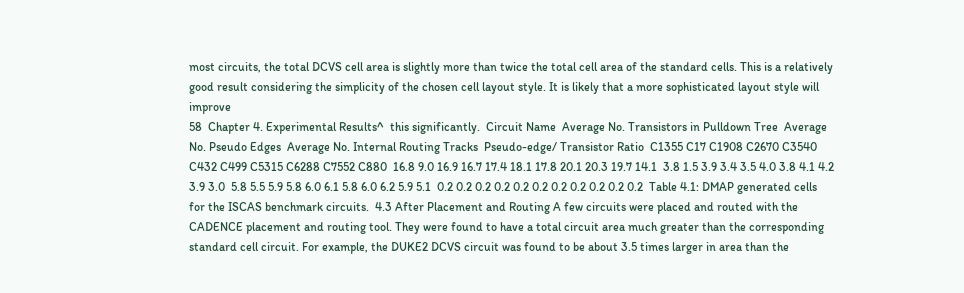most circuits, the total DCVS cell area is slightly more than twice the total cell area of the standard cells. This is a relatively good result considering the simplicity of the chosen cell layout style. It is likely that a more sophisticated layout style will improve
58  Chapter 4. Experimental Results^  this significantly.  Circuit Name  Average No. Transistors in Pulldown Tree  Average No. Pseudo Edges  Average No. Internal Routing Tracks  Pseudo-edge/ Transistor Ratio  C1355 C17 C1908 C2670 C3540 C432 C499 C5315 C6288 C7552 C880  16.8 9.0 16.9 16.7 17.4 18.1 17.8 20.1 20.3 19.7 14.1  3.8 1.5 3.9 3.4 3.5 4.0 3.8 4.1 4.2 3.9 3.0  5.8 5.5 5.9 5.8 6.0 6.1 5.8 6.0 6.2 5.9 5.1  0.2 0.2 0.2 0.2 0.2 0.2 0.2 0.2 0.2 0.2 0.2  Table 4.1: DMAP generated cells for the ISCAS benchmark circuits.  4.3 After Placement and Routing A few circuits were placed and routed with the CADENCE placement and routing tool. They were found to have a total circuit area much greater than the corresponding standard cell circuit. For example, the DUKE2 DCVS circuit was found to be about 3.5 times larger in area than the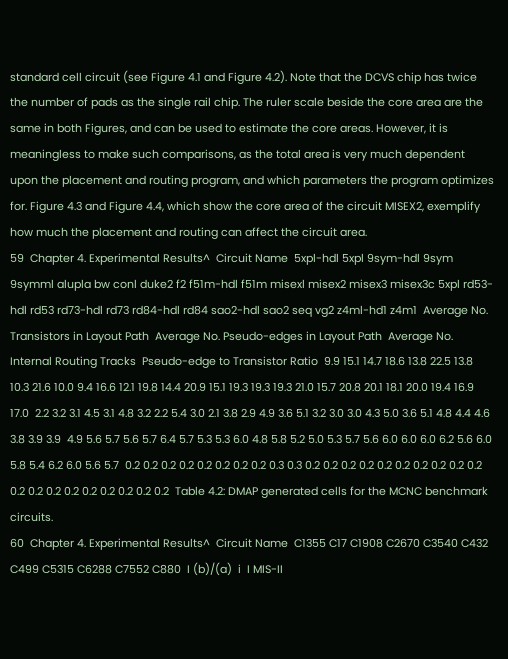standard cell circuit (see Figure 4.1 and Figure 4.2). Note that the DCVS chip has twice the number of pads as the single rail chip. The ruler scale beside the core area are the same in both Figures, and can be used to estimate the core areas. However, it is meaningless to make such comparisons, as the total area is very much dependent upon the placement and routing program, and which parameters the program optimizes for. Figure 4.3 and Figure 4.4, which show the core area of the circuit MISEX2, exemplify how much the placement and routing can affect the circuit area.
59  Chapter 4. Experimental Results^  Circuit Name  5xpl-hdl 5xpl 9sym-hdl 9sym 9symml alupla bw conl duke2 f2 f51m-hdl f51m misexl misex2 misex3 misex3c 5xpl rd53-hdl rd53 rd73-hdl rd73 rd84-hdl rd84 sao2-hdl sao2 seq vg2 z4ml-hd1 z4m1  Average No. Transistors in Layout Path  Average No. Pseudo-edges in Layout Path  Average No. Internal Routing Tracks  Pseudo-edge to Transistor Ratio  9.9 15.1 14.7 18.6 13.8 22.5 13.8 10.3 21.6 10.0 9.4 16.6 12.1 19.8 14.4 20.9 15.1 19.3 19.3 19.3 21.0 15.7 20.8 20.1 18.1 20.0 19.4 16.9 17.0  2.2 3.2 3.1 4.5 3.1 4.8 3.2 2.2 5.4 3.0 2.1 3.8 2.9 4.9 3.6 5.1 3.2 3.0 3.0 4.3 5.0 3.6 5.1 4.8 4.4 4.6 3.8 3.9 3.9  4.9 5.6 5.7 5.6 5.7 6.4 5.7 5.3 5.3 6.0 4.8 5.8 5.2 5.0 5.3 5.7 5.6 6.0 6.0 6.0 6.2 5.6 6.0 5.8 5.4 6.2 6.0 5.6 5.7  0.2 0.2 0.2 0.2 0.2 0.2 0.2 0.2 0.3 0.3 0.2 0.2 0.2 0.2 0.2 0.2 0.2 0.2 0.2 0.2 0.2 0.2 0.2 0.2 0.2 0.2 0.2 0.2 0.2  Table 4.2: DMAP generated cells for the MCNC benchmark circuits.
60  Chapter 4. Experimental Results^  Circuit Name  C1355 C17 C1908 C2670 C3540 C432 C499 C5315 C6288 C7552 C880  I (b)/(a)  i  I MIS-II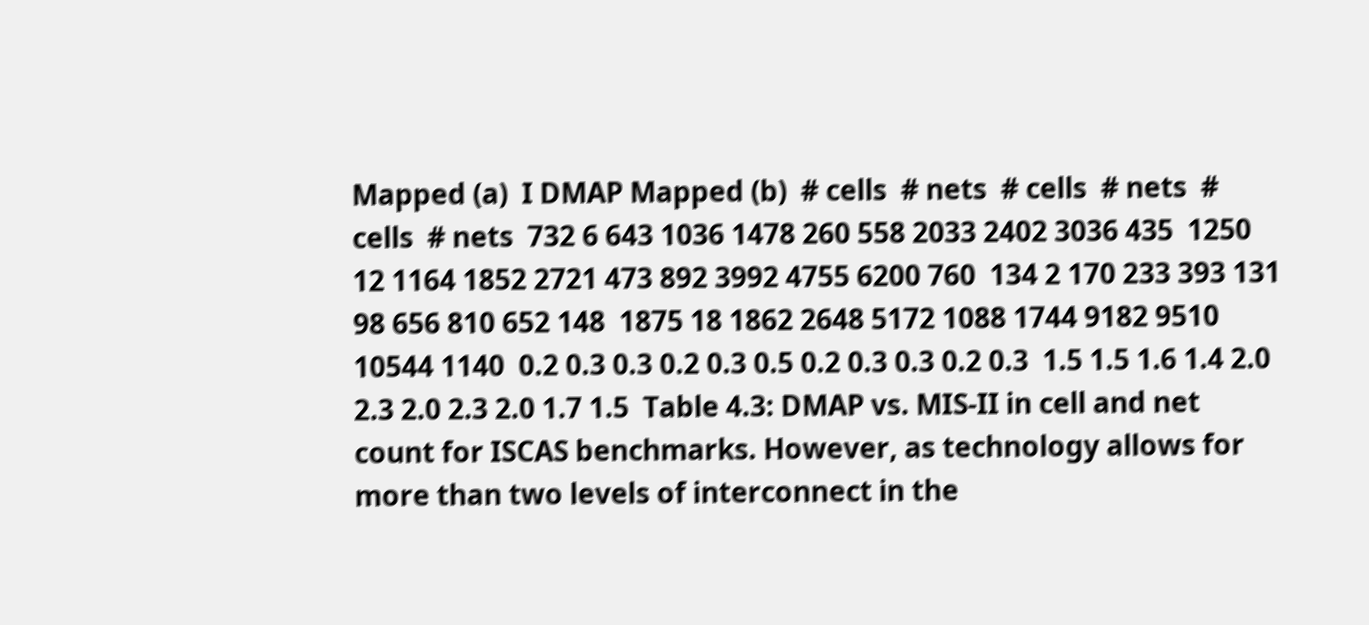Mapped (a)  I DMAP Mapped (b)  # cells  # nets  # cells  # nets  # cells  # nets  732 6 643 1036 1478 260 558 2033 2402 3036 435  1250 12 1164 1852 2721 473 892 3992 4755 6200 760  134 2 170 233 393 131 98 656 810 652 148  1875 18 1862 2648 5172 1088 1744 9182 9510 10544 1140  0.2 0.3 0.3 0.2 0.3 0.5 0.2 0.3 0.3 0.2 0.3  1.5 1.5 1.6 1.4 2.0 2.3 2.0 2.3 2.0 1.7 1.5  Table 4.3: DMAP vs. MIS-II in cell and net count for ISCAS benchmarks. However, as technology allows for more than two levels of interconnect in the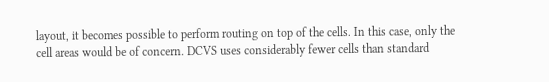layout, it becomes possible to perform routing on top of the cells. In this case, only the cell areas would be of concern. DCVS uses considerably fewer cells than standard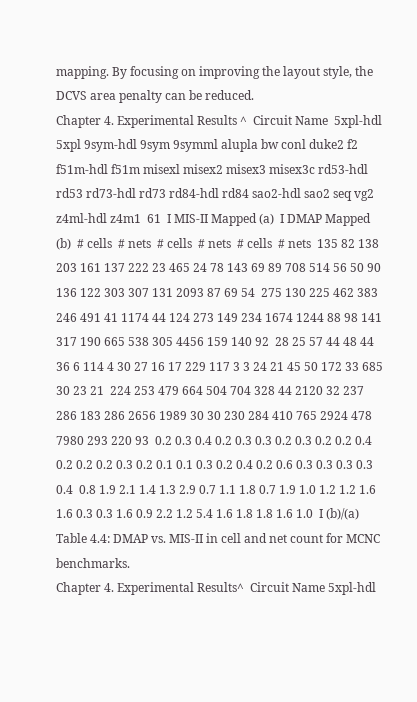mapping. By focusing on improving the layout style, the DCVS area penalty can be reduced.
Chapter 4. Experimental Results ^  Circuit Name  5xpl-hdl 5xpl 9sym-hdl 9sym 9symml alupla bw conl duke2 f2 f51m-hdl f51m misexl misex2 misex3 misex3c rd53-hdl rd53 rd73-hdl rd73 rd84-hdl rd84 sao2-hdl sao2 seq vg2 z4ml-hdl z4m1  61  I MIS-II Mapped (a)  I DMAP Mapped (b)  # cells  # nets  # cells  # nets  # cells  # nets  135 82 138 203 161 137 222 23 465 24 78 143 69 89 708 514 56 50 90 136 122 303 307 131 2093 87 69 54  275 130 225 462 383 246 491 41 1174 44 124 273 149 234 1674 1244 88 98 141 317 190 665 538 305 4456 159 140 92  28 25 57 44 48 44 36 6 114 4 30 27 16 17 229 117 3 3 24 21 45 50 172 33 685 30 23 21  224 253 479 664 504 704 328 44 2120 32 237 286 183 286 2656 1989 30 30 230 284 410 765 2924 478 7980 293 220 93  0.2 0.3 0.4 0.2 0.3 0.3 0.2 0.3 0.2 0.2 0.4 0.2 0.2 0.2 0.3 0.2 0.1 0.1 0.3 0.2 0.4 0.2 0.6 0.3 0.3 0.3 0.3 0.4  0.8 1.9 2.1 1.4 1.3 2.9 0.7 1.1 1.8 0.7 1.9 1.0 1.2 1.2 1.6 1.6 0.3 0.3 1.6 0.9 2.2 1.2 5.4 1.6 1.8 1.8 1.6 1.0  I (b)/(a)  Table 4.4: DMAP vs. MIS-II in cell and net count for MCNC benchmarks.
Chapter 4. Experimental Results^  Circuit Name 5xpl-hdl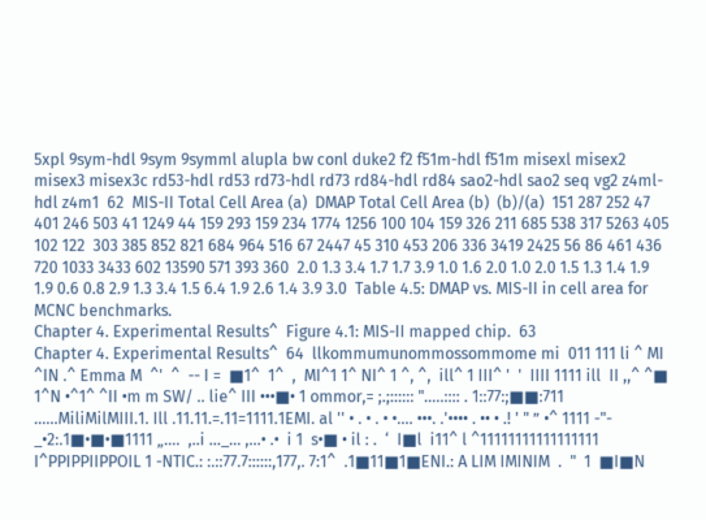5xpl 9sym-hdl 9sym 9symml alupla bw conl duke2 f2 f51m-hdl f51m misexl misex2 misex3 misex3c rd53-hdl rd53 rd73-hdl rd73 rd84-hdl rd84 sao2-hdl sao2 seq vg2 z4ml-hdl z4m1  62  MIS-II Total Cell Area (a)  DMAP Total Cell Area (b)  (b)/(a)  151 287 252 47 401 246 503 41 1249 44 159 293 159 234 1774 1256 100 104 159 326 211 685 538 317 5263 405 102 122  303 385 852 821 684 964 516 67 2447 45 310 453 206 336 3419 2425 56 86 461 436 720 1033 3433 602 13590 571 393 360  2.0 1.3 3.4 1.7 1.7 3.9 1.0 1.6 2.0 1.0 2.0 1.5 1.3 1.4 1.9 1.9 0.6 0.8 2.9 1.3 3.4 1.5 6.4 1.9 2.6 1.4 3.9 3.0  Table 4.5: DMAP vs. MIS-II in cell area for MCNC benchmarks.
Chapter 4. Experimental Results^  Figure 4.1: MIS-II mapped chip.  63
Chapter 4. Experimental Results^  64  llkommumunommossommome mi  011 111 li ^ MI ^IN .^ Emma M  ^'  ^  -- I =  ■1^  1^  ,  MI^1 1^ NI^ 1 ^, ^,  ill^ 1 III^ '  '  IIII 1111 ill  II ,,^ ^■ 1^N •^1^ ^II •m m SW/ .. lie^ III •••■• 1 ommor,= ;.;:::::: ".....:::: . 1::77:;■■:711 ......MiliMilMIII.1. Ill .11.11.=.11=1111.1EMI. al '' • . • . • •.... •••. .'•••• . •• • .! ' " ” •^ 1111 -"- _•2:.1■•■•■1111 „....  ,..i ..._... ,...• .•  i 1  s•■ • il : .  ‘  I■l  i11^ l ^11111111111111111 I^PPIPPIIPPOIL 1 -NTIC.: :.::77.7::::::,177,. 7:1^  .1■11■1■ENI.: A LIM IMINIM  .  "  1  ■I■N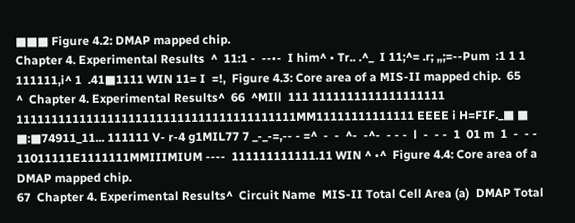■■■ Figure 4.2: DMAP mapped chip.
Chapter 4. Experimental Results  ^  11:1 -  --•-  I him^ • Tr.. .^_  I 11;^= .r; „;=--Pum  :1 1 1  111111,i^ 1  .41■1111 WIN 11= I  =!,  Figure 4.3: Core area of a MIS-II mapped chip.  65
^  Chapter 4. Experimental Results^  66  ^MIll  111 1111111111111111111 1111111111111111111111111111111111111111MM11111111111111 EEEE i H=FIF._■ ■ ■:■74911_11... 111111 V- r-4 g1MIL77 7 _-_-=,-- - =^  -  -  ^-  -^-  - - -  l  -  - -  1  01 m  1  -  - -  11011111E1111111MMIIIMIUM ----  111111111111.11 WIN ^ •^  Figure 4.4: Core area of a DMAP mapped chip.
67  Chapter 4. Experimental Results^  Circuit Name  MIS-II Total Cell Area (a)  DMAP Total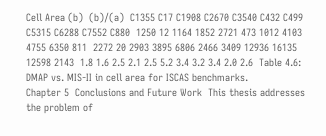Cell Area (b)  (b)/(a)  C1355 C17 C1908 C2670 C3540 C432 C499 C5315 C6288 C7552 C880  1250 12 1164 1852 2721 473 1012 4103 4755 6350 811  2272 20 2903 3895 6806 2466 3409 12936 16135 12598 2143  1.8 1.6 2.5 2.1 2.5 5.2 3.4 3.2 3.4 2.0 2.6  Table 4.6: DMAP vs. MIS-II in cell area for ISCAS benchmarks.
Chapter 5  Conclusions and Future Work  This thesis addresses the problem of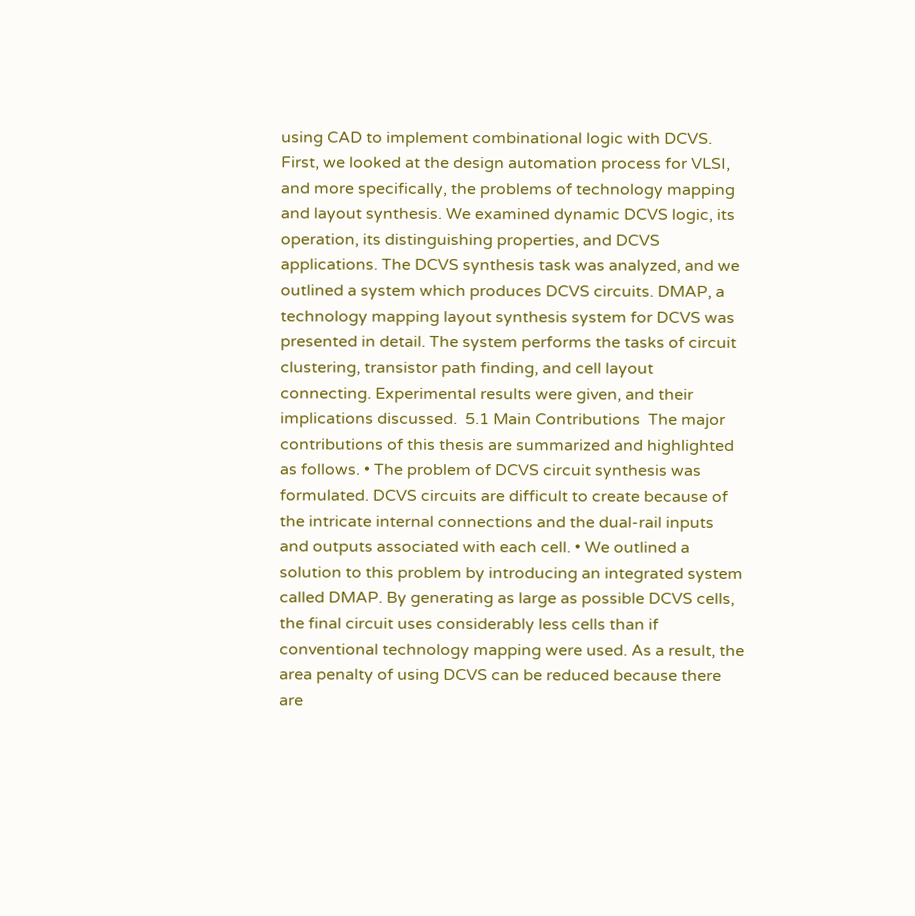using CAD to implement combinational logic with DCVS. First, we looked at the design automation process for VLSI, and more specifically, the problems of technology mapping and layout synthesis. We examined dynamic DCVS logic, its operation, its distinguishing properties, and DCVS applications. The DCVS synthesis task was analyzed, and we outlined a system which produces DCVS circuits. DMAP, a technology mapping layout synthesis system for DCVS was presented in detail. The system performs the tasks of circuit clustering, transistor path finding, and cell layout connecting. Experimental results were given, and their implications discussed.  5.1 Main Contributions  The major contributions of this thesis are summarized and highlighted as follows. • The problem of DCVS circuit synthesis was formulated. DCVS circuits are difficult to create because of the intricate internal connections and the dual-rail inputs and outputs associated with each cell. • We outlined a solution to this problem by introducing an integrated system called DMAP. By generating as large as possible DCVS cells, the final circuit uses considerably less cells than if conventional technology mapping were used. As a result, the area penalty of using DCVS can be reduced because there are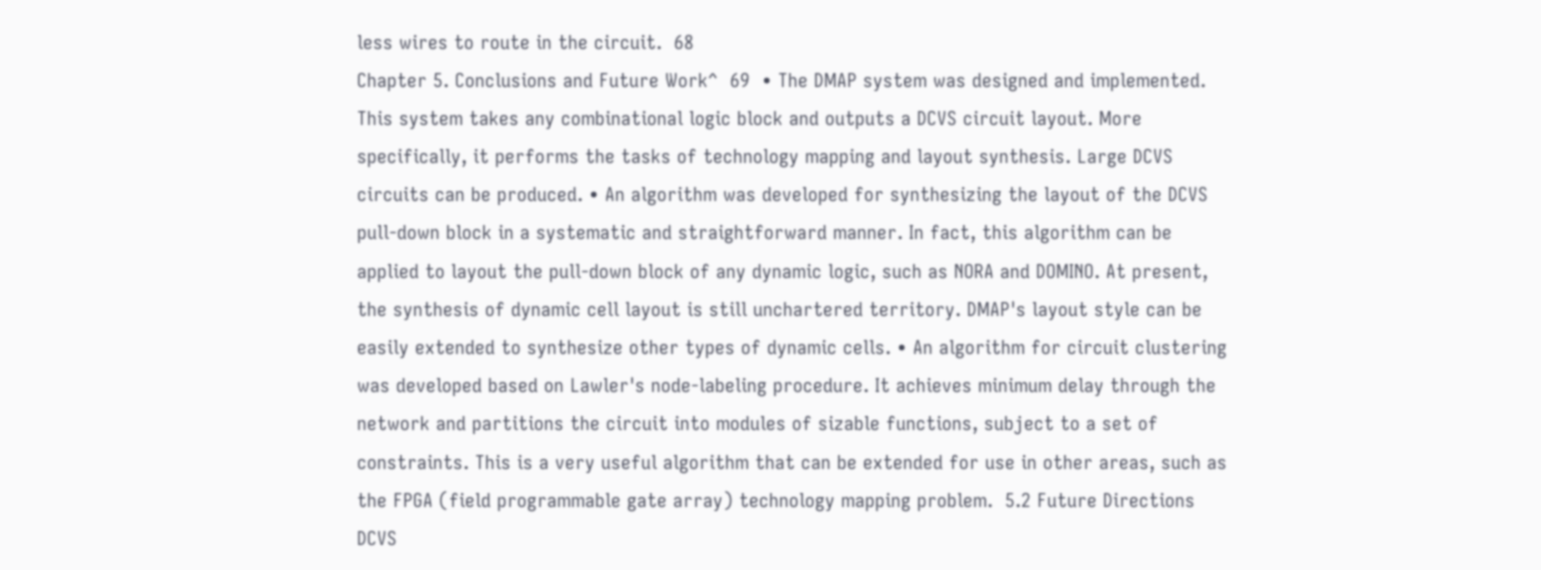less wires to route in the circuit.  68
Chapter 5. Conclusions and Future Work^  69  • The DMAP system was designed and implemented. This system takes any combinational logic block and outputs a DCVS circuit layout. More specifically, it performs the tasks of technology mapping and layout synthesis. Large DCVS circuits can be produced. • An algorithm was developed for synthesizing the layout of the DCVS pull-down block in a systematic and straightforward manner. In fact, this algorithm can be applied to layout the pull-down block of any dynamic logic, such as NORA and DOMINO. At present, the synthesis of dynamic cell layout is still unchartered territory. DMAP's layout style can be easily extended to synthesize other types of dynamic cells. • An algorithm for circuit clustering was developed based on Lawler's node-labeling procedure. It achieves minimum delay through the network and partitions the circuit into modules of sizable functions, subject to a set of constraints. This is a very useful algorithm that can be extended for use in other areas, such as the FPGA (field programmable gate array) technology mapping problem.  5.2 Future Directions  DCVS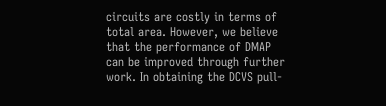circuits are costly in terms of total area. However, we believe that the performance of DMAP can be improved through further work. In obtaining the DCVS pull-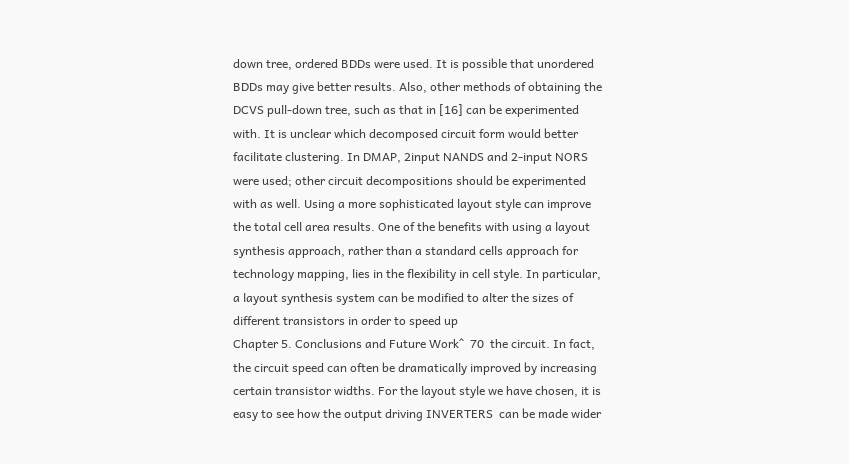down tree, ordered BDDs were used. It is possible that unordered BDDs may give better results. Also, other methods of obtaining the DCVS pull-down tree, such as that in [16] can be experimented with. It is unclear which decomposed circuit form would better facilitate clustering. In DMAP, 2input NANDS and 2-input NORS were used; other circuit decompositions should be experimented with as well. Using a more sophisticated layout style can improve the total cell area results. One of the benefits with using a layout synthesis approach, rather than a standard cells approach for technology mapping, lies in the flexibility in cell style. In particular, a layout synthesis system can be modified to alter the sizes of different transistors in order to speed up
Chapter 5. Conclusions and Future Work^  70  the circuit. In fact, the circuit speed can often be dramatically improved by increasing certain transistor widths. For the layout style we have chosen, it is easy to see how the output driving INVERTERS  can be made wider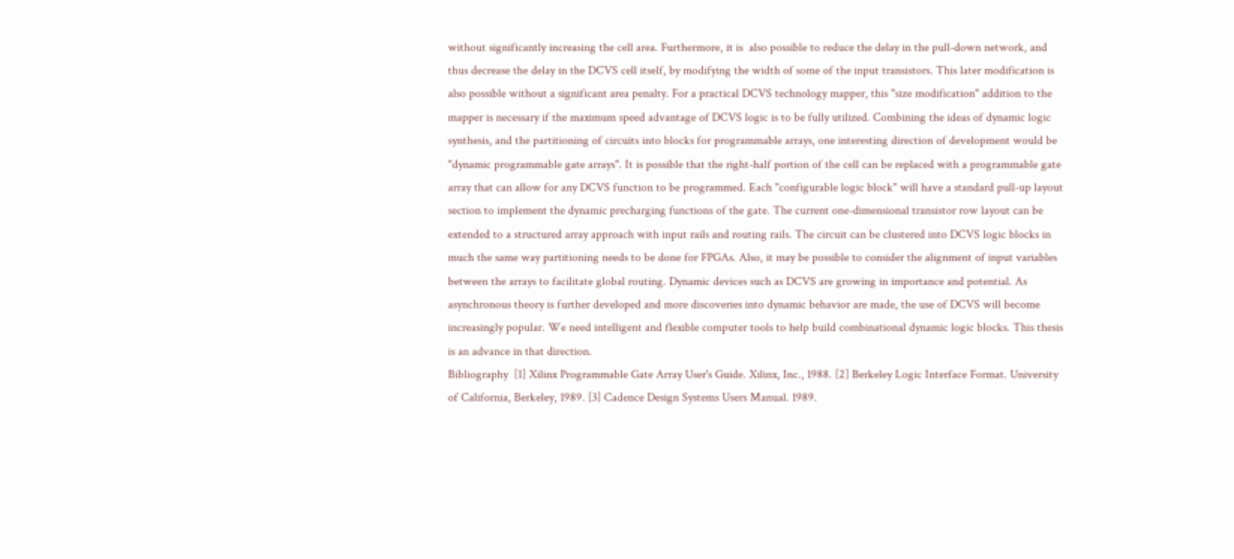without significantly increasing the cell area. Furthermore, it is  also possible to reduce the delay in the pull-down network, and thus decrease the delay in the DCVS cell itself, by modifying the width of some of the input transistors. This later modification is also possible without a significant area penalty. For a practical DCVS technology mapper, this "size modification" addition to the mapper is necessary if the maximum speed advantage of DCVS logic is to be fully utilized. Combining the ideas of dynamic logic synthesis, and the partitioning of circuits into blocks for programmable arrays, one interesting direction of development would be "dynamic programmable gate arrays". It is possible that the right-half portion of the cell can be replaced with a programmable gate array that can allow for any DCVS function to be programmed. Each "configurable logic block" will have a standard pull-up layout section to implement the dynamic precharging functions of the gate. The current one-dimensional transistor row layout can be extended to a structured array approach with input rails and routing rails. The circuit can be clustered into DCVS logic blocks in much the same way partitioning needs to be done for FPGAs. Also, it may be possible to consider the alignment of input variables between the arrays to facilitate global routing. Dynamic devices such as DCVS are growing in importance and potential. As asynchronous theory is further developed and more discoveries into dynamic behavior are made, the use of DCVS will become increasingly popular. We need intelligent and flexible computer tools to help build combinational dynamic logic blocks. This thesis is an advance in that direction.
Bibliography  [1] Xilinx Programmable Gate Array User's Guide. Xilinx, Inc., 1988. [2] Berkeley Logic Interface Format. University of California, Berkeley, 1989. [3] Cadence Design Systems Users Manual. 1989.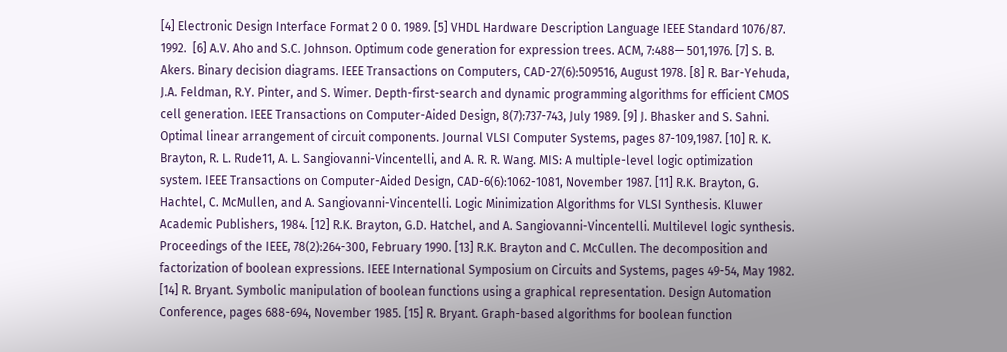[4] Electronic Design Interface Format 2 0 0. 1989. [5] VHDL Hardware Description Language IEEE Standard 1076/87. 1992.  [6] A.V. Aho and S.C. Johnson. Optimum code generation for expression trees. ACM, 7:488— 501,1976. [7] S. B. Akers. Binary decision diagrams. IEEE Transactions on Computers, CAD-27(6):509516, August 1978. [8] R. Bar-Yehuda, J.A. Feldman, R.Y. Pinter, and S. Wimer. Depth-first-search and dynamic programming algorithms for efficient CMOS cell generation. IEEE Transactions on Computer-Aided Design, 8(7):737-743, July 1989. [9] J. Bhasker and S. Sahni. Optimal linear arrangement of circuit components. Journal VLSI Computer Systems, pages 87-109,1987. [10] R. K. Brayton, R. L. Rude11, A. L. Sangiovanni-Vincentelli, and A. R. R. Wang. MIS: A multiple-level logic optimization system. IEEE Transactions on Computer-Aided Design, CAD-6(6):1062-1081, November 1987. [11] R.K. Brayton, G. Hachtel, C. McMullen, and A. Sangiovanni-Vincentelli. Logic Minimization Algorithms for VLSI Synthesis. Kluwer Academic Publishers, 1984. [12] R.K. Brayton, G.D. Hatchel, and A. Sangiovanni-Vincentelli. Multilevel logic synthesis. Proceedings of the IEEE, 78(2):264-300, February 1990. [13] R.K. Brayton and C. McCullen. The decomposition and factorization of boolean expressions. IEEE International Symposium on Circuits and Systems, pages 49-54, May 1982. [14] R. Bryant. Symbolic manipulation of boolean functions using a graphical representation. Design Automation Conference, pages 688-694, November 1985. [15] R. Bryant. Graph-based algorithms for boolean function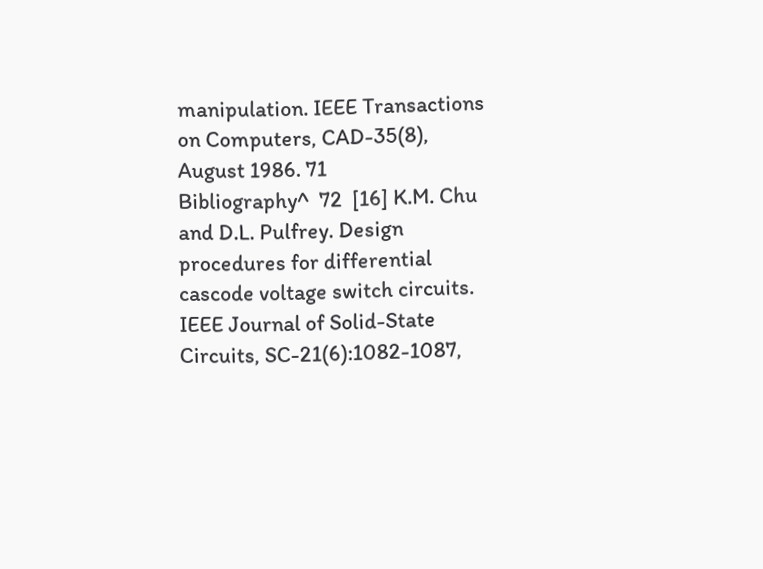manipulation. IEEE Transactions on Computers, CAD-35(8), August 1986. 71
Bibliography^  72  [16] K.M. Chu and D.L. Pulfrey. Design procedures for differential cascode voltage switch circuits. IEEE Journal of Solid-State Circuits, SC-21(6):1082-1087,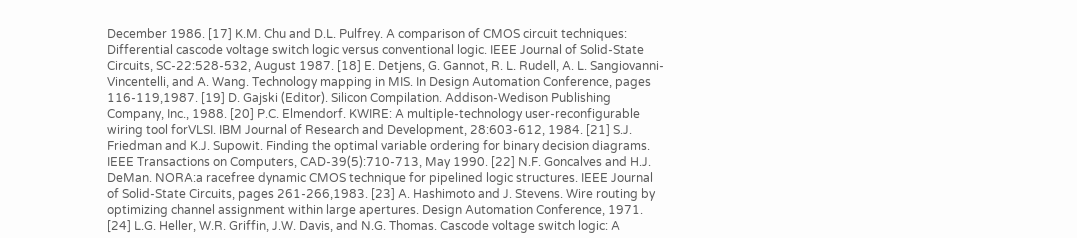December 1986. [17] K.M. Chu and D.L. Pulfrey. A comparison of CMOS circuit techniques: Differential cascode voltage switch logic versus conventional logic. IEEE Journal of Solid-State Circuits, SC-22:528-532, August 1987. [18] E. Detjens, G. Gannot, R. L. Rudell, A. L. Sangiovanni-Vincentelli, and A. Wang. Technology mapping in MIS. In Design Automation Conference, pages 116-119,1987. [19] D. Gajski (Editor). Silicon Compilation. Addison-Wedison Publishing Company, Inc., 1988. [20] P.C. Elmendorf. KWIRE: A multiple-technology user-reconfigurable wiring tool forVLSI. IBM Journal of Research and Development, 28:603-612, 1984. [21] S.J. Friedman and K.J. Supowit. Finding the optimal variable ordering for binary decision diagrams. IEEE Transactions on Computers, CAD-39(5):710-713, May 1990. [22] N.F. Goncalves and H.J. DeMan. NORA:a racefree dynamic CMOS technique for pipelined logic structures. IEEE Journal of Solid-State Circuits, pages 261-266,1983. [23] A. Hashimoto and J. Stevens. Wire routing by optimizing channel assignment within large apertures. Design Automation Conference, 1971. [24] L.G. Heller, W.R. Griffin, J.W. Davis, and N.G. Thomas. Cascode voltage switch logic: A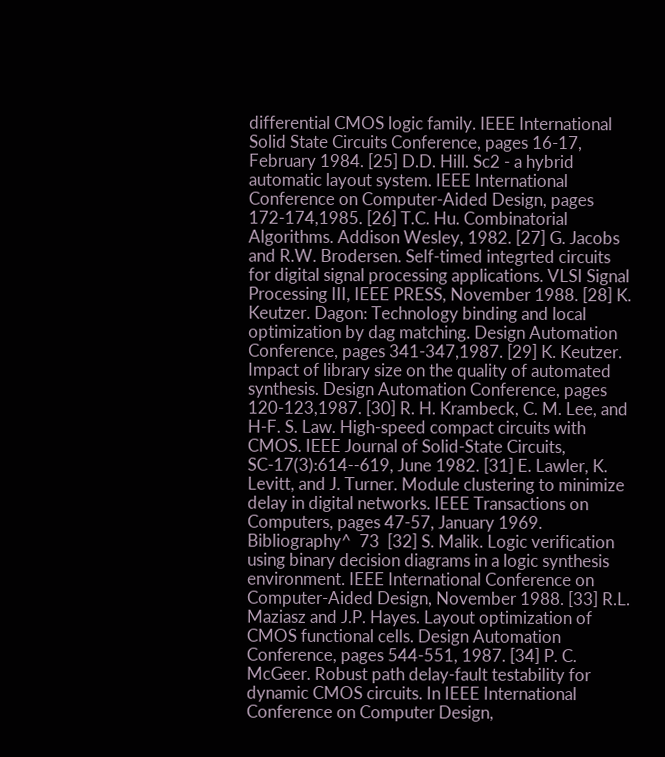differential CMOS logic family. IEEE International Solid State Circuits Conference, pages 16-17, February 1984. [25] D.D. Hill. Sc2 - a hybrid automatic layout system. IEEE International Conference on Computer-Aided Design, pages 172-174,1985. [26] T.C. Hu. Combinatorial Algorithms. Addison Wesley, 1982. [27] G. Jacobs and R.W. Brodersen. Self-timed integrted circuits for digital signal processing applications. VLSI Signal Processing III, IEEE PRESS, November 1988. [28] K. Keutzer. Dagon: Technology binding and local optimization by dag matching. Design Automation Conference, pages 341-347,1987. [29] K. Keutzer. Impact of library size on the quality of automated synthesis. Design Automation Conference, pages 120-123,1987. [30] R. H. Krambeck, C. M. Lee, and H-F. S. Law. High-speed compact circuits with CMOS. IEEE Journal of Solid-State Circuits, SC-17(3):614--619, June 1982. [31] E. Lawler, K. Levitt, and J. Turner. Module clustering to minimize delay in digital networks. IEEE Transactions on Computers, pages 47-57, January 1969.
Bibliography^  73  [32] S. Malik. Logic verification using binary decision diagrams in a logic synthesis environment. IEEE International Conference on Computer-Aided Design, November 1988. [33] R.L. Maziasz and J.P. Hayes. Layout optimization of CMOS functional cells. Design Automation Conference, pages 544-551, 1987. [34] P. C. McGeer. Robust path delay-fault testability for dynamic CMOS circuits. In IEEE International Conference on Computer Design,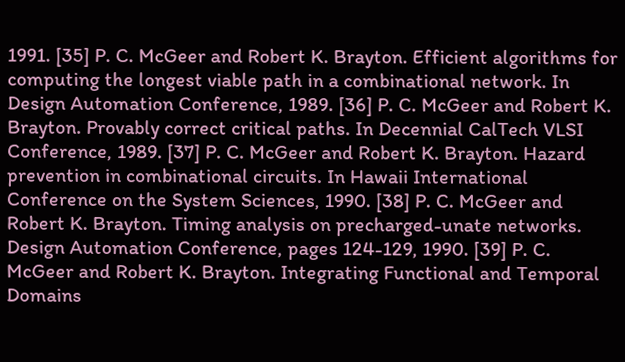1991. [35] P. C. McGeer and Robert K. Brayton. Efficient algorithms for computing the longest viable path in a combinational network. In Design Automation Conference, 1989. [36] P. C. McGeer and Robert K. Brayton. Provably correct critical paths. In Decennial CalTech VLSI Conference, 1989. [37] P. C. McGeer and Robert K. Brayton. Hazard prevention in combinational circuits. In Hawaii International Conference on the System Sciences, 1990. [38] P. C. McGeer and Robert K. Brayton. Timing analysis on precharged-unate networks. Design Automation Conference, pages 124-129, 1990. [39] P. C. McGeer and Robert K. Brayton. Integrating Functional and Temporal Domains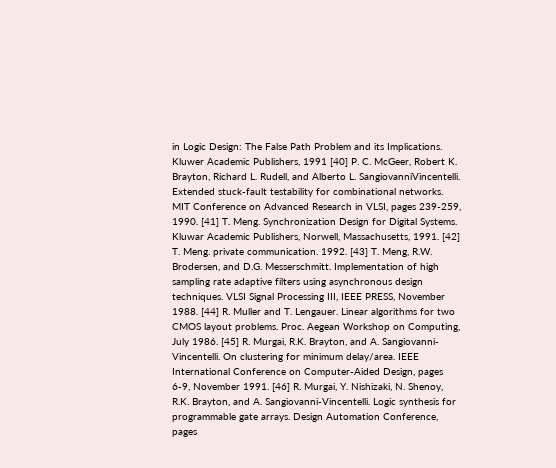in Logic Design: The False Path Problem and its Implications. Kluwer Academic Publishers, 1991 [40] P. C. McGeer, Robert K. Brayton, Richard L. Rudell, and Alberto L. SangiovanniVincentelli. Extended stuck-fault testability for combinational networks. MIT Conference on Advanced Research in VLSI, pages 239-259, 1990. [41] T. Meng. Synchronization Design for Digital Systems. Kluwar Academic Publishers, Norwell, Massachusetts, 1991. [42] T. Meng. private communication. 1992. [43] T. Meng, R.W. Brodersen, and D.G. Messerschmitt. Implementation of high sampling rate adaptive filters using asynchronous design techniques. VLSI Signal Processing III, IEEE PRESS, November 1988. [44] R. Muller and T. Lengauer. Linear algorithms for two CMOS layout problems. Proc. Aegean Workshop on Computing, July 1986. [45] R. Murgai, R.K. Brayton, and A. Sangiovanni-Vincentelli. On clustering for minimum delay/area. IEEE International Conference on Computer-Aided Design, pages 6-9, November 1991. [46] R. Murgai, Y. Nishizaki, N. Shenoy, R.K. Brayton, and A. Sangiovanni-Vincentelli. Logic synthesis for programmable gate arrays. Design Automation Conference, pages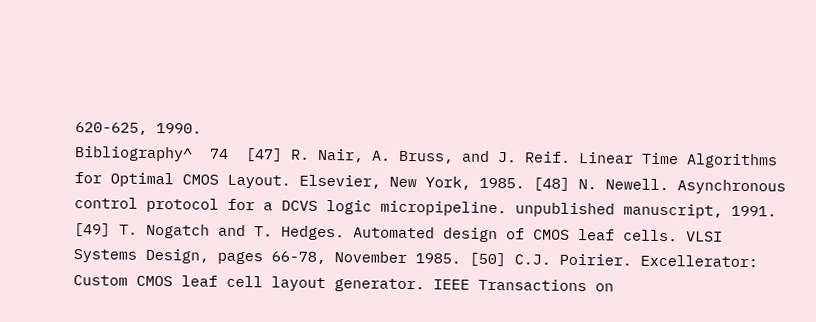620-625, 1990.
Bibliography^  74  [47] R. Nair, A. Bruss, and J. Reif. Linear Time Algorithms for Optimal CMOS Layout. Elsevier, New York, 1985. [48] N. Newell. Asynchronous control protocol for a DCVS logic micropipeline. unpublished manuscript, 1991. [49] T. Nogatch and T. Hedges. Automated design of CMOS leaf cells. VLSI Systems Design, pages 66-78, November 1985. [50] C.J. Poirier. Excellerator: Custom CMOS leaf cell layout generator. IEEE Transactions on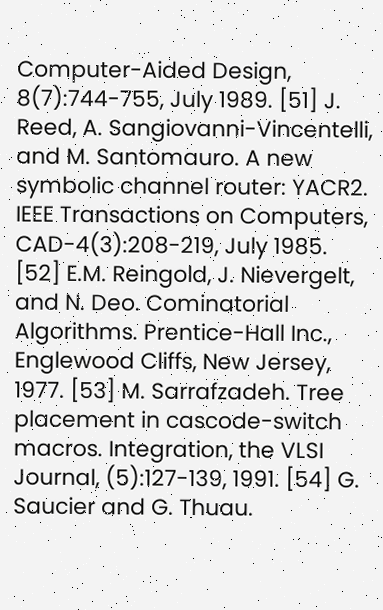Computer-Aided Design, 8(7):744-755, July 1989. [51] J. Reed, A. Sangiovanni-Vincentelli, and M. Santomauro. A new symbolic channel router: YACR2. IEEE Transactions on Computers, CAD-4(3):208-219, July 1985. [52] E.M. Reingold, J. Nievergelt, and N. Deo. Cominatorial Algorithms. Prentice-Hall Inc., Englewood Cliffs, New Jersey, 1977. [53] M. Sarrafzadeh. Tree placement in cascode-switch macros. Integration, the VLSI Journal, (5):127-139, 1991. [54] G. Saucier and G. Thuau.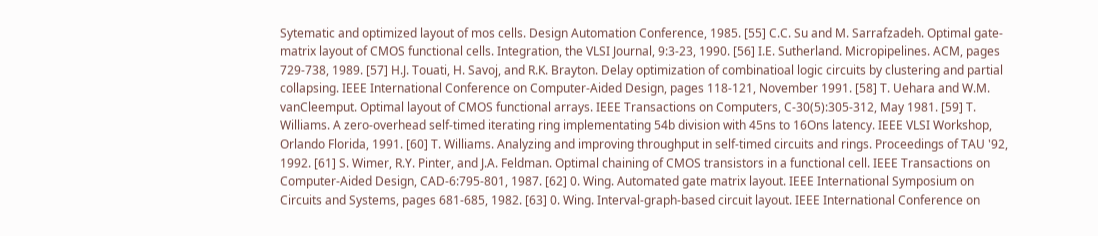Sytematic and optimized layout of mos cells. Design Automation Conference, 1985. [55] C.C. Su and M. Sarrafzadeh. Optimal gate-matrix layout of CMOS functional cells. Integration, the VLSI Journal, 9:3-23, 1990. [56] I.E. Sutherland. Micropipelines. ACM, pages 729-738, 1989. [57] H.J. Touati, H. Savoj, and R.K. Brayton. Delay optimization of combinatioal logic circuits by clustering and partial collapsing. IEEE International Conference on Computer-Aided Design, pages 118-121, November 1991. [58] T. Uehara and W.M. vanCleemput. Optimal layout of CMOS functional arrays. IEEE Transactions on Computers, C-30(5):305-312, May 1981. [59] T. Williams. A zero-overhead self-timed iterating ring implementating 54b division with 45ns to 16Ons latency. IEEE VLSI Workshop, Orlando Florida, 1991. [60] T. Williams. Analyzing and improving throughput in self-timed circuits and rings. Proceedings of TAU '92, 1992. [61] S. Wimer, R.Y. Pinter, and J.A. Feldman. Optimal chaining of CMOS transistors in a functional cell. IEEE Transactions on Computer-Aided Design, CAD-6:795-801, 1987. [62] 0. Wing. Automated gate matrix layout. IEEE International Symposium on Circuits and Systems, pages 681-685, 1982. [63] 0. Wing. Interval-graph-based circuit layout. IEEE International Conference on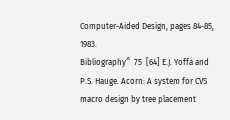Computer-Aided Design, pages 84-85, 1983.
Bibliography^  75  [64] E.J. Yoffa and P.S. Hauge. Acorn: A system for CVS macro design by tree placement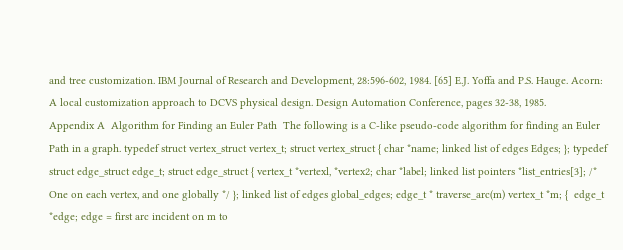and tree customization. IBM Journal of Research and Development, 28:596-602, 1984. [65] E.J. Yoffa and P.S. Hauge. Acorn: A local customization approach to DCVS physical design. Design Automation Conference, pages 32-38, 1985.
Appendix A  Algorithm for Finding an Euler Path  The following is a C-like pseudo-code algorithm for finding an Euler Path in a graph. typedef struct vertex_struct vertex_t; struct vertex_struct { char *name; linked list of edges Edges; }; typedef struct edge_struct edge_t; struct edge_struct { vertex_t *vertexl, *vertex2; char *label; linked list pointers *list_entries[3]; /* One on each vertex, and one globally */ }; linked list of edges global_edges; edge_t * traverse_arc(m) vertex_t *m; {  edge_t *edge; edge = first arc incident on m to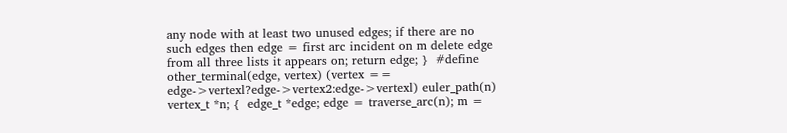any node with at least two unused edges; if there are no such edges then edge = first arc incident on m delete edge from all three lists it appears on; return edge; }  #define other_terminal(edge, vertex) (vertex == edge->vertexl?edge->vertex2:edge->vertexl) euler_path(n) vertex_t *n; {  edge_t *edge; edge = traverse_arc(n); m =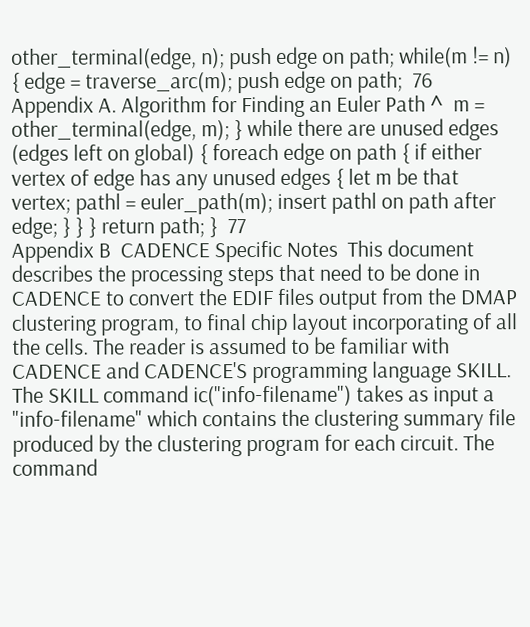other_terminal(edge, n); push edge on path; while(m != n) { edge = traverse_arc(m); push edge on path;  76
Appendix A. Algorithm for Finding an Euler Path ^  m = other_terminal(edge, m); } while there are unused edges (edges left on global) { foreach edge on path { if either vertex of edge has any unused edges { let m be that vertex; pathl = euler_path(m); insert pathl on path after edge; } } } return path; }  77
Appendix B  CADENCE Specific Notes  This document describes the processing steps that need to be done in CADENCE to convert the EDIF files output from the DMAP clustering program, to final chip layout incorporating of all the cells. The reader is assumed to be familiar with CADENCE and CADENCE'S programming language SKILL. The SKILL command ic("info-filename") takes as input a "info-filename" which contains the clustering summary file produced by the clustering program for each circuit. The command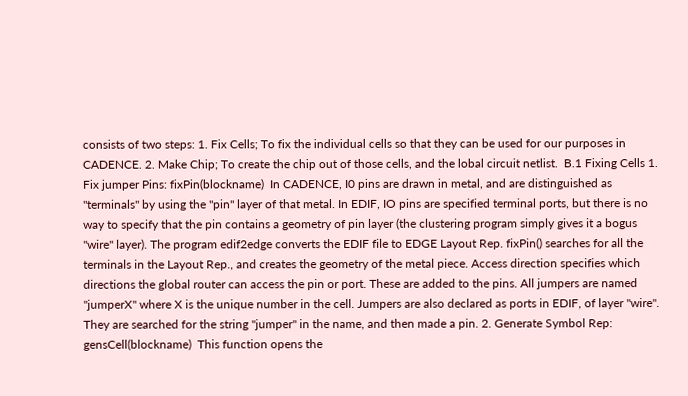consists of two steps: 1. Fix Cells; To fix the individual cells so that they can be used for our purposes in CADENCE. 2. Make Chip; To create the chip out of those cells, and the lobal circuit netlist.  B.1 Fixing Cells 1. Fix jumper Pins: fixPin(blockname)  In CADENCE, I0 pins are drawn in metal, and are distinguished as "terminals" by using the "pin" layer of that metal. In EDIF, IO pins are specified terminal ports, but there is no way to specify that the pin contains a geometry of pin layer (the clustering program simply gives it a bogus "wire" layer). The program edif2edge converts the EDIF file to EDGE Layout Rep. fixPin() searches for all the terminals in the Layout Rep., and creates the geometry of the metal piece. Access direction specifies which directions the global router can access the pin or port. These are added to the pins. All jumpers are named "jumperX" where X is the unique number in the cell. Jumpers are also declared as ports in EDIF, of layer "wire". They are searched for the string "jumper" in the name, and then made a pin. 2. Generate Symbol Rep: gensCell(blockname)  This function opens the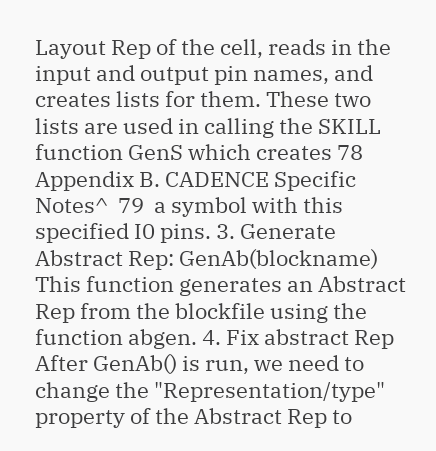Layout Rep of the cell, reads in the input and output pin names, and creates lists for them. These two lists are used in calling the SKILL function GenS which creates 78
Appendix B. CADENCE Specific Notes^  79  a symbol with this specified I0 pins. 3. Generate Abstract Rep: GenAb(blockname)  This function generates an Abstract Rep from the blockfile using the function abgen. 4. Fix abstract Rep  After GenAb() is run, we need to change the "Representation/type" property of the Abstract Rep to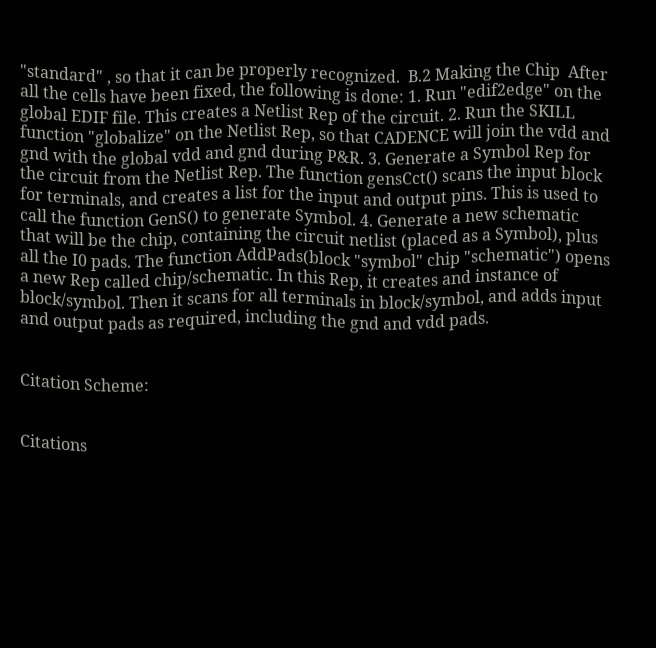"standard" , so that it can be properly recognized.  B.2 Making the Chip  After all the cells have been fixed, the following is done: 1. Run "edif2edge" on the global EDIF file. This creates a Netlist Rep of the circuit. 2. Run the SKILL function "globalize" on the Netlist Rep, so that CADENCE will join the vdd and gnd with the global vdd and gnd during P&R. 3. Generate a Symbol Rep for the circuit from the Netlist Rep. The function gensCct() scans the input block for terminals, and creates a list for the input and output pins. This is used to call the function GenS() to generate Symbol. 4. Generate a new schematic that will be the chip, containing the circuit netlist (placed as a Symbol), plus all the I0 pads. The function AddPads(block "symbol" chip "schematic") opens a new Rep called chip/schematic. In this Rep, it creates and instance of block/symbol. Then it scans for all terminals in block/symbol, and adds input and output pads as required, including the gnd and vdd pads.


Citation Scheme:


Citations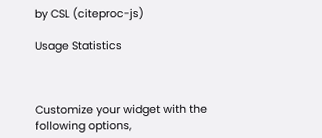by CSL (citeproc-js)

Usage Statistics



Customize your widget with the following options,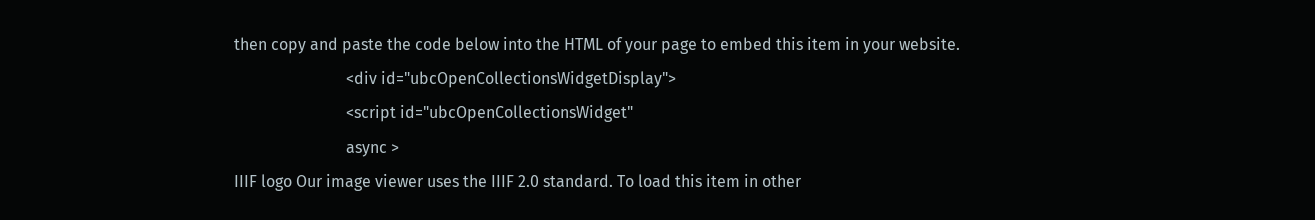then copy and paste the code below into the HTML of your page to embed this item in your website.
                            <div id="ubcOpenCollectionsWidgetDisplay">
                            <script id="ubcOpenCollectionsWidget"
                            async >
IIIF logo Our image viewer uses the IIIF 2.0 standard. To load this item in other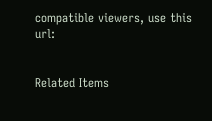compatible viewers, use this url:


Related Items